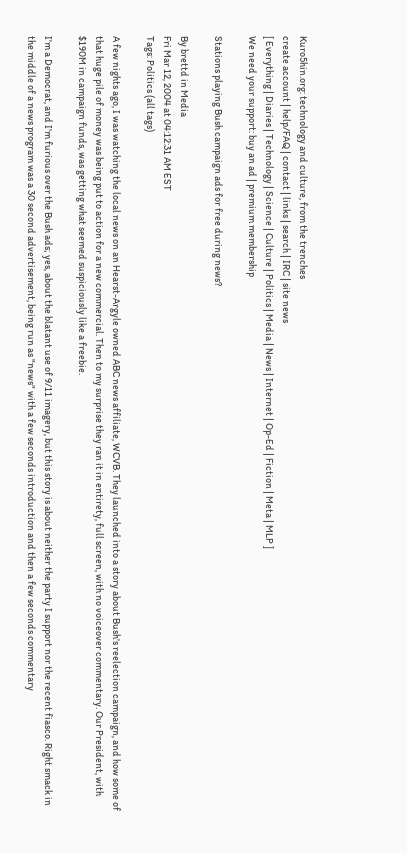Kuro5hin.org: technology and culture, from the trenches
create account | help/FAQ | contact | links | search | IRC | site news
[ Everything | Diaries | Technology | Science | Culture | Politics | Media | News | Internet | Op-Ed | Fiction | Meta | MLP ]
We need your support: buy an ad | premium membership

Stations playing Bush campaign ads for free during news?

By brettd in Media
Fri Mar 12, 2004 at 04:12:31 AM EST
Tags: Politics (all tags)

A few nights ago, I was watching the local news on an Hearst-Argyle owned ABC news affiliate, WCVB. They launched into a story about Bush's reelection campaign, and how some of that huge pile of money was being put to action for a new commercial. Then to my surprise they ran it in entirety, full screen, with no voiceover commentary. Our President, with $190M in campaign funds, was getting what seemed suspiciously like a freebie.

I'm a Democrat, and I'm furious over the Bush ads; yes, about the blatant use of 9/11 imagery, but this story is about neither the party I support nor the recent fiasco. Right smack in the middle of a news program was a 30 second advertisement, being run as "news" with a few seconds introduction and then a few seconds commentary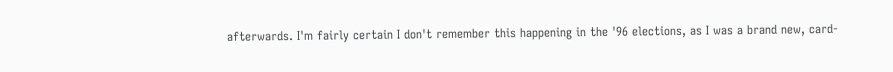afterwards. I'm fairly certain I don't remember this happening in the '96 elections, as I was a brand new, card-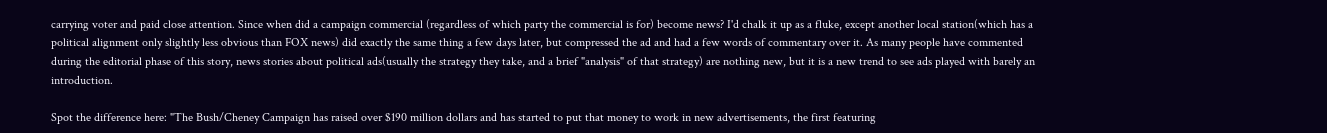carrying voter and paid close attention. Since when did a campaign commercial (regardless of which party the commercial is for) become news? I'd chalk it up as a fluke, except another local station(which has a political alignment only slightly less obvious than FOX news) did exactly the same thing a few days later, but compressed the ad and had a few words of commentary over it. As many people have commented during the editorial phase of this story, news stories about political ads(usually the strategy they take, and a brief "analysis" of that strategy) are nothing new, but it is a new trend to see ads played with barely an introduction.

Spot the difference here: "The Bush/Cheney Campaign has raised over $190 million dollars and has started to put that money to work in new advertisements, the first featuring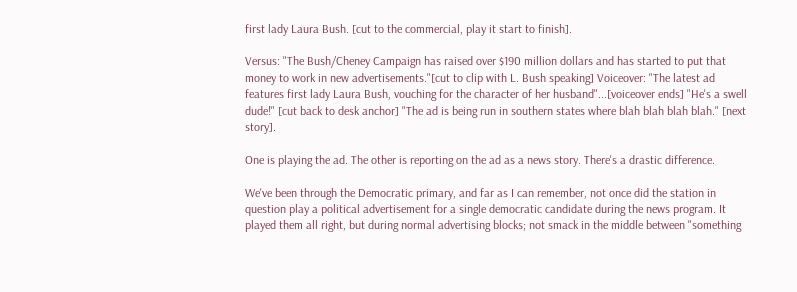first lady Laura Bush. [cut to the commercial, play it start to finish].

Versus: "The Bush/Cheney Campaign has raised over $190 million dollars and has started to put that money to work in new advertisements."[cut to clip with L. Bush speaking] Voiceover: "The latest ad features first lady Laura Bush, vouching for the character of her husband"...[voiceover ends] "He's a swell dude!" [cut back to desk anchor] "The ad is being run in southern states where blah blah blah blah." [next story].

One is playing the ad. The other is reporting on the ad as a news story. There's a drastic difference.

We've been through the Democratic primary, and far as I can remember, not once did the station in question play a political advertisement for a single democratic candidate during the news program. It played them all right, but during normal advertising blocks; not smack in the middle between "something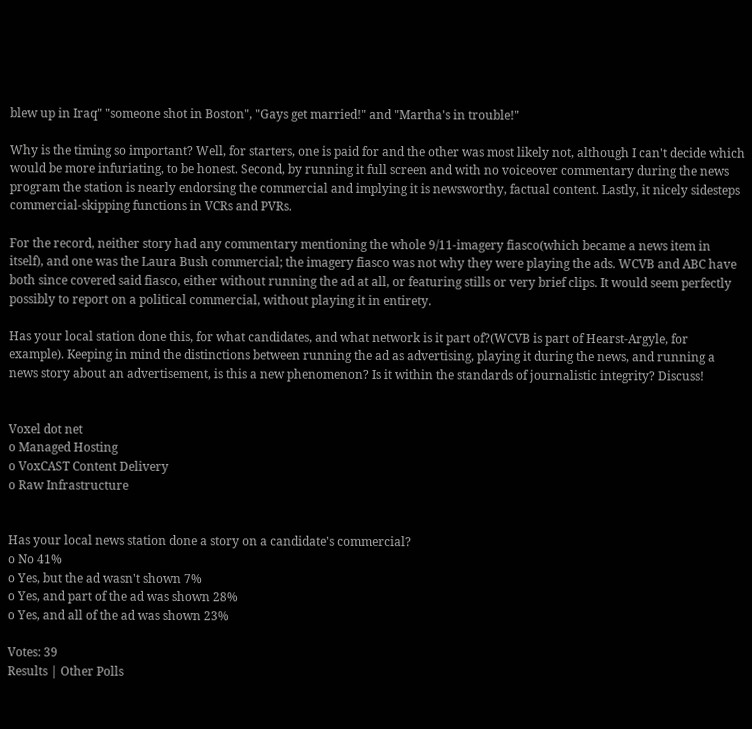blew up in Iraq" "someone shot in Boston", "Gays get married!" and "Martha's in trouble!"

Why is the timing so important? Well, for starters, one is paid for and the other was most likely not, although I can't decide which would be more infuriating, to be honest. Second, by running it full screen and with no voiceover commentary during the news program the station is nearly endorsing the commercial and implying it is newsworthy, factual content. Lastly, it nicely sidesteps commercial-skipping functions in VCRs and PVRs.

For the record, neither story had any commentary mentioning the whole 9/11-imagery fiasco(which became a news item in itself), and one was the Laura Bush commercial; the imagery fiasco was not why they were playing the ads. WCVB and ABC have both since covered said fiasco, either without running the ad at all, or featuring stills or very brief clips. It would seem perfectly possibly to report on a political commercial, without playing it in entirety.

Has your local station done this, for what candidates, and what network is it part of?(WCVB is part of Hearst-Argyle, for example). Keeping in mind the distinctions between running the ad as advertising, playing it during the news, and running a news story about an advertisement, is this a new phenomenon? Is it within the standards of journalistic integrity? Discuss!


Voxel dot net
o Managed Hosting
o VoxCAST Content Delivery
o Raw Infrastructure


Has your local news station done a story on a candidate's commercial?
o No 41%
o Yes, but the ad wasn't shown 7%
o Yes, and part of the ad was shown 28%
o Yes, and all of the ad was shown 23%

Votes: 39
Results | Other Polls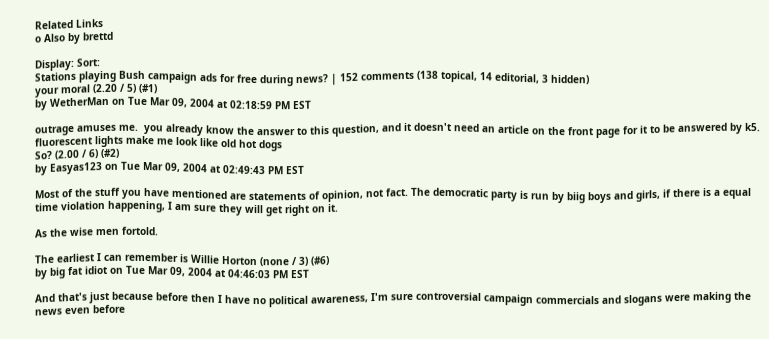Related Links
o Also by brettd

Display: Sort:
Stations playing Bush campaign ads for free during news? | 152 comments (138 topical, 14 editorial, 3 hidden)
your moral (2.20 / 5) (#1)
by WetherMan on Tue Mar 09, 2004 at 02:18:59 PM EST

outrage amuses me.  you already know the answer to this question, and it doesn't need an article on the front page for it to be answered by k5.
fluorescent lights make me look like old hot dogs
So? (2.00 / 6) (#2)
by Easyas123 on Tue Mar 09, 2004 at 02:49:43 PM EST

Most of the stuff you have mentioned are statements of opinion, not fact. The democratic party is run by biig boys and girls, if there is a equal time violation happening, I am sure they will get right on it.

As the wise men fortold.

The earliest I can remember is Willie Horton (none / 3) (#6)
by big fat idiot on Tue Mar 09, 2004 at 04:46:03 PM EST

And that's just because before then I have no political awareness, I'm sure controversial campaign commercials and slogans were making the news even before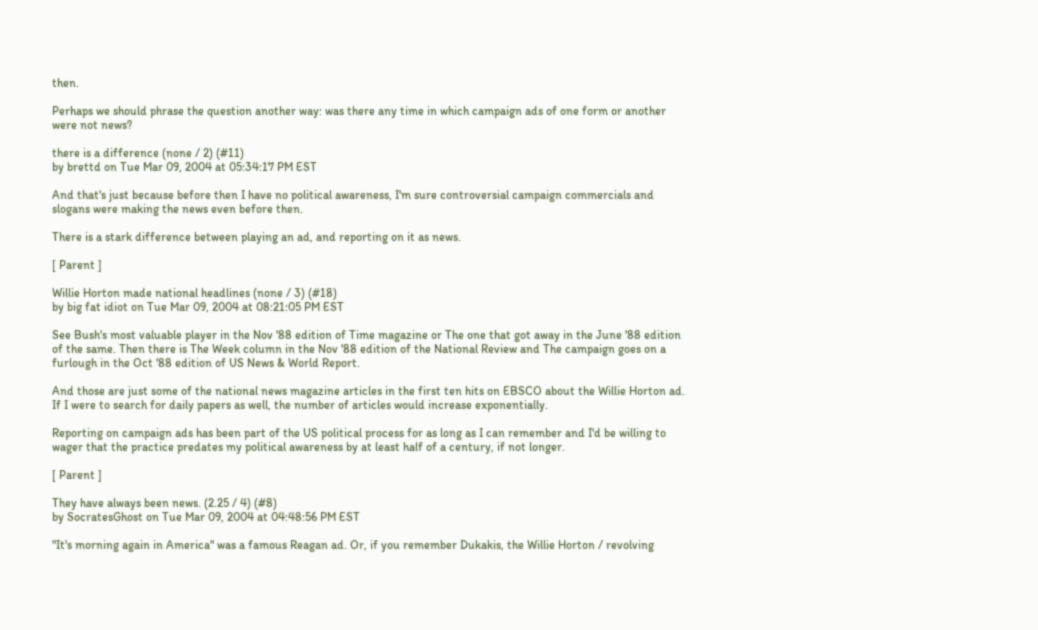then.

Perhaps we should phrase the question another way: was there any time in which campaign ads of one form or another were not news?

there is a difference (none / 2) (#11)
by brettd on Tue Mar 09, 2004 at 05:34:17 PM EST

And that's just because before then I have no political awareness, I'm sure controversial campaign commercials and slogans were making the news even before then.

There is a stark difference between playing an ad, and reporting on it as news.

[ Parent ]

Willie Horton made national headlines (none / 3) (#18)
by big fat idiot on Tue Mar 09, 2004 at 08:21:05 PM EST

See Bush's most valuable player in the Nov '88 edition of Time magazine or The one that got away in the June '88 edition of the same. Then there is The Week column in the Nov '88 edition of the National Review and The campaign goes on a furlough in the Oct '88 edition of US News & World Report.

And those are just some of the national news magazine articles in the first ten hits on EBSCO about the Willie Horton ad. If I were to search for daily papers as well, the number of articles would increase exponentially.

Reporting on campaign ads has been part of the US political process for as long as I can remember and I'd be willing to wager that the practice predates my political awareness by at least half of a century, if not longer.

[ Parent ]

They have always been news. (2.25 / 4) (#8)
by SocratesGhost on Tue Mar 09, 2004 at 04:48:56 PM EST

"It's morning again in America" was a famous Reagan ad. Or, if you remember Dukakis, the Willie Horton / revolving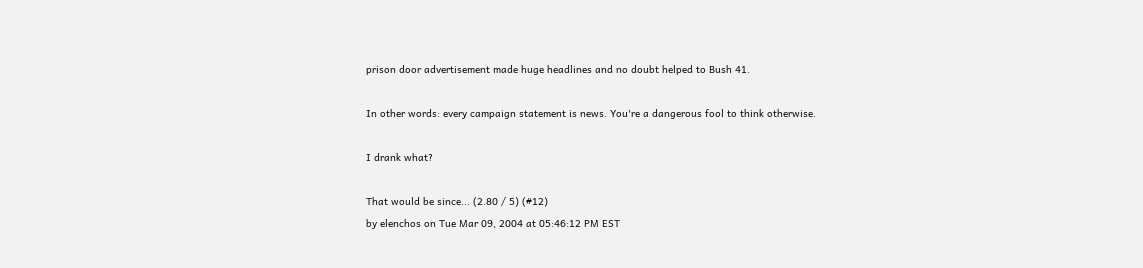prison door advertisement made huge headlines and no doubt helped to Bush 41.

In other words: every campaign statement is news. You're a dangerous fool to think otherwise.

I drank what?

That would be since... (2.80 / 5) (#12)
by elenchos on Tue Mar 09, 2004 at 05:46:12 PM EST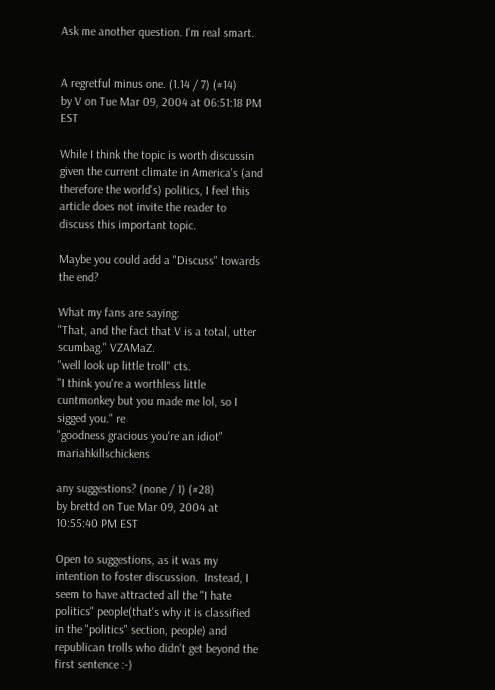Ask me another question. I'm real smart.


A regretful minus one. (1.14 / 7) (#14)
by V on Tue Mar 09, 2004 at 06:51:18 PM EST

While I think the topic is worth discussin given the current climate in America's (and therefore the world's) politics, I feel this article does not invite the reader to discuss this important topic.

Maybe you could add a "Discuss" towards the end?

What my fans are saying:
"That, and the fact that V is a total, utter scumbag." VZAMaZ.
"well look up little troll" cts.
"I think you're a worthless little cuntmonkey but you made me lol, so I sigged you." re
"goodness gracious you're an idiot" mariahkillschickens

any suggestions? (none / 1) (#28)
by brettd on Tue Mar 09, 2004 at 10:55:40 PM EST

Open to suggestions, as it was my intention to foster discussion.  Instead, I seem to have attracted all the "I hate politics" people(that's why it is classified in the "politics" section, people) and republican trolls who didn't get beyond the first sentence :-)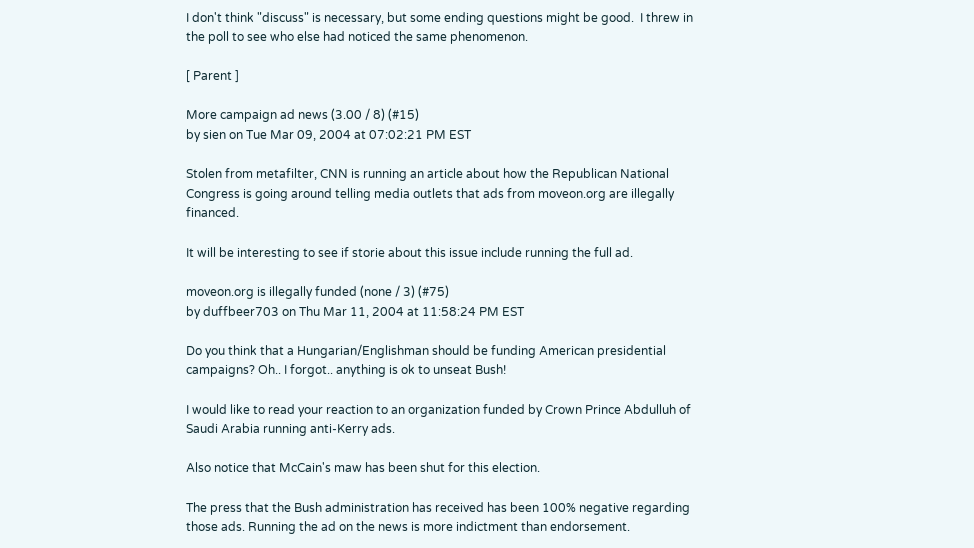I don't think "discuss" is necessary, but some ending questions might be good.  I threw in the poll to see who else had noticed the same phenomenon.

[ Parent ]

More campaign ad news (3.00 / 8) (#15)
by sien on Tue Mar 09, 2004 at 07:02:21 PM EST

Stolen from metafilter, CNN is running an article about how the Republican National Congress is going around telling media outlets that ads from moveon.org are illegally financed.

It will be interesting to see if storie about this issue include running the full ad.

moveon.org is illegally funded (none / 3) (#75)
by duffbeer703 on Thu Mar 11, 2004 at 11:58:24 PM EST

Do you think that a Hungarian/Englishman should be funding American presidential campaigns? Oh.. I forgot.. anything is ok to unseat Bush!

I would like to read your reaction to an organization funded by Crown Prince Abdulluh of Saudi Arabia running anti-Kerry ads.

Also notice that McCain's maw has been shut for this election.

The press that the Bush administration has received has been 100% negative regarding those ads. Running the ad on the news is more indictment than endorsement.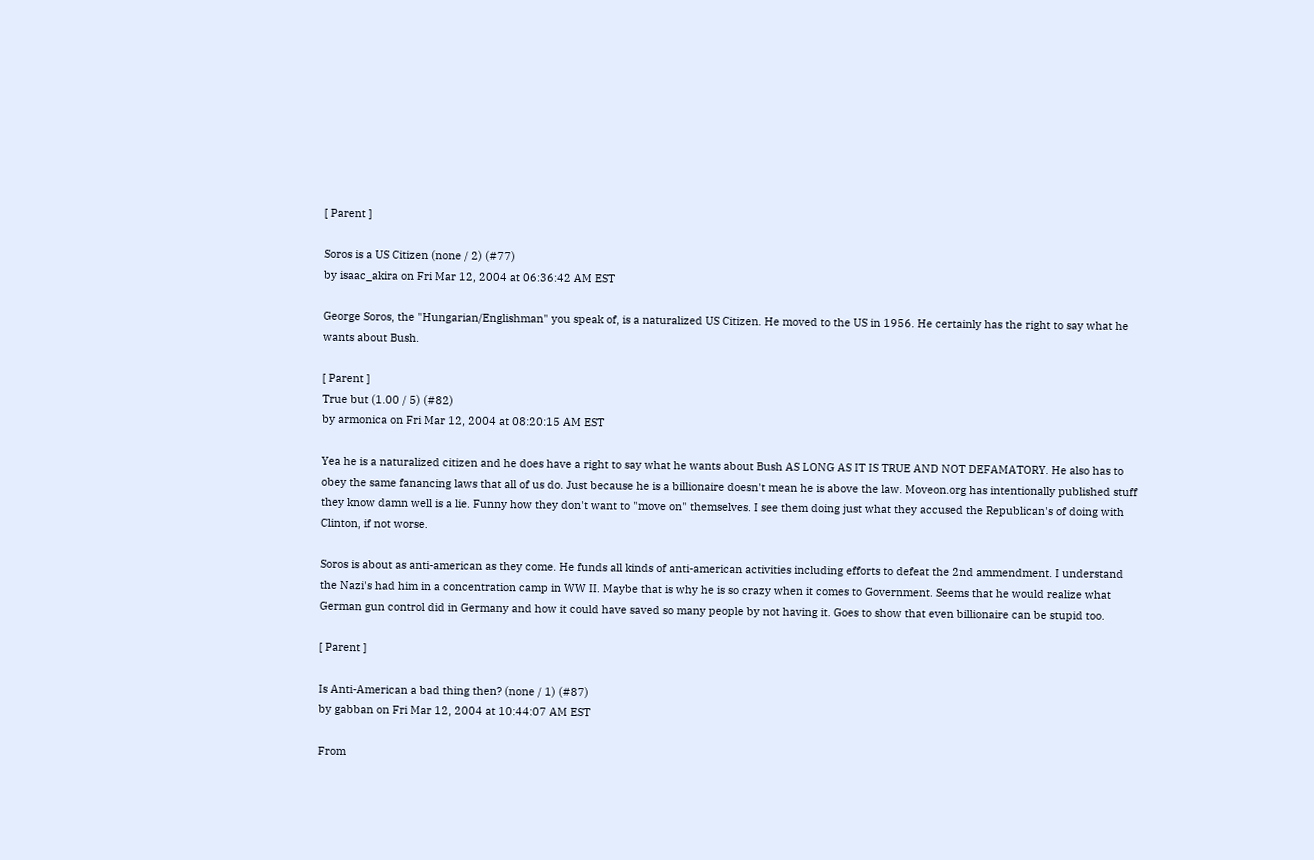[ Parent ]

Soros is a US Citizen (none / 2) (#77)
by isaac_akira on Fri Mar 12, 2004 at 06:36:42 AM EST

George Soros, the "Hungarian/Englishman" you speak of, is a naturalized US Citizen. He moved to the US in 1956. He certainly has the right to say what he wants about Bush.

[ Parent ]
True but (1.00 / 5) (#82)
by armonica on Fri Mar 12, 2004 at 08:20:15 AM EST

Yea he is a naturalized citizen and he does have a right to say what he wants about Bush AS LONG AS IT IS TRUE AND NOT DEFAMATORY. He also has to obey the same fanancing laws that all of us do. Just because he is a billionaire doesn't mean he is above the law. Moveon.org has intentionally published stuff they know damn well is a lie. Funny how they don't want to "move on" themselves. I see them doing just what they accused the Republican's of doing with Clinton, if not worse.

Soros is about as anti-american as they come. He funds all kinds of anti-american activities including efforts to defeat the 2nd ammendment. I understand the Nazi's had him in a concentration camp in WW II. Maybe that is why he is so crazy when it comes to Government. Seems that he would realize what German gun control did in Germany and how it could have saved so many people by not having it. Goes to show that even billionaire can be stupid too.

[ Parent ]

Is Anti-American a bad thing then? (none / 1) (#87)
by gabban on Fri Mar 12, 2004 at 10:44:07 AM EST

From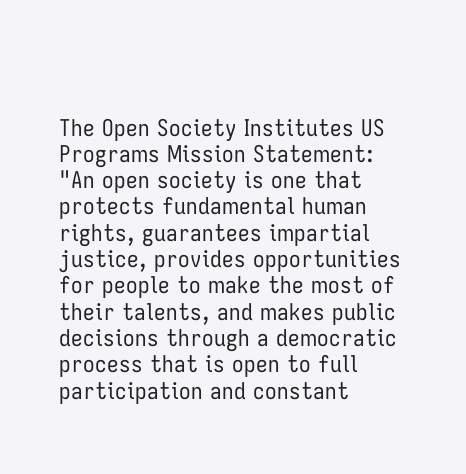The Open Society Institutes US Programs Mission Statement:
"An open society is one that protects fundamental human rights, guarantees impartial justice, provides opportunities for people to make the most of their talents, and makes public decisions through a democratic process that is open to full participation and constant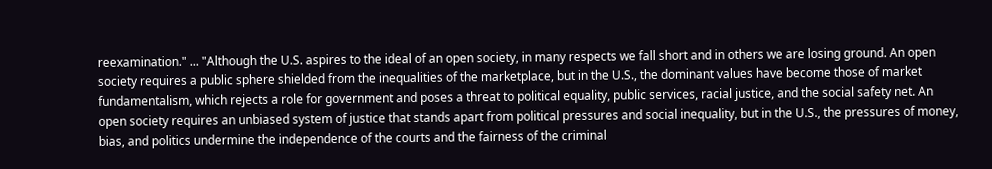reexamination." ... "Although the U.S. aspires to the ideal of an open society, in many respects we fall short and in others we are losing ground. An open society requires a public sphere shielded from the inequalities of the marketplace, but in the U.S., the dominant values have become those of market fundamentalism, which rejects a role for government and poses a threat to political equality, public services, racial justice, and the social safety net. An open society requires an unbiased system of justice that stands apart from political pressures and social inequality, but in the U.S., the pressures of money, bias, and politics undermine the independence of the courts and the fairness of the criminal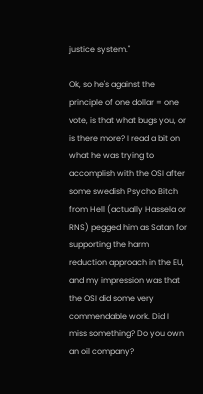justice system."

Ok, so he's against the principle of one dollar = one vote, is that what bugs you, or is there more? I read a bit on what he was trying to accomplish with the OSI after some swedish Psycho Bitch from Hell (actually Hassela or RNS) pegged him as Satan for supporting the harm reduction approach in the EU, and my impression was that the OSI did some very commendable work. Did I miss something? Do you own an oil company?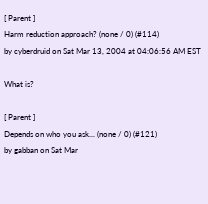[ Parent ]
Harm reduction approach? (none / 0) (#114)
by cyberdruid on Sat Mar 13, 2004 at 04:06:56 AM EST

What is?

[ Parent ]
Depends on who you ask... (none / 0) (#121)
by gabban on Sat Mar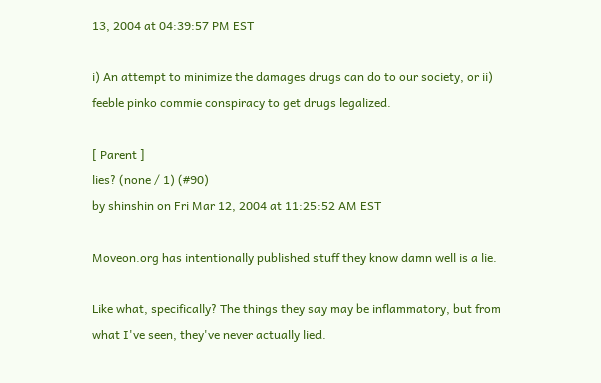13, 2004 at 04:39:57 PM EST

i) An attempt to minimize the damages drugs can do to our society, or ii) feeble pinko commie conspiracy to get drugs legalized.

[ Parent ]
lies? (none / 1) (#90)
by shinshin on Fri Mar 12, 2004 at 11:25:52 AM EST

Moveon.org has intentionally published stuff they know damn well is a lie.

Like what, specifically? The things they say may be inflammatory, but from what I've seen, they've never actually lied.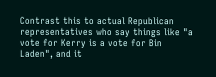Contrast this to actual Republican representatives who say things like "a vote for Kerry is a vote for Bin Laden", and it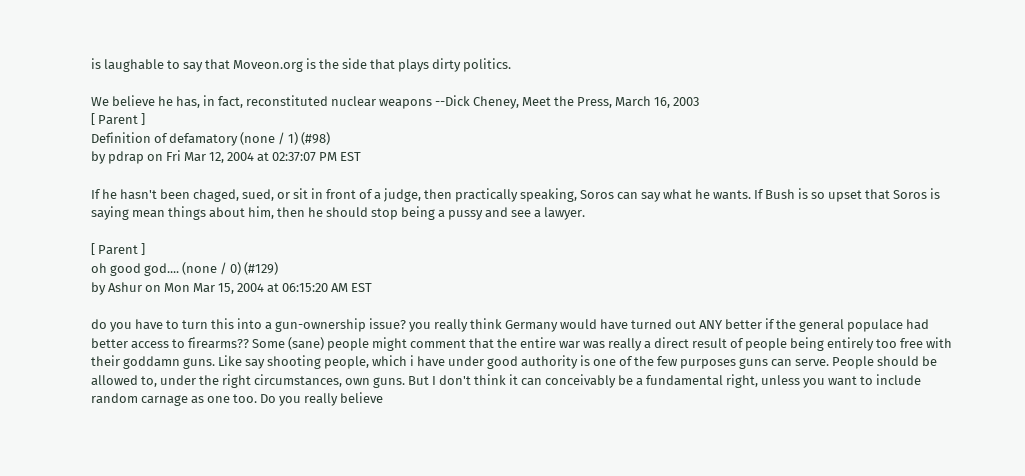is laughable to say that Moveon.org is the side that plays dirty politics.

We believe he has, in fact, reconstituted nuclear weapons --Dick Cheney, Meet the Press, March 16, 2003
[ Parent ]
Definition of defamatory (none / 1) (#98)
by pdrap on Fri Mar 12, 2004 at 02:37:07 PM EST

If he hasn't been chaged, sued, or sit in front of a judge, then practically speaking, Soros can say what he wants. If Bush is so upset that Soros is saying mean things about him, then he should stop being a pussy and see a lawyer.

[ Parent ]
oh good god.... (none / 0) (#129)
by Ashur on Mon Mar 15, 2004 at 06:15:20 AM EST

do you have to turn this into a gun-ownership issue? you really think Germany would have turned out ANY better if the general populace had better access to firearms?? Some (sane) people might comment that the entire war was really a direct result of people being entirely too free with their goddamn guns. Like say shooting people, which i have under good authority is one of the few purposes guns can serve. People should be allowed to, under the right circumstances, own guns. But I don't think it can conceivably be a fundamental right, unless you want to include random carnage as one too. Do you really believe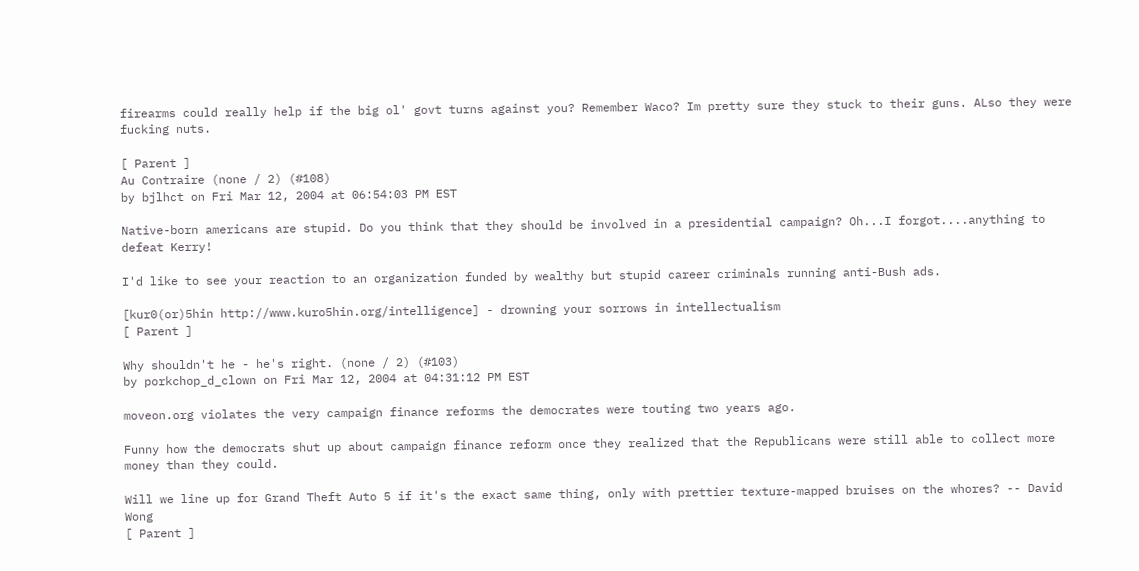firearms could really help if the big ol' govt turns against you? Remember Waco? Im pretty sure they stuck to their guns. ALso they were fucking nuts.

[ Parent ]
Au Contraire (none / 2) (#108)
by bjlhct on Fri Mar 12, 2004 at 06:54:03 PM EST

Native-born americans are stupid. Do you think that they should be involved in a presidential campaign? Oh...I forgot....anything to defeat Kerry!

I'd like to see your reaction to an organization funded by wealthy but stupid career criminals running anti-Bush ads.

[kur0(or)5hin http://www.kuro5hin.org/intelligence] - drowning your sorrows in intellectualism
[ Parent ]

Why shouldn't he - he's right. (none / 2) (#103)
by porkchop_d_clown on Fri Mar 12, 2004 at 04:31:12 PM EST

moveon.org violates the very campaign finance reforms the democrates were touting two years ago.

Funny how the democrats shut up about campaign finance reform once they realized that the Republicans were still able to collect more money than they could.

Will we line up for Grand Theft Auto 5 if it's the exact same thing, only with prettier texture-mapped bruises on the whores? -- David Wong
[ Parent ]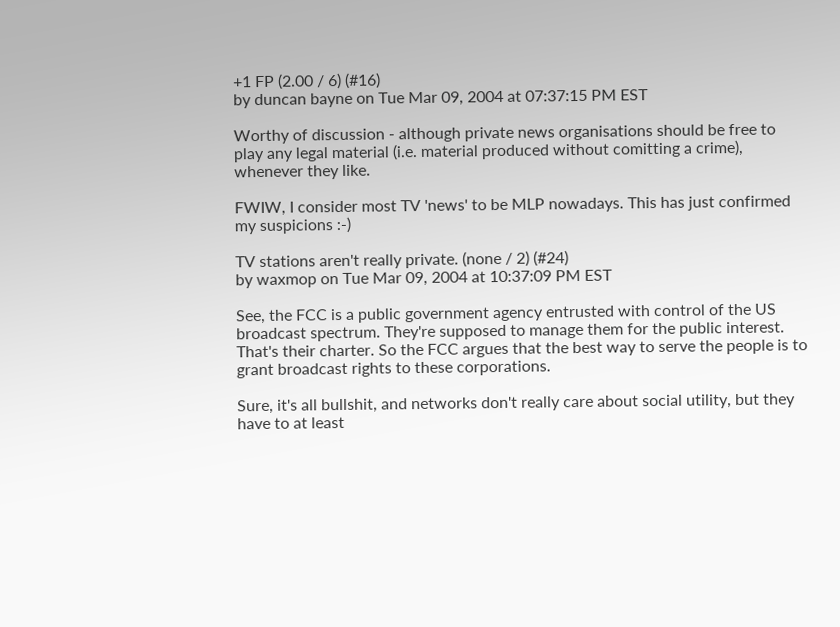+1 FP (2.00 / 6) (#16)
by duncan bayne on Tue Mar 09, 2004 at 07:37:15 PM EST

Worthy of discussion - although private news organisations should be free to play any legal material (i.e. material produced without comitting a crime), whenever they like.

FWIW, I consider most TV 'news' to be MLP nowadays. This has just confirmed my suspicions :-)

TV stations aren't really private. (none / 2) (#24)
by waxmop on Tue Mar 09, 2004 at 10:37:09 PM EST

See, the FCC is a public government agency entrusted with control of the US broadcast spectrum. They're supposed to manage them for the public interest. That's their charter. So the FCC argues that the best way to serve the people is to grant broadcast rights to these corporations.

Sure, it's all bullshit, and networks don't really care about social utility, but they have to at least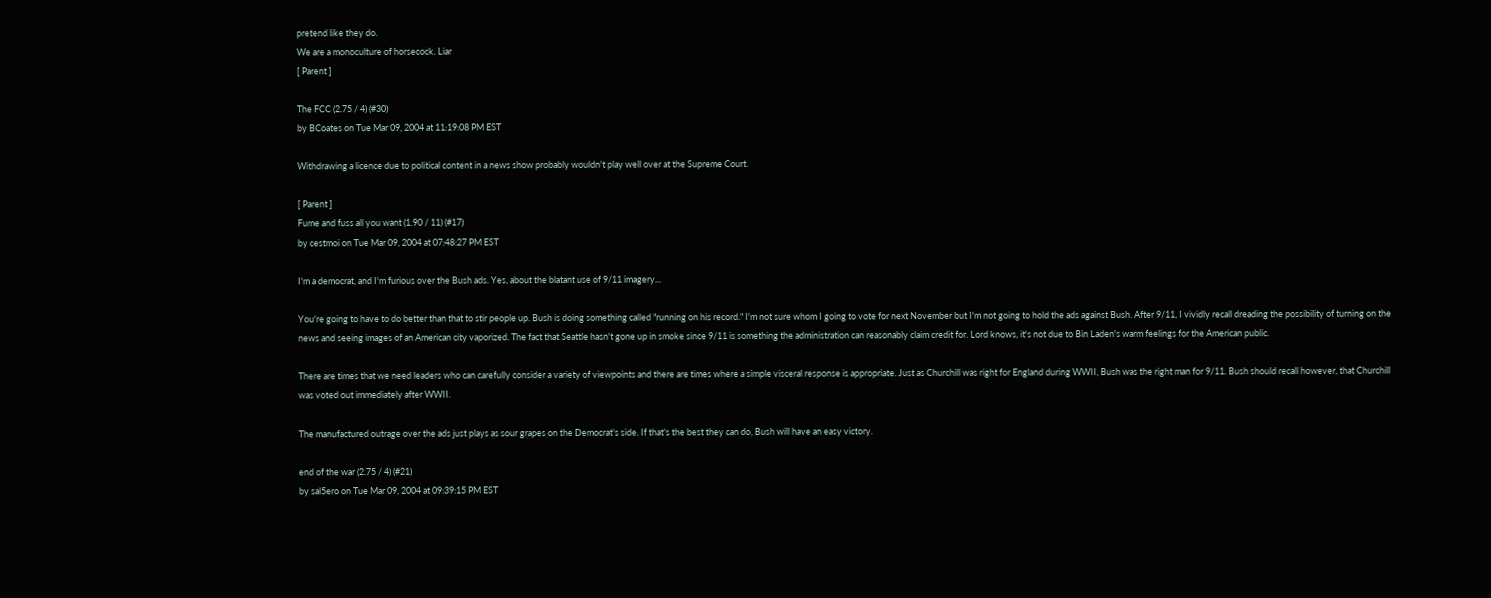pretend like they do.
We are a monoculture of horsecock. Liar
[ Parent ]

The FCC (2.75 / 4) (#30)
by BCoates on Tue Mar 09, 2004 at 11:19:08 PM EST

Withdrawing a licence due to political content in a news show probably wouldn't play well over at the Supreme Court.

[ Parent ]
Fume and fuss all you want (1.90 / 11) (#17)
by cestmoi on Tue Mar 09, 2004 at 07:48:27 PM EST

I'm a democrat, and I'm furious over the Bush ads. Yes, about the blatant use of 9/11 imagery...

You're going to have to do better than that to stir people up. Bush is doing something called "running on his record." I'm not sure whom I going to vote for next November but I'm not going to hold the ads against Bush. After 9/11, I vividly recall dreading the possibility of turning on the news and seeing images of an American city vaporized. The fact that Seattle hasn't gone up in smoke since 9/11 is something the administration can reasonably claim credit for. Lord knows, it's not due to Bin Laden's warm feelings for the American public.

There are times that we need leaders who can carefully consider a variety of viewpoints and there are times where a simple visceral response is appropriate. Just as Churchill was right for England during WWII, Bush was the right man for 9/11. Bush should recall however, that Churchill was voted out immediately after WWII.

The manufactured outrage over the ads just plays as sour grapes on the Democrat's side. If that's the best they can do, Bush will have an easy victory.

end of the war (2.75 / 4) (#21)
by sal5ero on Tue Mar 09, 2004 at 09:39:15 PM EST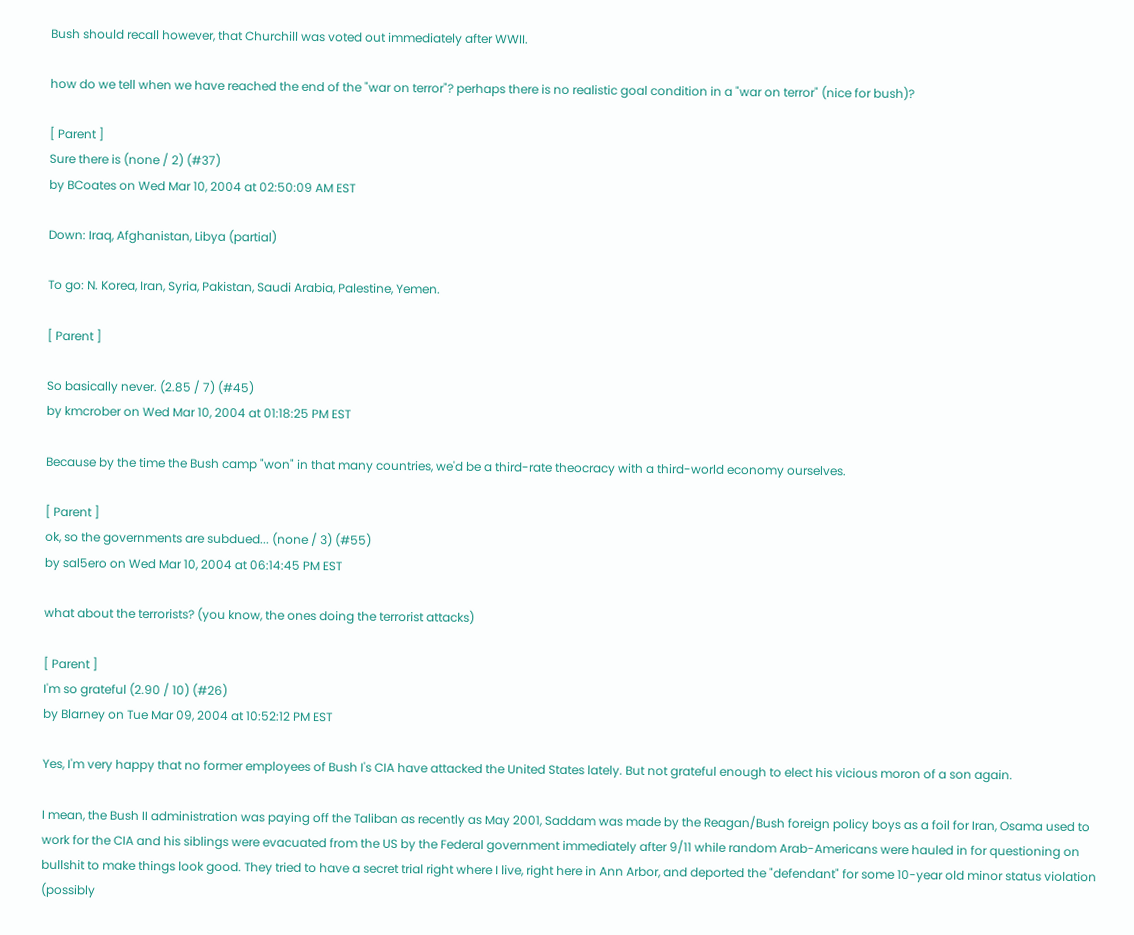Bush should recall however, that Churchill was voted out immediately after WWII.

how do we tell when we have reached the end of the "war on terror"? perhaps there is no realistic goal condition in a "war on terror" (nice for bush)?

[ Parent ]
Sure there is (none / 2) (#37)
by BCoates on Wed Mar 10, 2004 at 02:50:09 AM EST

Down: Iraq, Afghanistan, Libya (partial)

To go: N. Korea, Iran, Syria, Pakistan, Saudi Arabia, Palestine, Yemen.

[ Parent ]

So basically never. (2.85 / 7) (#45)
by kmcrober on Wed Mar 10, 2004 at 01:18:25 PM EST

Because by the time the Bush camp "won" in that many countries, we'd be a third-rate theocracy with a third-world economy ourselves.

[ Parent ]
ok, so the governments are subdued... (none / 3) (#55)
by sal5ero on Wed Mar 10, 2004 at 06:14:45 PM EST

what about the terrorists? (you know, the ones doing the terrorist attacks)

[ Parent ]
I'm so grateful (2.90 / 10) (#26)
by Blarney on Tue Mar 09, 2004 at 10:52:12 PM EST

Yes, I'm very happy that no former employees of Bush I's CIA have attacked the United States lately. But not grateful enough to elect his vicious moron of a son again.

I mean, the Bush II administration was paying off the Taliban as recently as May 2001, Saddam was made by the Reagan/Bush foreign policy boys as a foil for Iran, Osama used to work for the CIA and his siblings were evacuated from the US by the Federal government immediately after 9/11 while random Arab-Americans were hauled in for questioning on bullshit to make things look good. They tried to have a secret trial right where I live, right here in Ann Arbor, and deported the "defendant" for some 10-year old minor status violation (possibly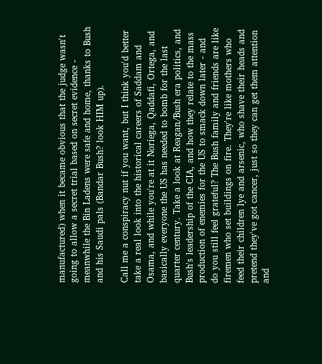manufactured) when it became obvious that the judge wasn't going to allow a secret trial based on secret evidence - meanwhile the Bin Ladens were safe and home, thanks to Bush and his Saudi pals (Bandar Bush? look HIM up).

Call me a conspiracy nut if you want, but I think you'd better take a real look into the historical careers of Saddam and Osama, and while you're at it Noriega, Qaddafi, Ortega, and basically everyone the US has needed to bomb for the last quarter century. Take a look at Reagan/Bush era politics, and Bush's leadership of the CIA, and how they relate to the mass production of enemies for the US to smack down later - and do you still feel grateful? The Bush family and friends are like firemen who set buildings on fire. They're like mothers who feed their children lye and arsenic, who shave their heads and pretend they've got cancer, just so they can get them attention and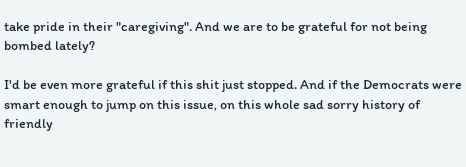take pride in their "caregiving". And we are to be grateful for not being bombed lately?

I'd be even more grateful if this shit just stopped. And if the Democrats were smart enough to jump on this issue, on this whole sad sorry history of friendly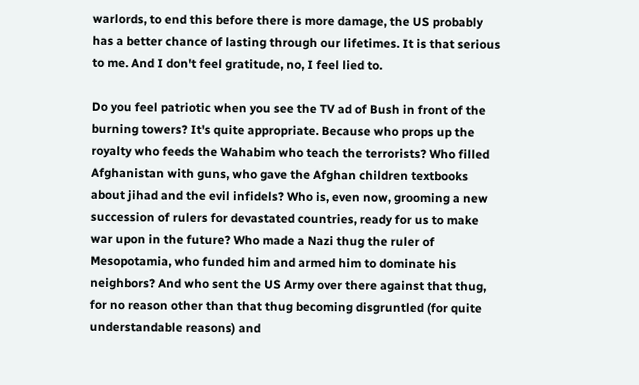warlords, to end this before there is more damage, the US probably has a better chance of lasting through our lifetimes. It is that serious to me. And I don't feel gratitude, no, I feel lied to.

Do you feel patriotic when you see the TV ad of Bush in front of the burning towers? It's quite appropriate. Because who props up the royalty who feeds the Wahabim who teach the terrorists? Who filled Afghanistan with guns, who gave the Afghan children textbooks about jihad and the evil infidels? Who is, even now, grooming a new succession of rulers for devastated countries, ready for us to make war upon in the future? Who made a Nazi thug the ruler of Mesopotamia, who funded him and armed him to dominate his neighbors? And who sent the US Army over there against that thug, for no reason other than that thug becoming disgruntled (for quite understandable reasons) and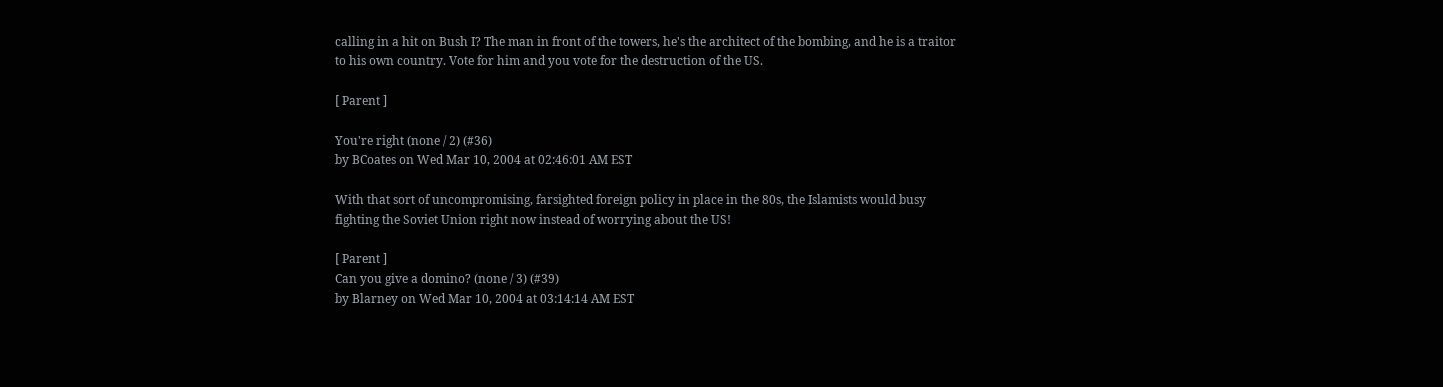calling in a hit on Bush I? The man in front of the towers, he's the architect of the bombing, and he is a traitor to his own country. Vote for him and you vote for the destruction of the US.

[ Parent ]

You're right (none / 2) (#36)
by BCoates on Wed Mar 10, 2004 at 02:46:01 AM EST

With that sort of uncompromising, farsighted foreign policy in place in the 80s, the Islamists would busy fighting the Soviet Union right now instead of worrying about the US!

[ Parent ]
Can you give a domino? (none / 3) (#39)
by Blarney on Wed Mar 10, 2004 at 03:14:14 AM EST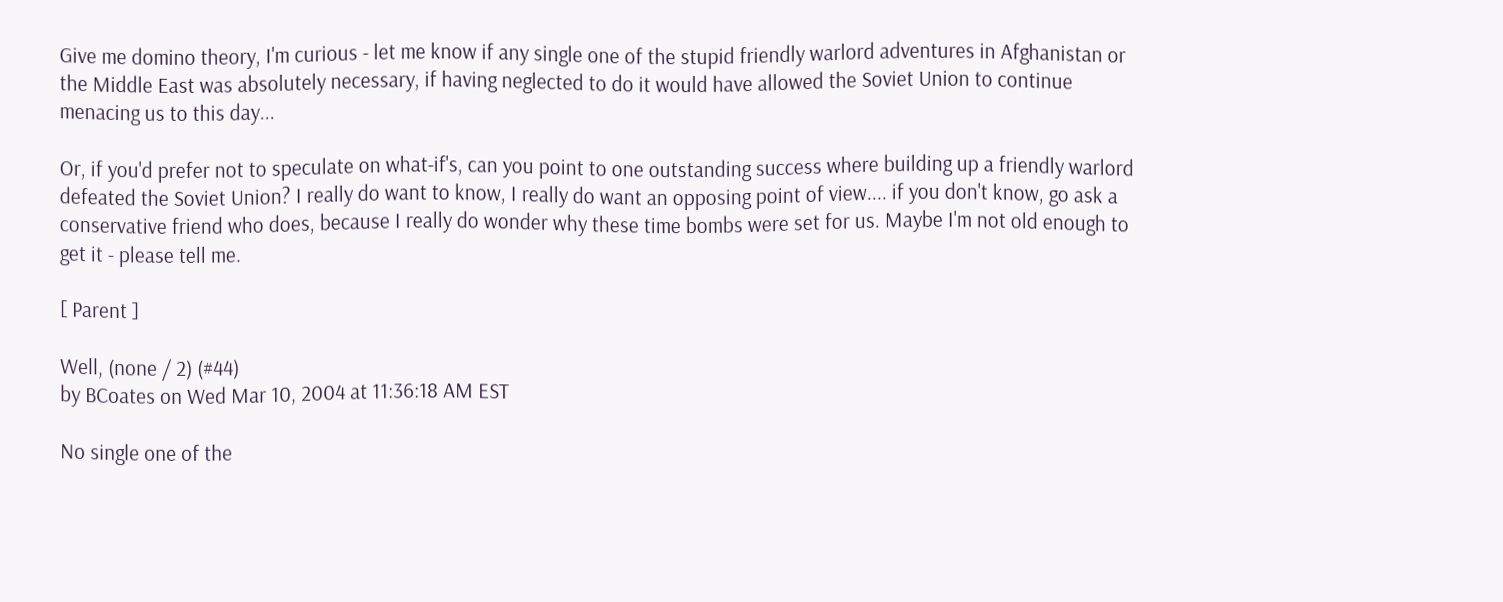Give me domino theory, I'm curious - let me know if any single one of the stupid friendly warlord adventures in Afghanistan or the Middle East was absolutely necessary, if having neglected to do it would have allowed the Soviet Union to continue menacing us to this day...

Or, if you'd prefer not to speculate on what-if's, can you point to one outstanding success where building up a friendly warlord defeated the Soviet Union? I really do want to know, I really do want an opposing point of view.... if you don't know, go ask a conservative friend who does, because I really do wonder why these time bombs were set for us. Maybe I'm not old enough to get it - please tell me.

[ Parent ]

Well, (none / 2) (#44)
by BCoates on Wed Mar 10, 2004 at 11:36:18 AM EST

No single one of the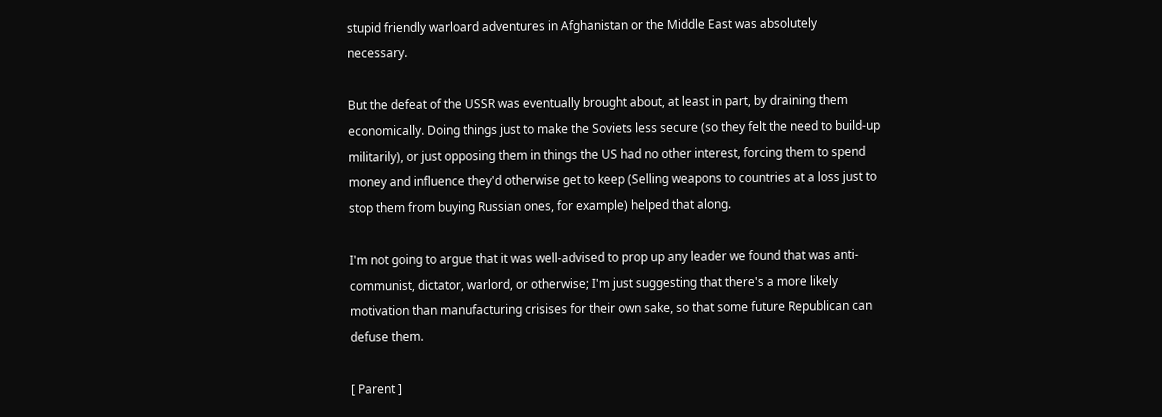stupid friendly warloard adventures in Afghanistan or the Middle East was absolutely necessary.

But the defeat of the USSR was eventually brought about, at least in part, by draining them economically. Doing things just to make the Soviets less secure (so they felt the need to build-up militarily), or just opposing them in things the US had no other interest, forcing them to spend money and influence they'd otherwise get to keep (Selling weapons to countries at a loss just to stop them from buying Russian ones, for example) helped that along.

I'm not going to argue that it was well-advised to prop up any leader we found that was anti-communist, dictator, warlord, or otherwise; I'm just suggesting that there's a more likely motivation than manufacturing crisises for their own sake, so that some future Republican can defuse them.

[ Parent ]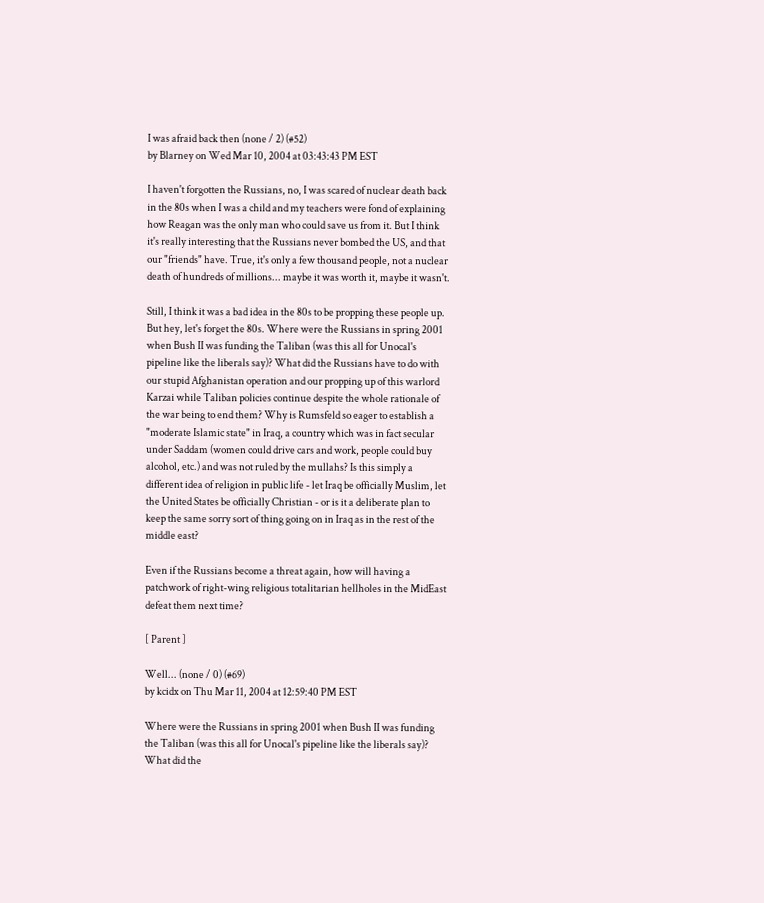I was afraid back then (none / 2) (#52)
by Blarney on Wed Mar 10, 2004 at 03:43:43 PM EST

I haven't forgotten the Russians, no, I was scared of nuclear death back in the 80s when I was a child and my teachers were fond of explaining how Reagan was the only man who could save us from it. But I think it's really interesting that the Russians never bombed the US, and that our "friends" have. True, it's only a few thousand people, not a nuclear death of hundreds of millions... maybe it was worth it, maybe it wasn't.

Still, I think it was a bad idea in the 80s to be propping these people up. But hey, let's forget the 80s. Where were the Russians in spring 2001 when Bush II was funding the Taliban (was this all for Unocal's pipeline like the liberals say)? What did the Russians have to do with our stupid Afghanistan operation and our propping up of this warlord Karzai while Taliban policies continue despite the whole rationale of the war being to end them? Why is Rumsfeld so eager to establish a "moderate Islamic state" in Iraq, a country which was in fact secular under Saddam (women could drive cars and work, people could buy alcohol, etc.) and was not ruled by the mullahs? Is this simply a different idea of religion in public life - let Iraq be officially Muslim, let the United States be officially Christian - or is it a deliberate plan to keep the same sorry sort of thing going on in Iraq as in the rest of the middle east?

Even if the Russians become a threat again, how will having a patchwork of right-wing religious totalitarian hellholes in the MidEast defeat them next time?

[ Parent ]

Well... (none / 0) (#69)
by kcidx on Thu Mar 11, 2004 at 12:59:40 PM EST

Where were the Russians in spring 2001 when Bush II was funding the Taliban (was this all for Unocal's pipeline like the liberals say)? What did the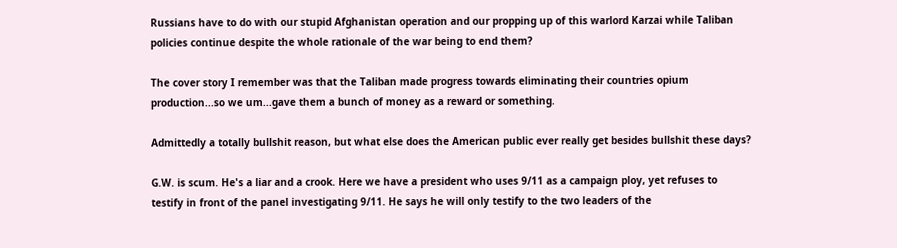Russians have to do with our stupid Afghanistan operation and our propping up of this warlord Karzai while Taliban policies continue despite the whole rationale of the war being to end them?

The cover story I remember was that the Taliban made progress towards eliminating their countries opium production...so we um...gave them a bunch of money as a reward or something.

Admittedly a totally bullshit reason, but what else does the American public ever really get besides bullshit these days?

G.W. is scum. He's a liar and a crook. Here we have a president who uses 9/11 as a campaign ploy, yet refuses to testify in front of the panel investigating 9/11. He says he will only testify to the two leaders of the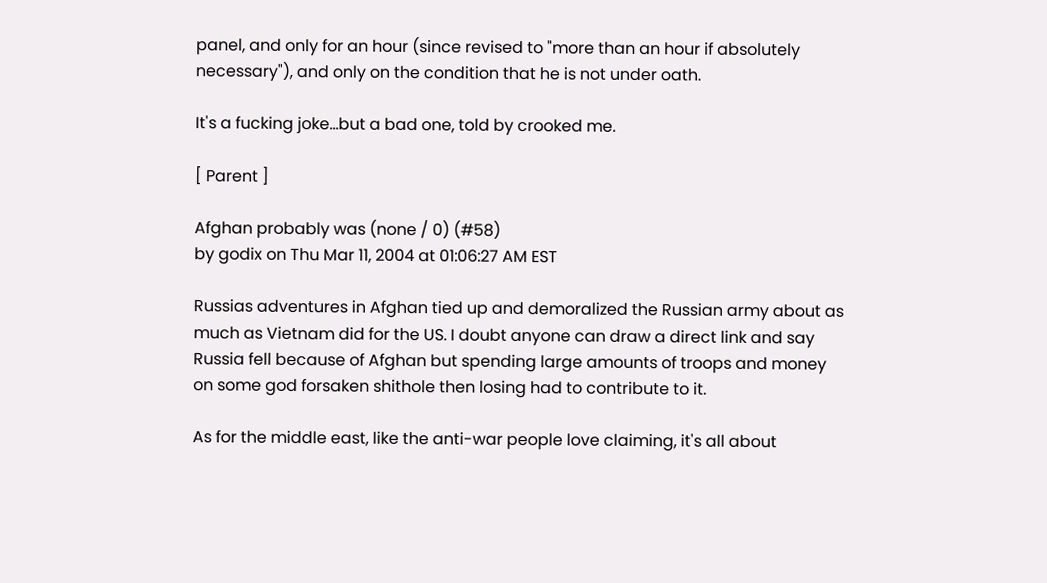panel, and only for an hour (since revised to "more than an hour if absolutely necessary"), and only on the condition that he is not under oath.

It's a fucking joke...but a bad one, told by crooked me.

[ Parent ]

Afghan probably was (none / 0) (#58)
by godix on Thu Mar 11, 2004 at 01:06:27 AM EST

Russias adventures in Afghan tied up and demoralized the Russian army about as much as Vietnam did for the US. I doubt anyone can draw a direct link and say Russia fell because of Afghan but spending large amounts of troops and money on some god forsaken shithole then losing had to contribute to it.

As for the middle east, like the anti-war people love claiming, it's all about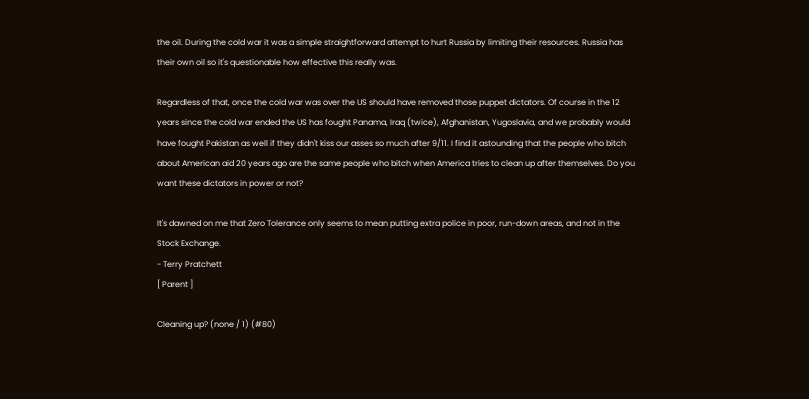the oil. During the cold war it was a simple straightforward attempt to hurt Russia by limiting their resources. Russia has their own oil so it's questionable how effective this really was.

Regardless of that, once the cold war was over the US should have removed those puppet dictators. Of course in the 12 years since the cold war ended the US has fought Panama, Iraq (twice), Afghanistan, Yugoslavia, and we probably would have fought Pakistan as well if they didn't kiss our asses so much after 9/11. I find it astounding that the people who bitch about American aid 20 years ago are the same people who bitch when America tries to clean up after themselves. Do you want these dictators in power or not?

It's dawned on me that Zero Tolerance only seems to mean putting extra police in poor, run-down areas, and not in the Stock Exchange.
- Terry Pratchett
[ Parent ]

Cleaning up? (none / 1) (#80)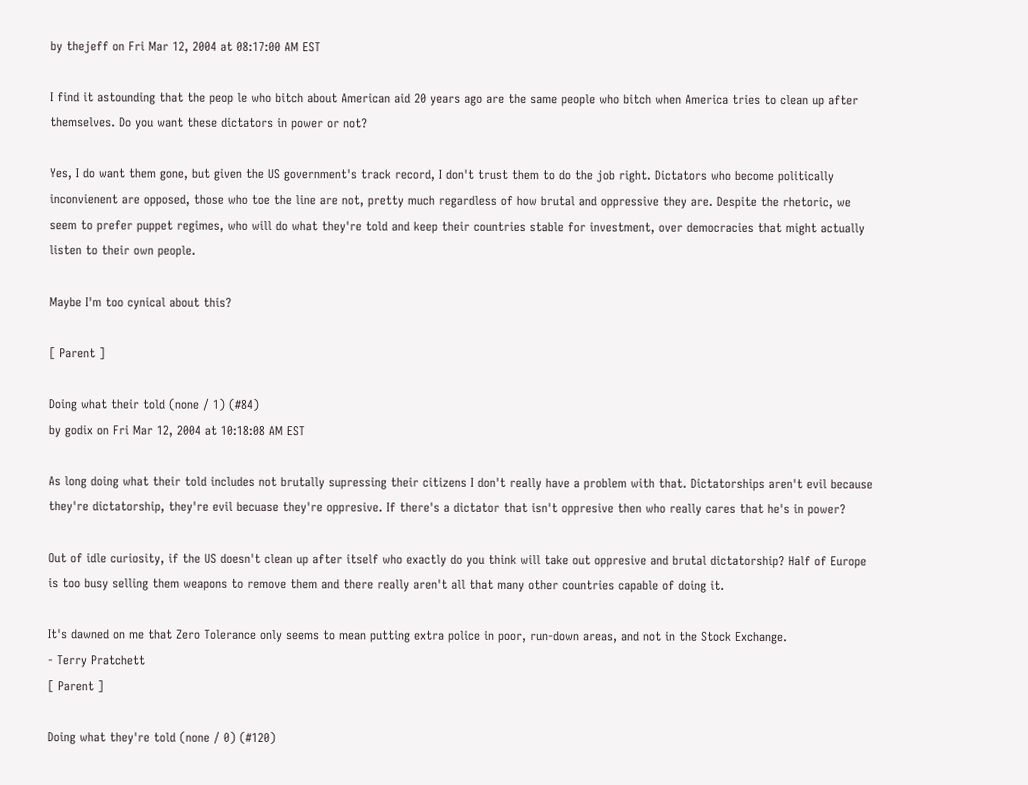by thejeff on Fri Mar 12, 2004 at 08:17:00 AM EST

I find it astounding that the peop le who bitch about American aid 20 years ago are the same people who bitch when America tries to clean up after themselves. Do you want these dictators in power or not?

Yes, I do want them gone, but given the US government's track record, I don't trust them to do the job right. Dictators who become politically inconvienent are opposed, those who toe the line are not, pretty much regardless of how brutal and oppressive they are. Despite the rhetoric, we seem to prefer puppet regimes, who will do what they're told and keep their countries stable for investment, over democracies that might actually listen to their own people.

Maybe I'm too cynical about this?

[ Parent ]

Doing what their told (none / 1) (#84)
by godix on Fri Mar 12, 2004 at 10:18:08 AM EST

As long doing what their told includes not brutally supressing their citizens I don't really have a problem with that. Dictatorships aren't evil because they're dictatorship, they're evil becuase they're oppresive. If there's a dictator that isn't oppresive then who really cares that he's in power?

Out of idle curiosity, if the US doesn't clean up after itself who exactly do you think will take out oppresive and brutal dictatorship? Half of Europe is too busy selling them weapons to remove them and there really aren't all that many other countries capable of doing it.

It's dawned on me that Zero Tolerance only seems to mean putting extra police in poor, run-down areas, and not in the Stock Exchange.
- Terry Pratchett
[ Parent ]

Doing what they're told (none / 0) (#120)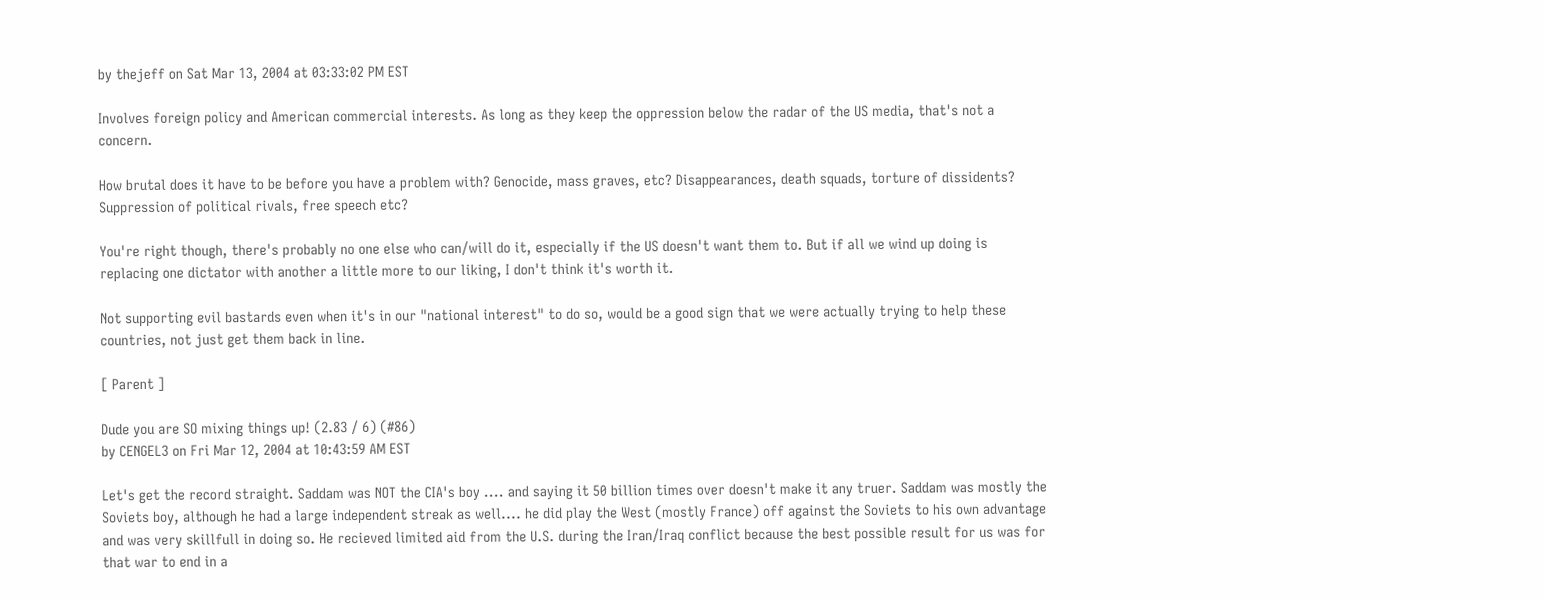by thejeff on Sat Mar 13, 2004 at 03:33:02 PM EST

Involves foreign policy and American commercial interests. As long as they keep the oppression below the radar of the US media, that's not a concern.

How brutal does it have to be before you have a problem with? Genocide, mass graves, etc? Disappearances, death squads, torture of dissidents? Suppression of political rivals, free speech etc?

You're right though, there's probably no one else who can/will do it, especially if the US doesn't want them to. But if all we wind up doing is replacing one dictator with another a little more to our liking, I don't think it's worth it.

Not supporting evil bastards even when it's in our "national interest" to do so, would be a good sign that we were actually trying to help these countries, not just get them back in line.

[ Parent ]

Dude you are SO mixing things up! (2.83 / 6) (#86)
by CENGEL3 on Fri Mar 12, 2004 at 10:43:59 AM EST

Let's get the record straight. Saddam was NOT the CIA's boy .... and saying it 50 billion times over doesn't make it any truer. Saddam was mostly the Soviets boy, although he had a large independent streak as well.... he did play the West (mostly France) off against the Soviets to his own advantage and was very skillfull in doing so. He recieved limited aid from the U.S. during the Iran/Iraq conflict because the best possible result for us was for that war to end in a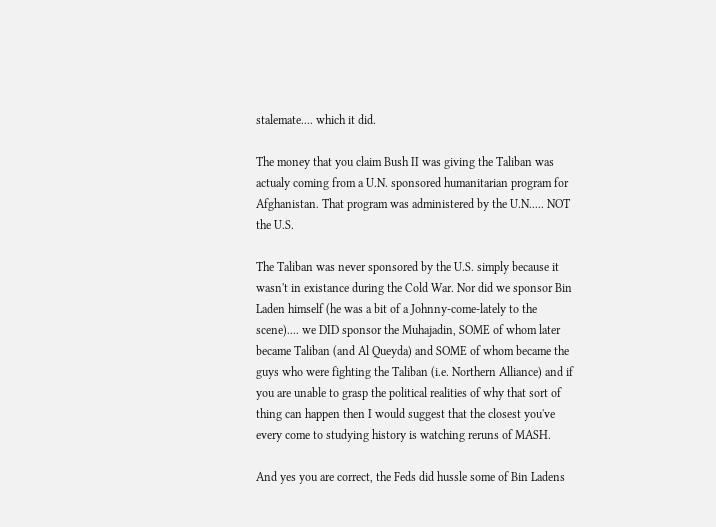stalemate.... which it did.

The money that you claim Bush II was giving the Taliban was actualy coming from a U.N. sponsored humanitarian program for Afghanistan. That program was administered by the U.N..... NOT the U.S.

The Taliban was never sponsored by the U.S. simply because it wasn't in existance during the Cold War. Nor did we sponsor Bin Laden himself (he was a bit of a Johnny-come-lately to the scene).... we DID sponsor the Muhajadin, SOME of whom later became Taliban (and Al Queyda) and SOME of whom became the guys who were fighting the Taliban (i.e. Northern Alliance) and if you are unable to grasp the political realities of why that sort of thing can happen then I would suggest that the closest you've every come to studying history is watching reruns of MASH.

And yes you are correct, the Feds did hussle some of Bin Ladens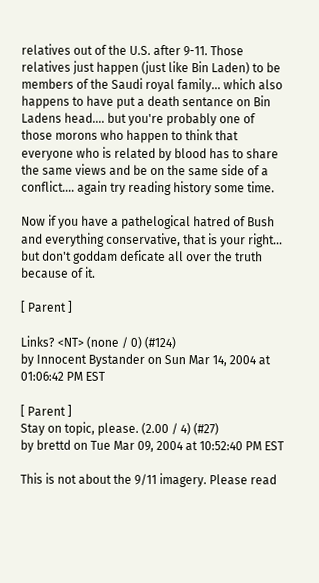relatives out of the U.S. after 9-11. Those relatives just happen (just like Bin Laden) to be members of the Saudi royal family... which also happens to have put a death sentance on Bin Ladens head.... but you're probably one of those morons who happen to think that everyone who is related by blood has to share the same views and be on the same side of a conflict.... again try reading history some time.

Now if you have a pathelogical hatred of Bush and everything conservative, that is your right... but don't goddam deficate all over the truth because of it.

[ Parent ]

Links? <NT> (none / 0) (#124)
by Innocent Bystander on Sun Mar 14, 2004 at 01:06:42 PM EST

[ Parent ]
Stay on topic, please. (2.00 / 4) (#27)
by brettd on Tue Mar 09, 2004 at 10:52:40 PM EST

This is not about the 9/11 imagery. Please read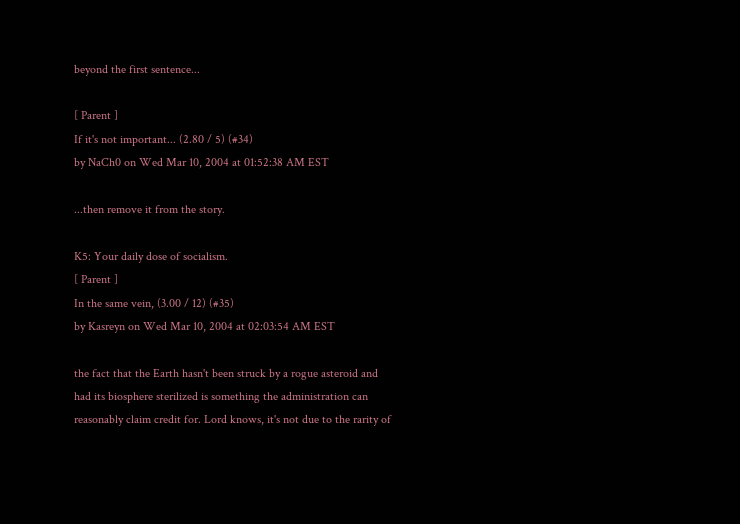beyond the first sentence...

[ Parent ]
If it's not important... (2.80 / 5) (#34)
by NaCh0 on Wed Mar 10, 2004 at 01:52:38 AM EST

...then remove it from the story.

K5: Your daily dose of socialism.
[ Parent ]
In the same vein, (3.00 / 12) (#35)
by Kasreyn on Wed Mar 10, 2004 at 02:03:54 AM EST

the fact that the Earth hasn't been struck by a rogue asteroid and had its biosphere sterilized is something the administration can reasonably claim credit for. Lord knows, it's not due to the rarity of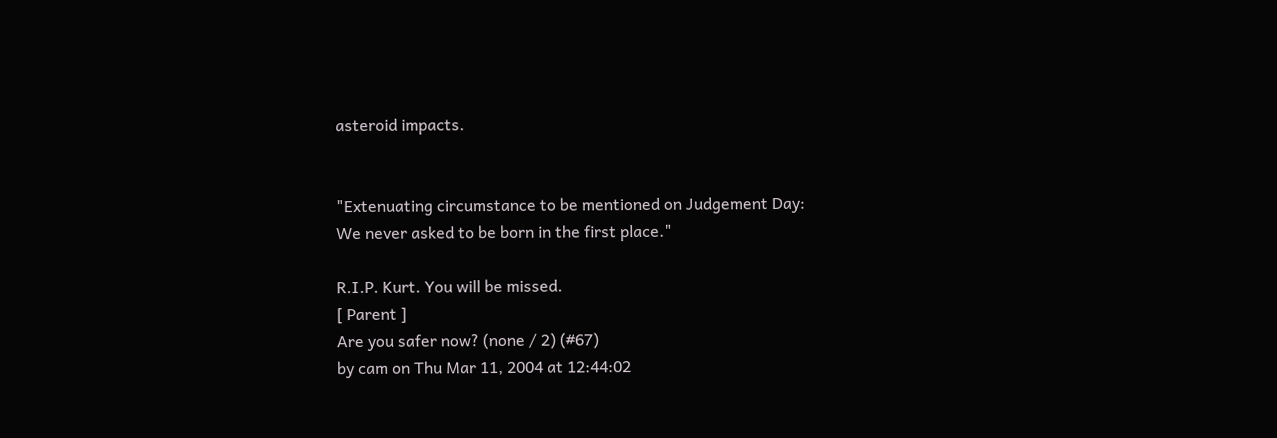asteroid impacts.


"Extenuating circumstance to be mentioned on Judgement Day:
We never asked to be born in the first place."

R.I.P. Kurt. You will be missed.
[ Parent ]
Are you safer now? (none / 2) (#67)
by cam on Thu Mar 11, 2004 at 12:44:02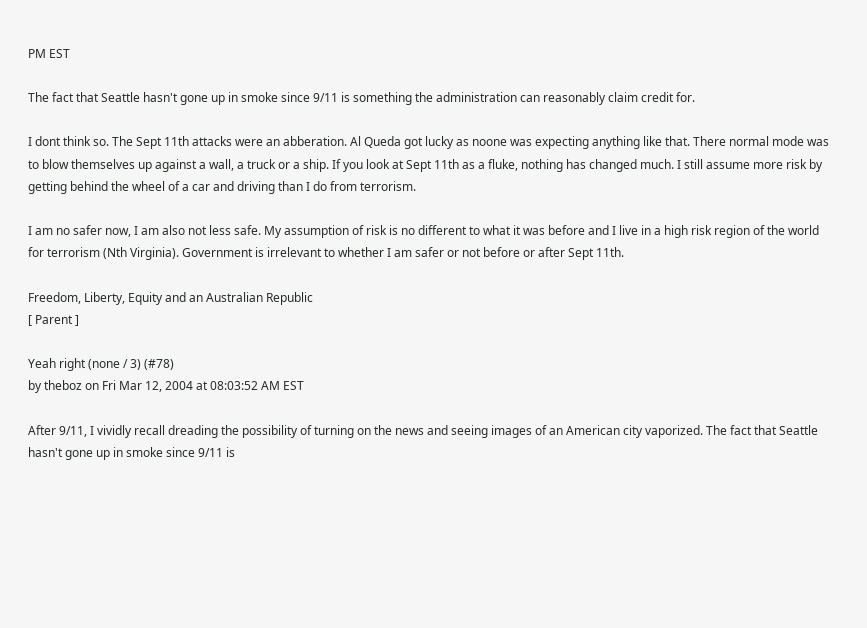PM EST

The fact that Seattle hasn't gone up in smoke since 9/11 is something the administration can reasonably claim credit for.

I dont think so. The Sept 11th attacks were an abberation. Al Queda got lucky as noone was expecting anything like that. There normal mode was to blow themselves up against a wall, a truck or a ship. If you look at Sept 11th as a fluke, nothing has changed much. I still assume more risk by getting behind the wheel of a car and driving than I do from terrorism.

I am no safer now, I am also not less safe. My assumption of risk is no different to what it was before and I live in a high risk region of the world for terrorism (Nth Virginia). Government is irrelevant to whether I am safer or not before or after Sept 11th.

Freedom, Liberty, Equity and an Australian Republic
[ Parent ]

Yeah right (none / 3) (#78)
by theboz on Fri Mar 12, 2004 at 08:03:52 AM EST

After 9/11, I vividly recall dreading the possibility of turning on the news and seeing images of an American city vaporized. The fact that Seattle hasn't gone up in smoke since 9/11 is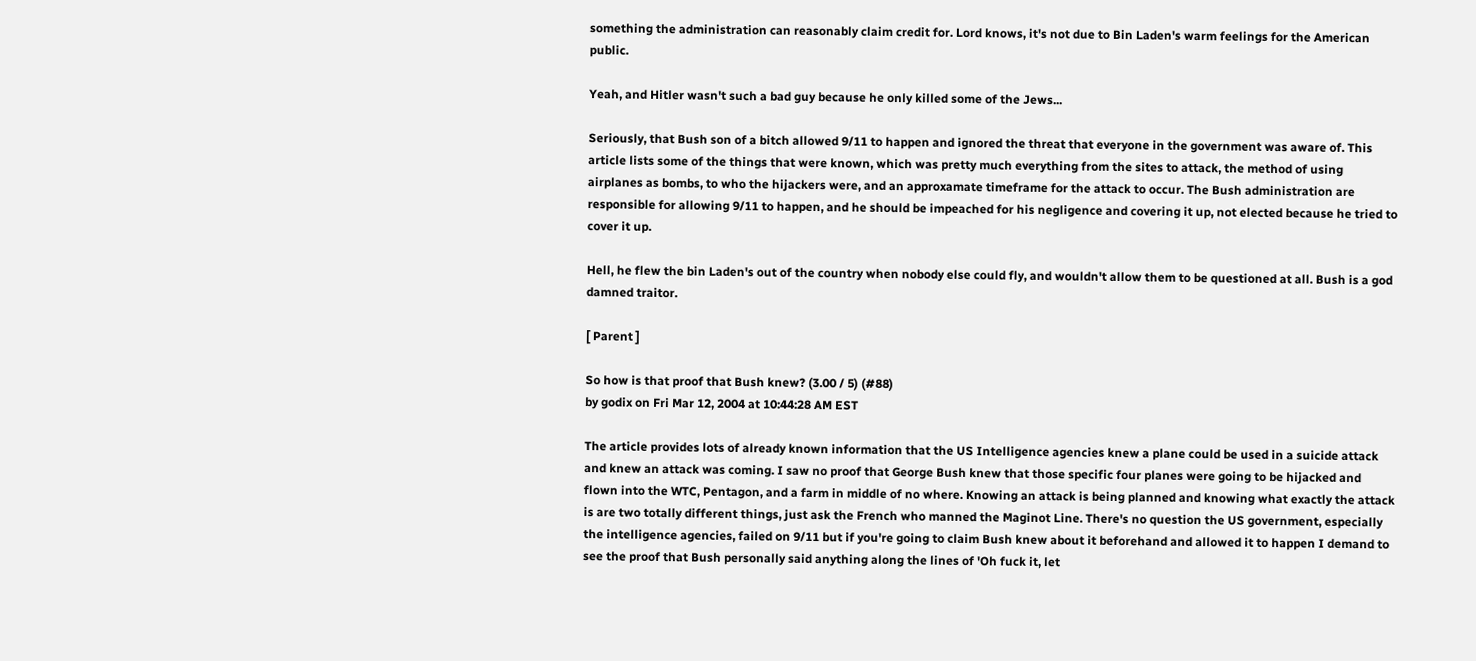something the administration can reasonably claim credit for. Lord knows, it's not due to Bin Laden's warm feelings for the American public.

Yeah, and Hitler wasn't such a bad guy because he only killed some of the Jews...

Seriously, that Bush son of a bitch allowed 9/11 to happen and ignored the threat that everyone in the government was aware of. This article lists some of the things that were known, which was pretty much everything from the sites to attack, the method of using airplanes as bombs, to who the hijackers were, and an approxamate timeframe for the attack to occur. The Bush administration are responsible for allowing 9/11 to happen, and he should be impeached for his negligence and covering it up, not elected because he tried to cover it up.

Hell, he flew the bin Laden's out of the country when nobody else could fly, and wouldn't allow them to be questioned at all. Bush is a god damned traitor.

[ Parent ]

So how is that proof that Bush knew? (3.00 / 5) (#88)
by godix on Fri Mar 12, 2004 at 10:44:28 AM EST

The article provides lots of already known information that the US Intelligence agencies knew a plane could be used in a suicide attack and knew an attack was coming. I saw no proof that George Bush knew that those specific four planes were going to be hijacked and flown into the WTC, Pentagon, and a farm in middle of no where. Knowing an attack is being planned and knowing what exactly the attack is are two totally different things, just ask the French who manned the Maginot Line. There's no question the US government, especially the intelligence agencies, failed on 9/11 but if you're going to claim Bush knew about it beforehand and allowed it to happen I demand to see the proof that Bush personally said anything along the lines of 'Oh fuck it, let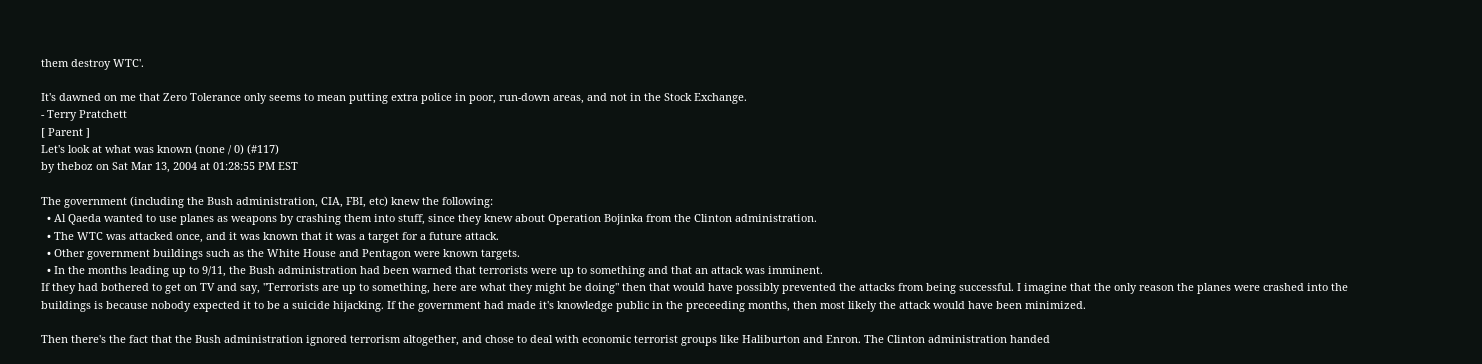them destroy WTC'.

It's dawned on me that Zero Tolerance only seems to mean putting extra police in poor, run-down areas, and not in the Stock Exchange.
- Terry Pratchett
[ Parent ]
Let's look at what was known (none / 0) (#117)
by theboz on Sat Mar 13, 2004 at 01:28:55 PM EST

The government (including the Bush administration, CIA, FBI, etc) knew the following:
  • Al Qaeda wanted to use planes as weapons by crashing them into stuff, since they knew about Operation Bojinka from the Clinton administration.
  • The WTC was attacked once, and it was known that it was a target for a future attack.
  • Other government buildings such as the White House and Pentagon were known targets.
  • In the months leading up to 9/11, the Bush administration had been warned that terrorists were up to something and that an attack was imminent.
If they had bothered to get on TV and say, "Terrorists are up to something, here are what they might be doing" then that would have possibly prevented the attacks from being successful. I imagine that the only reason the planes were crashed into the buildings is because nobody expected it to be a suicide hijacking. If the government had made it's knowledge public in the preceeding months, then most likely the attack would have been minimized.

Then there's the fact that the Bush administration ignored terrorism altogether, and chose to deal with economic terrorist groups like Haliburton and Enron. The Clinton administration handed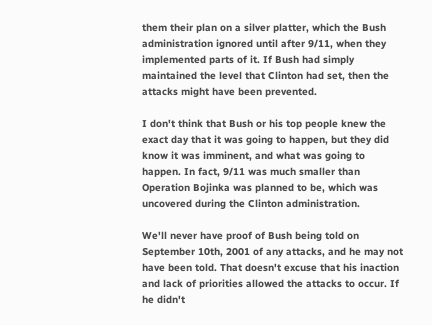them their plan on a silver platter, which the Bush administration ignored until after 9/11, when they implemented parts of it. If Bush had simply maintained the level that Clinton had set, then the attacks might have been prevented.

I don't think that Bush or his top people knew the exact day that it was going to happen, but they did know it was imminent, and what was going to happen. In fact, 9/11 was much smaller than Operation Bojinka was planned to be, which was uncovered during the Clinton administration.

We'll never have proof of Bush being told on September 10th, 2001 of any attacks, and he may not have been told. That doesn't excuse that his inaction and lack of priorities allowed the attacks to occur. If he didn't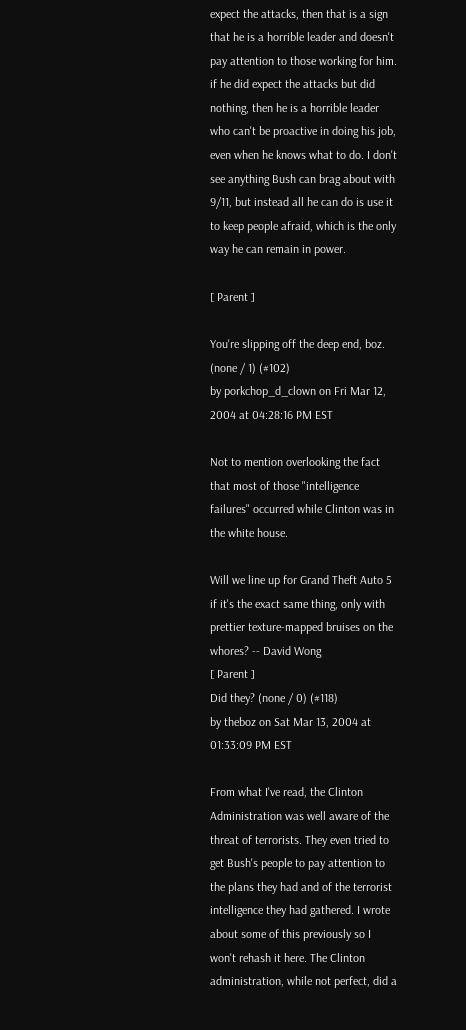expect the attacks, then that is a sign that he is a horrible leader and doesn't pay attention to those working for him. if he did expect the attacks but did nothing, then he is a horrible leader who can't be proactive in doing his job, even when he knows what to do. I don't see anything Bush can brag about with 9/11, but instead all he can do is use it to keep people afraid, which is the only way he can remain in power.

[ Parent ]

You're slipping off the deep end, boz. (none / 1) (#102)
by porkchop_d_clown on Fri Mar 12, 2004 at 04:28:16 PM EST

Not to mention overlooking the fact that most of those "intelligence failures" occurred while Clinton was in the white house.

Will we line up for Grand Theft Auto 5 if it's the exact same thing, only with prettier texture-mapped bruises on the whores? -- David Wong
[ Parent ]
Did they? (none / 0) (#118)
by theboz on Sat Mar 13, 2004 at 01:33:09 PM EST

From what I've read, the Clinton Administration was well aware of the threat of terrorists. They even tried to get Bush's people to pay attention to the plans they had and of the terrorist intelligence they had gathered. I wrote about some of this previously so I won't rehash it here. The Clinton administration, while not perfect, did a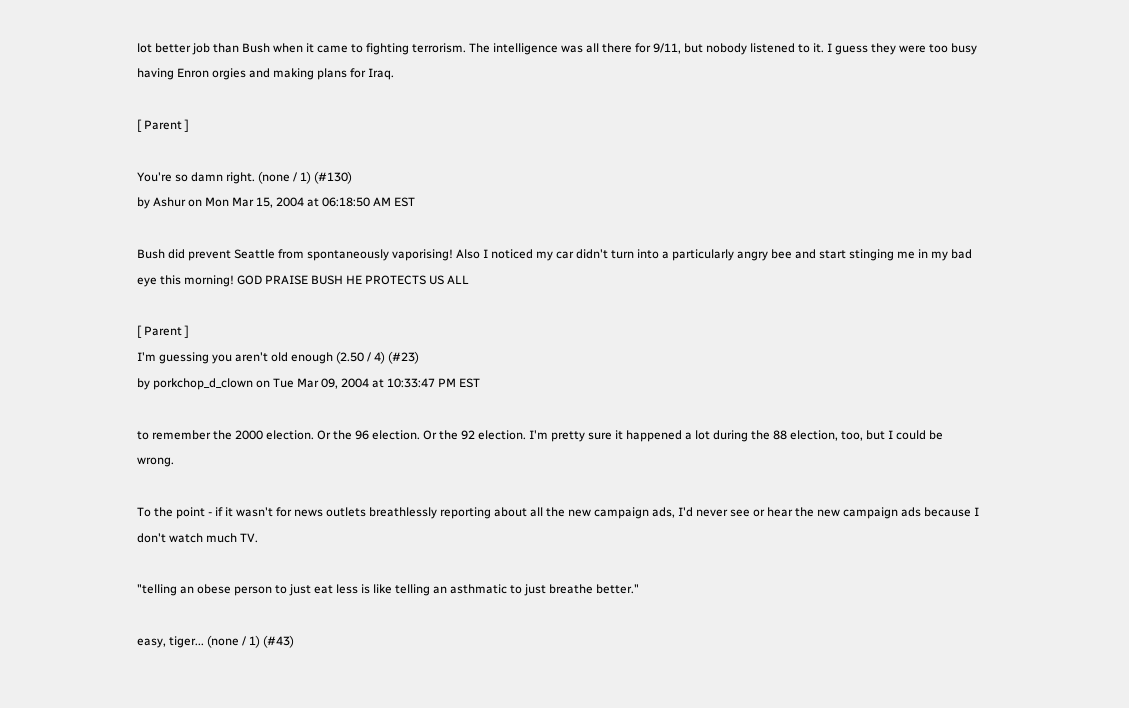lot better job than Bush when it came to fighting terrorism. The intelligence was all there for 9/11, but nobody listened to it. I guess they were too busy having Enron orgies and making plans for Iraq.

[ Parent ]

You're so damn right. (none / 1) (#130)
by Ashur on Mon Mar 15, 2004 at 06:18:50 AM EST

Bush did prevent Seattle from spontaneously vaporising! Also I noticed my car didn't turn into a particularly angry bee and start stinging me in my bad eye this morning! GOD PRAISE BUSH HE PROTECTS US ALL

[ Parent ]
I'm guessing you aren't old enough (2.50 / 4) (#23)
by porkchop_d_clown on Tue Mar 09, 2004 at 10:33:47 PM EST

to remember the 2000 election. Or the 96 election. Or the 92 election. I'm pretty sure it happened a lot during the 88 election, too, but I could be wrong.

To the point - if it wasn't for news outlets breathlessly reporting about all the new campaign ads, I'd never see or hear the new campaign ads because I don't watch much TV.

"telling an obese person to just eat less is like telling an asthmatic to just breathe better."

easy, tiger... (none / 1) (#43)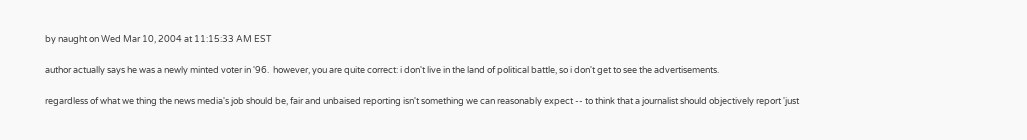by naught on Wed Mar 10, 2004 at 11:15:33 AM EST

author actually says he was a newly minted voter in '96.  however, you are quite correct: i don't live in the land of political battle, so i don't get to see the advertisements.

regardless of what we thing the news media's job should be, fair and unbaised reporting isn't something we can reasonably expect -- to think that a journalist should objectively report 'just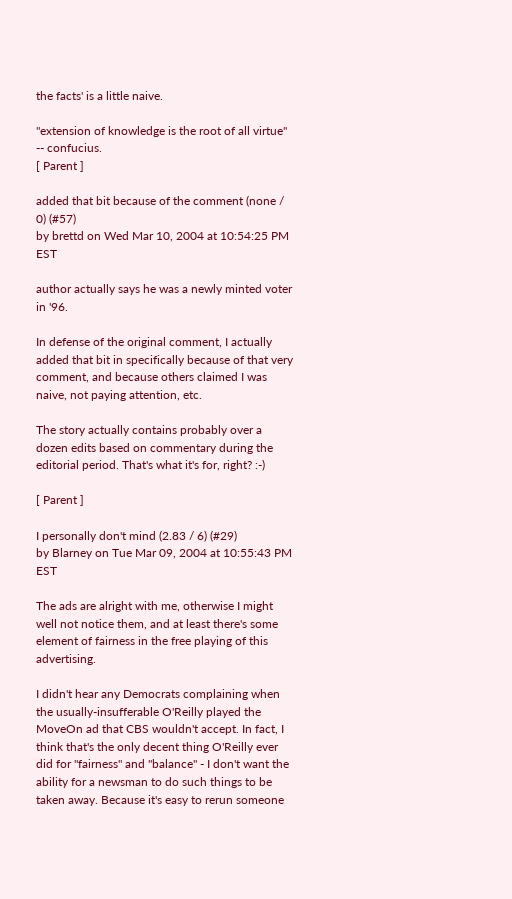the facts' is a little naive.

"extension of knowledge is the root of all virtue" -- confucius.
[ Parent ]

added that bit because of the comment (none / 0) (#57)
by brettd on Wed Mar 10, 2004 at 10:54:25 PM EST

author actually says he was a newly minted voter in '96.

In defense of the original comment, I actually added that bit in specifically because of that very comment, and because others claimed I was naive, not paying attention, etc.

The story actually contains probably over a dozen edits based on commentary during the editorial period. That's what it's for, right? :-)

[ Parent ]

I personally don't mind (2.83 / 6) (#29)
by Blarney on Tue Mar 09, 2004 at 10:55:43 PM EST

The ads are alright with me, otherwise I might well not notice them, and at least there's some element of fairness in the free playing of this advertising.

I didn't hear any Democrats complaining when the usually-insufferable O'Reilly played the MoveOn ad that CBS wouldn't accept. In fact, I think that's the only decent thing O'Reilly ever did for "fairness" and "balance" - I don't want the ability for a newsman to do such things to be taken away. Because it's easy to rerun someone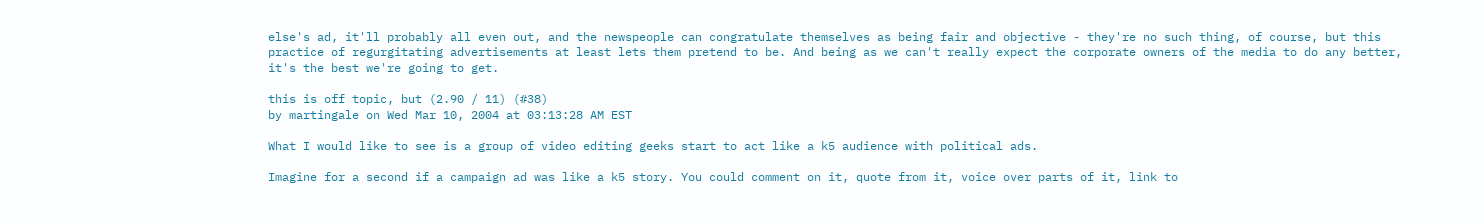else's ad, it'll probably all even out, and the newspeople can congratulate themselves as being fair and objective - they're no such thing, of course, but this practice of regurgitating advertisements at least lets them pretend to be. And being as we can't really expect the corporate owners of the media to do any better, it's the best we're going to get.

this is off topic, but (2.90 / 11) (#38)
by martingale on Wed Mar 10, 2004 at 03:13:28 AM EST

What I would like to see is a group of video editing geeks start to act like a k5 audience with political ads.

Imagine for a second if a campaign ad was like a k5 story. You could comment on it, quote from it, voice over parts of it, link to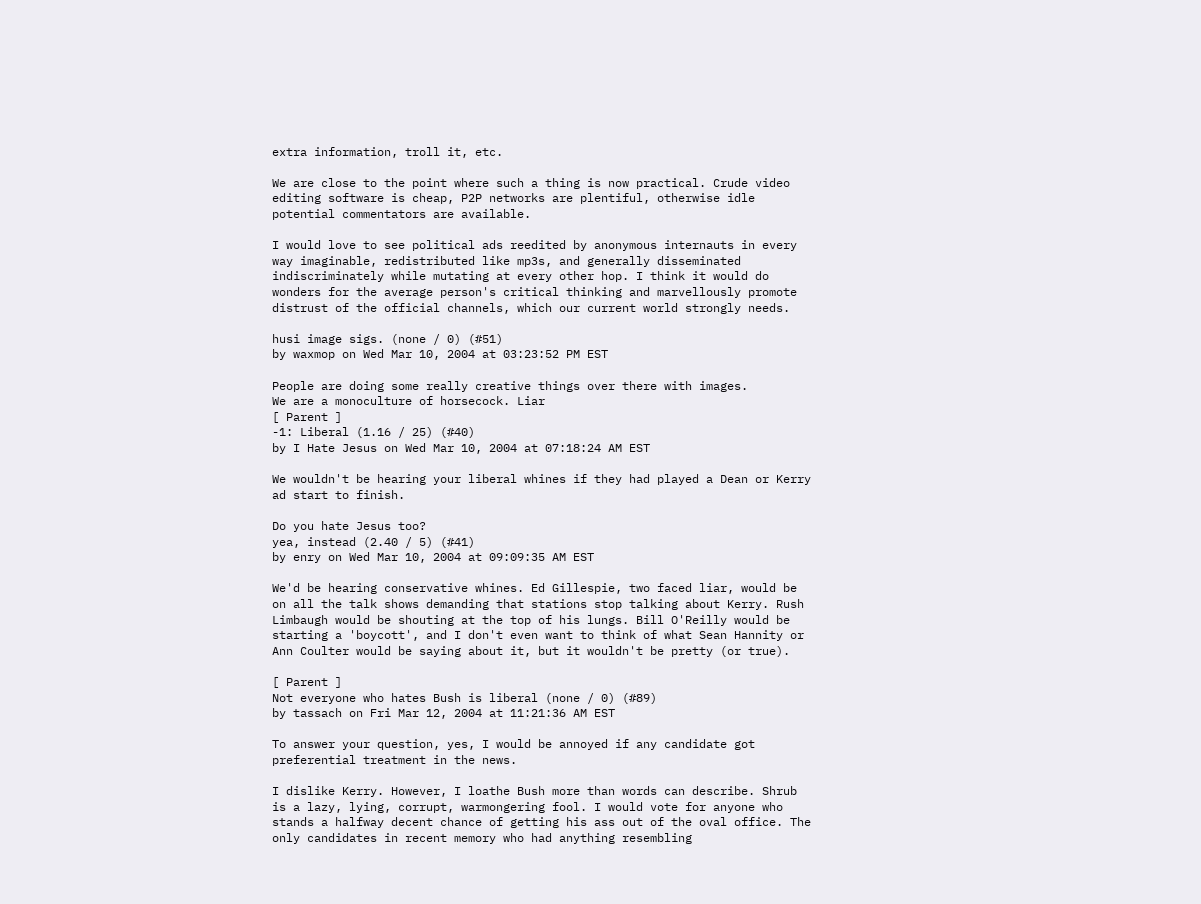extra information, troll it, etc.

We are close to the point where such a thing is now practical. Crude video editing software is cheap, P2P networks are plentiful, otherwise idle potential commentators are available.

I would love to see political ads reedited by anonymous internauts in every way imaginable, redistributed like mp3s, and generally disseminated indiscriminately while mutating at every other hop. I think it would do wonders for the average person's critical thinking and marvellously promote distrust of the official channels, which our current world strongly needs.

husi image sigs. (none / 0) (#51)
by waxmop on Wed Mar 10, 2004 at 03:23:52 PM EST

People are doing some really creative things over there with images.
We are a monoculture of horsecock. Liar
[ Parent ]
-1: Liberal (1.16 / 25) (#40)
by I Hate Jesus on Wed Mar 10, 2004 at 07:18:24 AM EST

We wouldn't be hearing your liberal whines if they had played a Dean or Kerry ad start to finish.

Do you hate Jesus too?
yea, instead (2.40 / 5) (#41)
by enry on Wed Mar 10, 2004 at 09:09:35 AM EST

We'd be hearing conservative whines. Ed Gillespie, two faced liar, would be on all the talk shows demanding that stations stop talking about Kerry. Rush Limbaugh would be shouting at the top of his lungs. Bill O'Reilly would be starting a 'boycott', and I don't even want to think of what Sean Hannity or Ann Coulter would be saying about it, but it wouldn't be pretty (or true).

[ Parent ]
Not everyone who hates Bush is liberal (none / 0) (#89)
by tassach on Fri Mar 12, 2004 at 11:21:36 AM EST

To answer your question, yes, I would be annoyed if any candidate got preferential treatment in the news.

I dislike Kerry. However, I loathe Bush more than words can describe. Shrub is a lazy, lying, corrupt, warmongering fool. I would vote for anyone who stands a halfway decent chance of getting his ass out of the oval office. The only candidates in recent memory who had anything resembling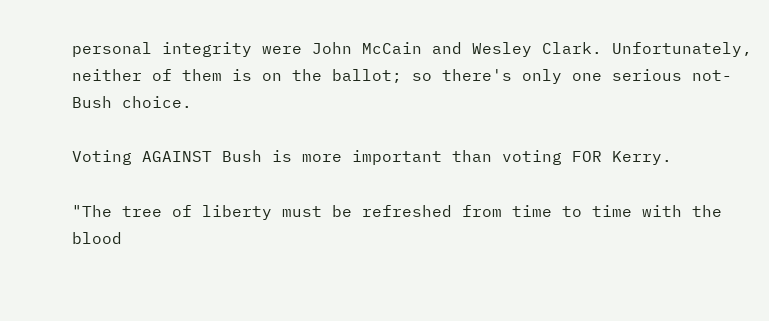personal integrity were John McCain and Wesley Clark. Unfortunately, neither of them is on the ballot; so there's only one serious not-Bush choice.

Voting AGAINST Bush is more important than voting FOR Kerry.

"The tree of liberty must be refreshed from time to time with the blood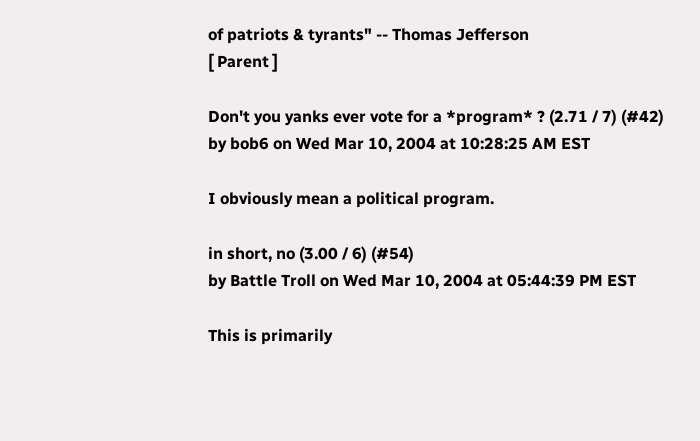of patriots & tyrants" -- Thomas Jefferson
[ Parent ]

Don't you yanks ever vote for a *program* ? (2.71 / 7) (#42)
by bob6 on Wed Mar 10, 2004 at 10:28:25 AM EST

I obviously mean a political program.

in short, no (3.00 / 6) (#54)
by Battle Troll on Wed Mar 10, 2004 at 05:44:39 PM EST

This is primarily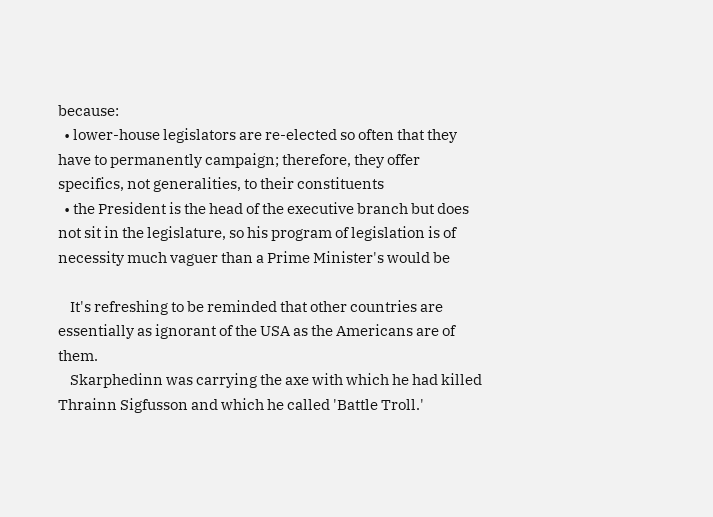because:
  • lower-house legislators are re-elected so often that they have to permanently campaign; therefore, they offer specifics, not generalities, to their constituents
  • the President is the head of the executive branch but does not sit in the legislature, so his program of legislation is of necessity much vaguer than a Prime Minister's would be

    It's refreshing to be reminded that other countries are essentially as ignorant of the USA as the Americans are of them.
    Skarphedinn was carrying the axe with which he had killed Thrainn Sigfusson and which he called 'Battle Troll.'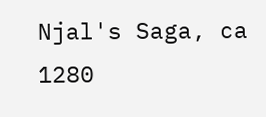Njal's Saga, ca 1280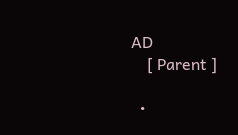AD
    [ Parent ]

  •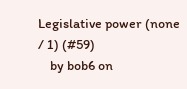Legislative power (none / 1) (#59)
    by bob6 on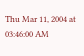Thu Mar 11, 2004 at 03:46:00 AM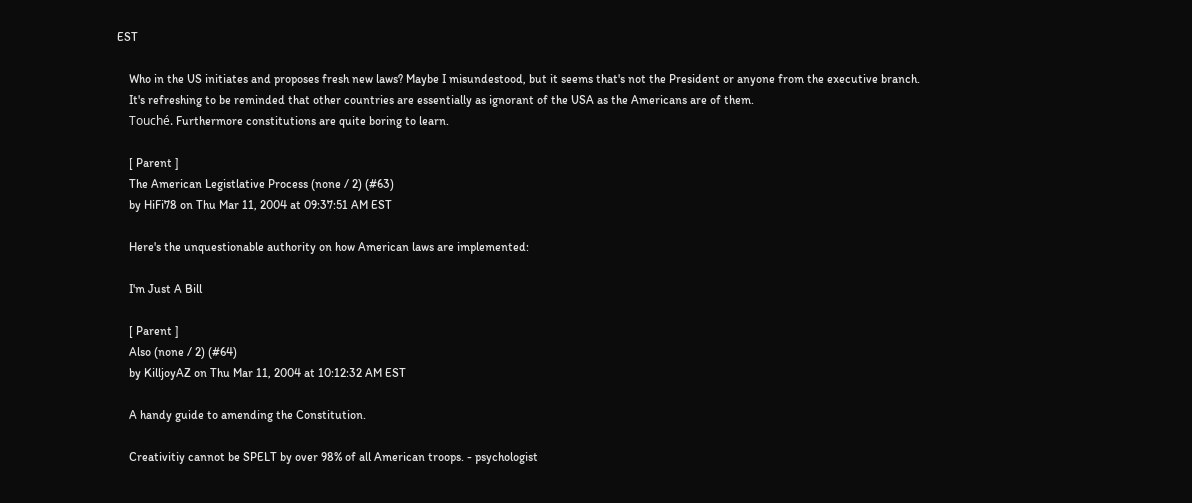EST

    Who in the US initiates and proposes fresh new laws? Maybe I misundestood, but it seems that's not the President or anyone from the executive branch.
    It's refreshing to be reminded that other countries are essentially as ignorant of the USA as the Americans are of them.
    Touché. Furthermore constitutions are quite boring to learn.

    [ Parent ]
    The American Legistlative Process (none / 2) (#63)
    by HiFi78 on Thu Mar 11, 2004 at 09:37:51 AM EST

    Here's the unquestionable authority on how American laws are implemented:

    I'm Just A Bill

    [ Parent ]
    Also (none / 2) (#64)
    by KilljoyAZ on Thu Mar 11, 2004 at 10:12:32 AM EST

    A handy guide to amending the Constitution.

    Creativitiy cannot be SPELT by over 98% of all American troops. - psychologist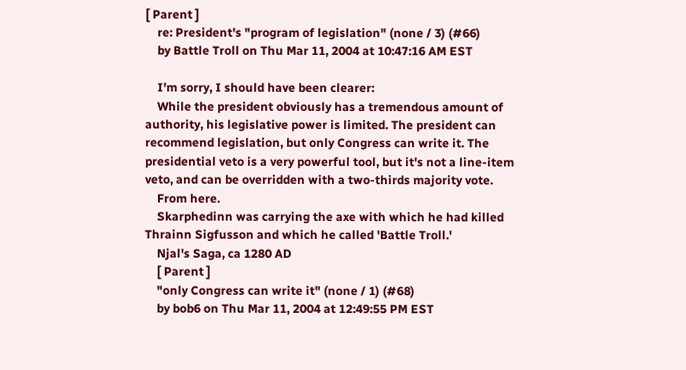[ Parent ]
    re: President's "program of legislation" (none / 3) (#66)
    by Battle Troll on Thu Mar 11, 2004 at 10:47:16 AM EST

    I'm sorry, I should have been clearer:
    While the president obviously has a tremendous amount of authority, his legislative power is limited. The president can recommend legislation, but only Congress can write it. The presidential veto is a very powerful tool, but it's not a line-item veto, and can be overridden with a two-thirds majority vote.
    From here.
    Skarphedinn was carrying the axe with which he had killed Thrainn Sigfusson and which he called 'Battle Troll.'
    Njal's Saga, ca 1280 AD
    [ Parent ]
    "only Congress can write it" (none / 1) (#68)
    by bob6 on Thu Mar 11, 2004 at 12:49:55 PM EST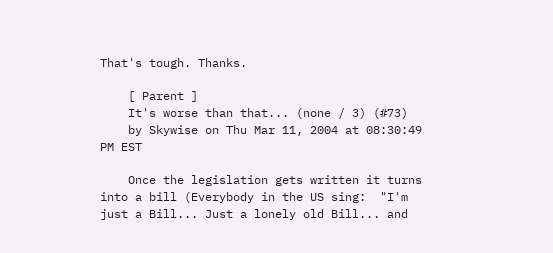That's tough. Thanks.

    [ Parent ]
    It's worse than that... (none / 3) (#73)
    by Skywise on Thu Mar 11, 2004 at 08:30:49 PM EST

    Once the legislation gets written it turns into a bill (Everybody in the US sing:  "I'm just a Bill... Just a lonely old Bill... and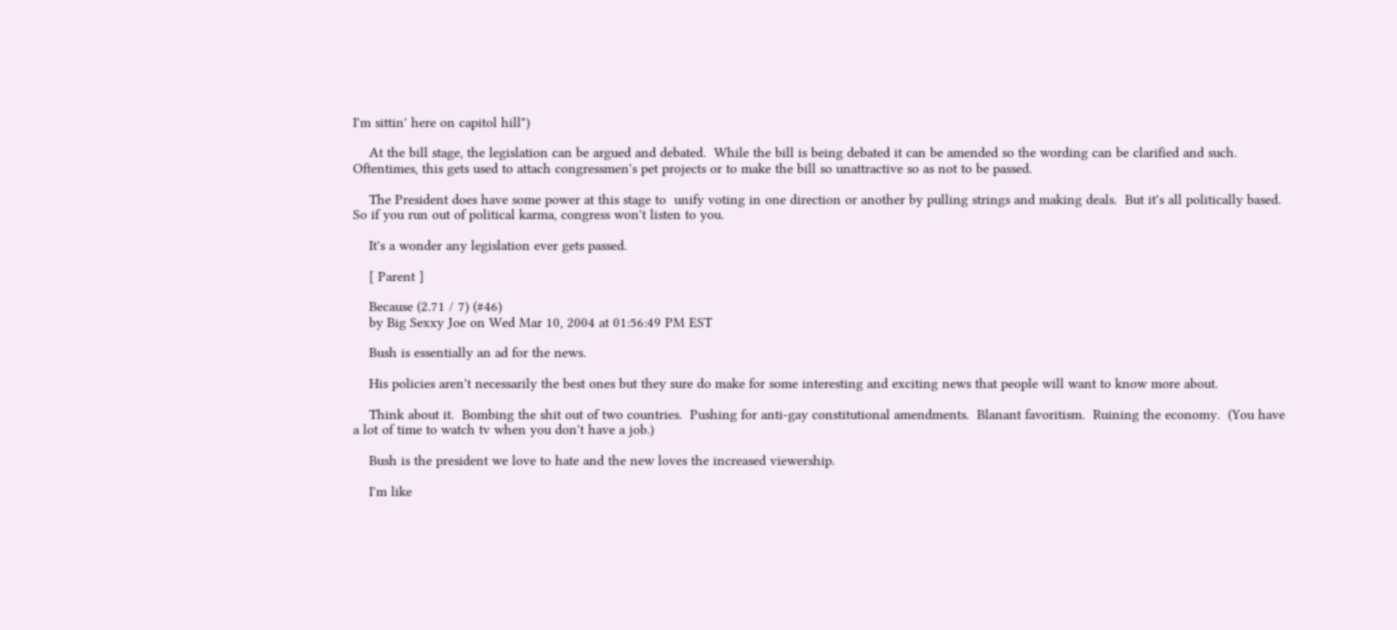I'm sittin' here on capitol hill")

    At the bill stage, the legislation can be argued and debated.  While the bill is being debated it can be amended so the wording can be clarified and such.  Oftentimes, this gets used to attach congressmen's pet projects or to make the bill so unattractive so as not to be passed.

    The President does have some power at this stage to  unify voting in one direction or another by pulling strings and making deals.  But it's all politically based.  So if you run out of political karma, congress won't listen to you.

    It's a wonder any legislation ever gets passed.

    [ Parent ]

    Because (2.71 / 7) (#46)
    by Big Sexxy Joe on Wed Mar 10, 2004 at 01:56:49 PM EST

    Bush is essentially an ad for the news.

    His policies aren't necessarily the best ones but they sure do make for some interesting and exciting news that people will want to know more about.

    Think about it.  Bombing the shit out of two countries.  Pushing for anti-gay constitutional amendments.  Blanant favoritism.  Ruining the economy.  (You have a lot of time to watch tv when you don't have a job.)

    Bush is the president we love to hate and the new loves the increased viewership.

    I'm like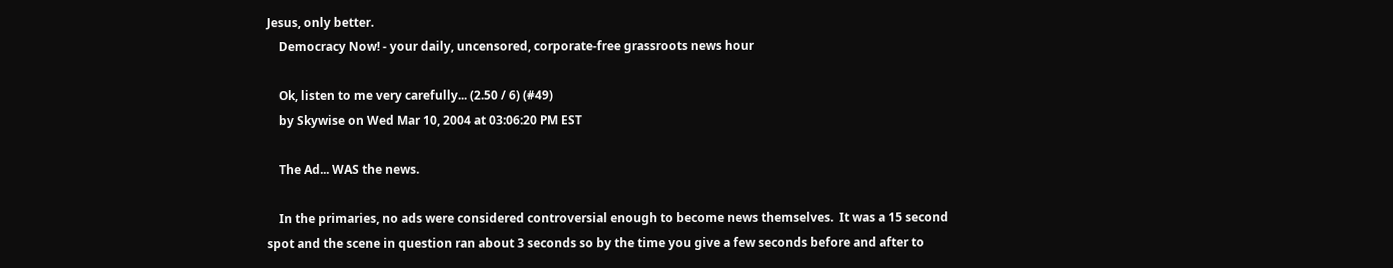Jesus, only better.
    Democracy Now! - your daily, uncensored, corporate-free grassroots news hour

    Ok, listen to me very carefully... (2.50 / 6) (#49)
    by Skywise on Wed Mar 10, 2004 at 03:06:20 PM EST

    The Ad... WAS the news.

    In the primaries, no ads were considered controversial enough to become news themselves.  It was a 15 second spot and the scene in question ran about 3 seconds so by the time you give a few seconds before and after to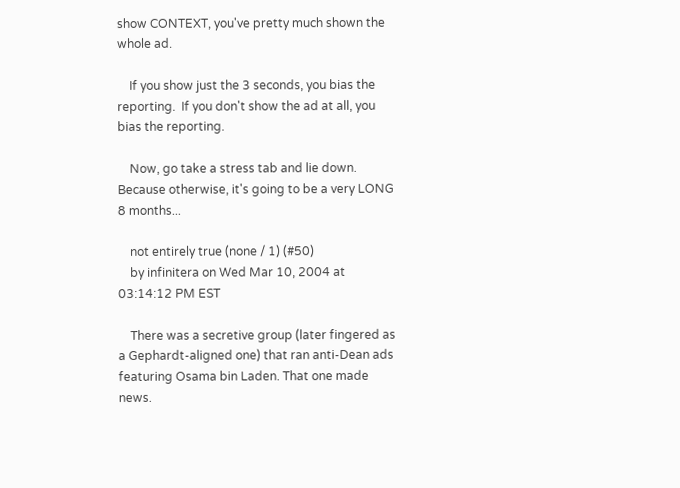show CONTEXT, you've pretty much shown the whole ad.

    If you show just the 3 seconds, you bias the reporting.  If you don't show the ad at all, you bias the reporting.

    Now, go take a stress tab and lie down.  Because otherwise, it's going to be a very LONG 8 months...

    not entirely true (none / 1) (#50)
    by infinitera on Wed Mar 10, 2004 at 03:14:12 PM EST

    There was a secretive group (later fingered as a Gephardt-aligned one) that ran anti-Dean ads featuring Osama bin Laden. That one made news.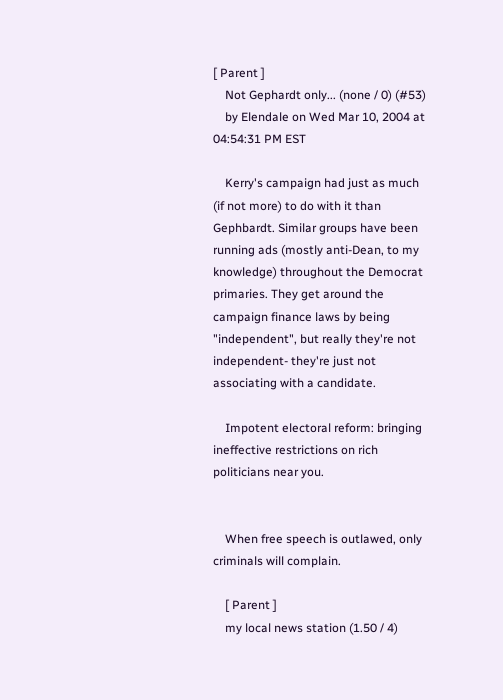[ Parent ]
    Not Gephardt only... (none / 0) (#53)
    by Elendale on Wed Mar 10, 2004 at 04:54:31 PM EST

    Kerry's campaign had just as much (if not more) to do with it than Gephbardt. Similar groups have been running ads (mostly anti-Dean, to my knowledge) throughout the Democrat primaries. They get around the campaign finance laws by being "independent", but really they're not independent- they're just not associating with a candidate.

    Impotent electoral reform: bringing ineffective restrictions on rich politicians near you.


    When free speech is outlawed, only criminals will complain.

    [ Parent ]
    my local news station (1.50 / 4)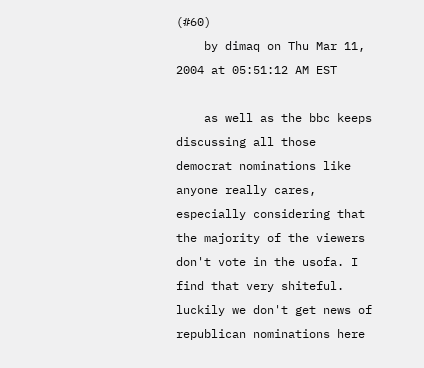(#60)
    by dimaq on Thu Mar 11, 2004 at 05:51:12 AM EST

    as well as the bbc keeps discussing all those democrat nominations like anyone really cares, especially considering that the majority of the viewers don't vote in the usofa. I find that very shiteful. luckily we don't get news of republican nominations here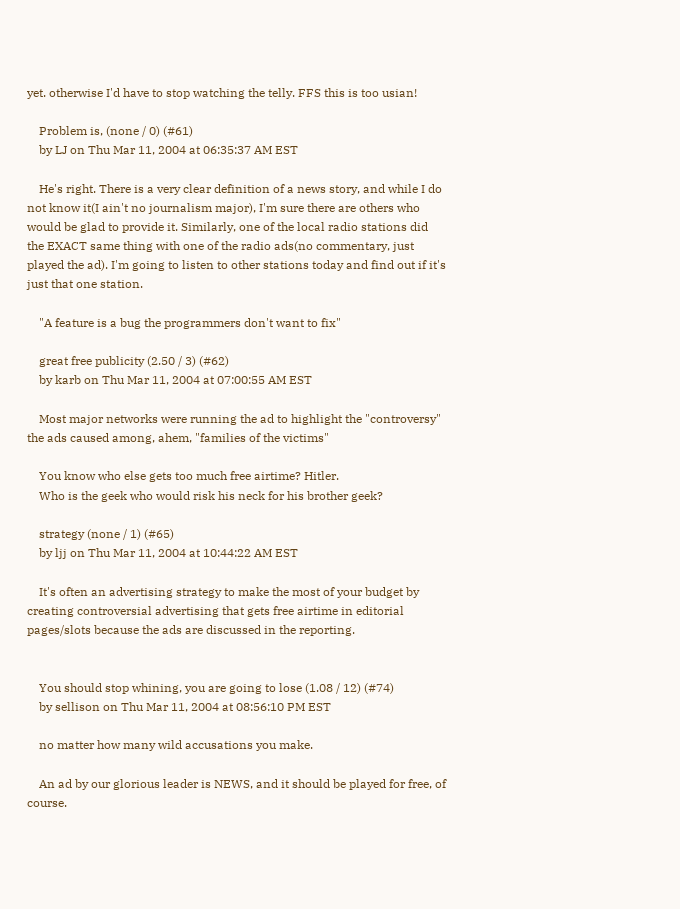yet. otherwise I'd have to stop watching the telly. FFS this is too usian!

    Problem is, (none / 0) (#61)
    by LJ on Thu Mar 11, 2004 at 06:35:37 AM EST

    He's right. There is a very clear definition of a news story, and while I do not know it(I ain't no journalism major), I'm sure there are others who would be glad to provide it. Similarly, one of the local radio stations did the EXACT same thing with one of the radio ads(no commentary, just played the ad). I'm going to listen to other stations today and find out if it's just that one station.

    "A feature is a bug the programmers don't want to fix"

    great free publicity (2.50 / 3) (#62)
    by karb on Thu Mar 11, 2004 at 07:00:55 AM EST

    Most major networks were running the ad to highlight the "controversy" the ads caused among, ahem, "families of the victims"

    You know who else gets too much free airtime? Hitler.
    Who is the geek who would risk his neck for his brother geek?

    strategy (none / 1) (#65)
    by ljj on Thu Mar 11, 2004 at 10:44:22 AM EST

    It's often an advertising strategy to make the most of your budget by creating controversial advertising that gets free airtime in editorial pages/slots because the ads are discussed in the reporting.


    You should stop whining, you are going to lose (1.08 / 12) (#74)
    by sellison on Thu Mar 11, 2004 at 08:56:10 PM EST

    no matter how many wild accusations you make.

    An ad by our glorious leader is NEWS, and it should be played for free, of course.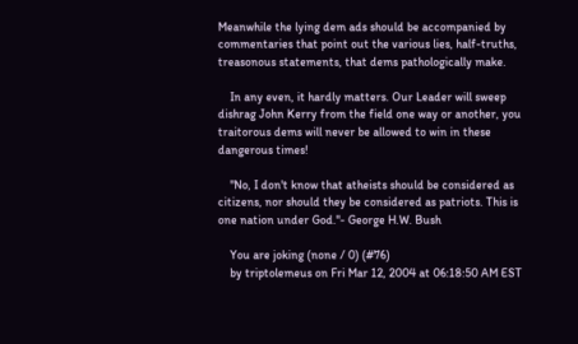Meanwhile the lying dem ads should be accompanied by commentaries that point out the various lies, half-truths, treasonous statements, that dems pathologically make.

    In any even, it hardly matters. Our Leader will sweep dishrag John Kerry from the field one way or another, you traitorous dems will never be allowed to win in these dangerous times!

    "No, I don't know that atheists should be considered as citizens, nor should they be considered as patriots. This is one nation under God."- George H.W. Bush

    You are joking (none / 0) (#76)
    by triptolemeus on Fri Mar 12, 2004 at 06:18:50 AM EST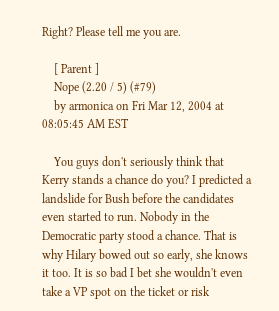Right? Please tell me you are.

    [ Parent ]
    Nope (2.20 / 5) (#79)
    by armonica on Fri Mar 12, 2004 at 08:05:45 AM EST

    You guys don't seriously think that Kerry stands a chance do you? I predicted a landslide for Bush before the candidates even started to run. Nobody in the Democratic party stood a chance. That is why Hilary bowed out so early, she knows it too. It is so bad I bet she wouldn't even take a VP spot on the ticket or risk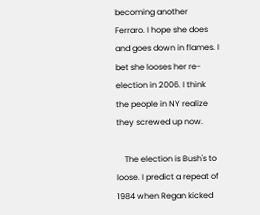becoming another Ferraro. I hope she does and goes down in flames. I bet she looses her re-election in 2006. I think the people in NY realize they screwed up now.

    The election is Bush's to loose. I predict a repeat of 1984 when Regan kicked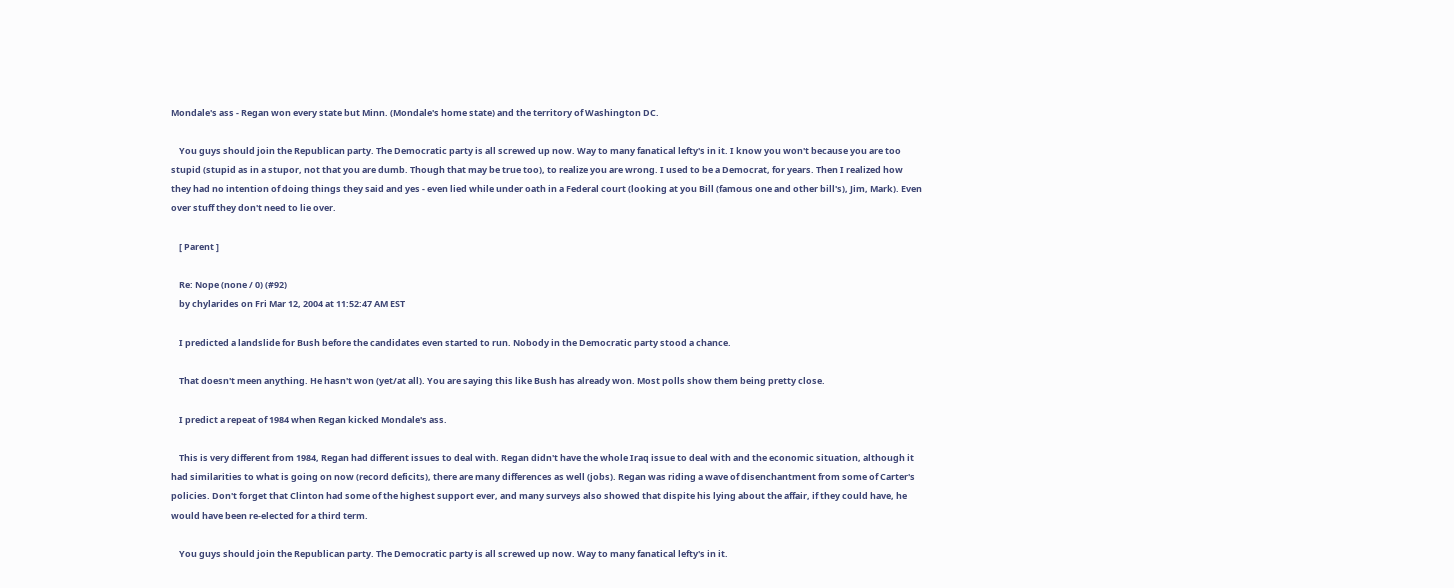Mondale's ass - Regan won every state but Minn. (Mondale's home state) and the territory of Washington DC.

    You guys should join the Republican party. The Democratic party is all screwed up now. Way to many fanatical lefty's in it. I know you won't because you are too stupid (stupid as in a stupor, not that you are dumb. Though that may be true too), to realize you are wrong. I used to be a Democrat, for years. Then I realized how they had no intention of doing things they said and yes - even lied while under oath in a Federal court (looking at you Bill (famous one and other bill's), Jim, Mark). Even over stuff they don't need to lie over.

    [ Parent ]

    Re: Nope (none / 0) (#92)
    by chylarides on Fri Mar 12, 2004 at 11:52:47 AM EST

    I predicted a landslide for Bush before the candidates even started to run. Nobody in the Democratic party stood a chance.

    That doesn't meen anything. He hasn't won (yet/at all). You are saying this like Bush has already won. Most polls show them being pretty close.

    I predict a repeat of 1984 when Regan kicked Mondale's ass.

    This is very different from 1984, Regan had different issues to deal with. Regan didn't have the whole Iraq issue to deal with and the economic situation, although it had similarities to what is going on now (record deficits), there are many differences as well (jobs). Regan was riding a wave of disenchantment from some of Carter's policies. Don't forget that Clinton had some of the highest support ever, and many surveys also showed that dispite his lying about the affair, if they could have, he would have been re-elected for a third term.

    You guys should join the Republican party. The Democratic party is all screwed up now. Way to many fanatical lefty's in it.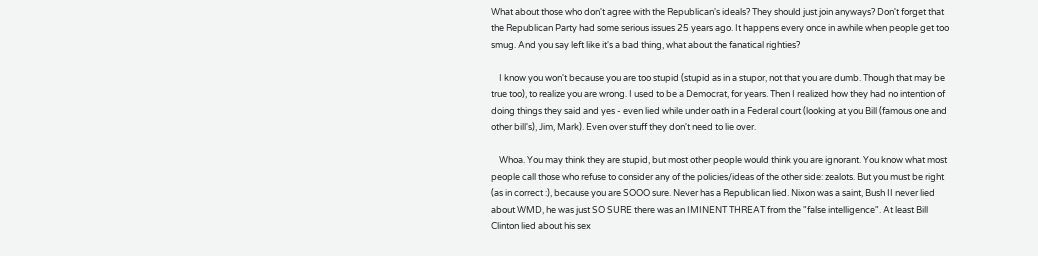What about those who don't agree with the Republican's ideals? They should just join anyways? Don't forget that the Republican Party had some serious issues 25 years ago. It happens every once in awhile when people get too smug. And you say left like it's a bad thing, what about the fanatical righties?

    I know you won't because you are too stupid (stupid as in a stupor, not that you are dumb. Though that may be true too), to realize you are wrong. I used to be a Democrat, for years. Then I realized how they had no intention of doing things they said and yes - even lied while under oath in a Federal court (looking at you Bill (famous one and other bill's), Jim, Mark). Even over stuff they don't need to lie over.

    Whoa. You may think they are stupid, but most other people would think you are ignorant. You know what most people call those who refuse to consider any of the policies/ideas of the other side: zealots. But you must be right (as in correct :), because you are SOOO sure. Never has a Republican lied. Nixon was a saint, Bush II never lied about WMD, he was just SO SURE there was an IMINENT THREAT from the "false intelligence". At least Bill Clinton lied about his sex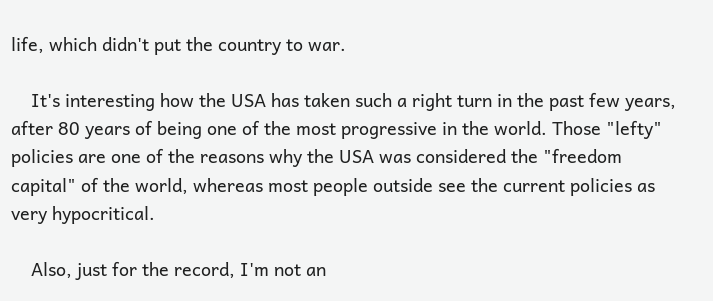life, which didn't put the country to war.

    It's interesting how the USA has taken such a right turn in the past few years, after 80 years of being one of the most progressive in the world. Those "lefty" policies are one of the reasons why the USA was considered the "freedom capital" of the world, whereas most people outside see the current policies as very hypocritical.

    Also, just for the record, I'm not an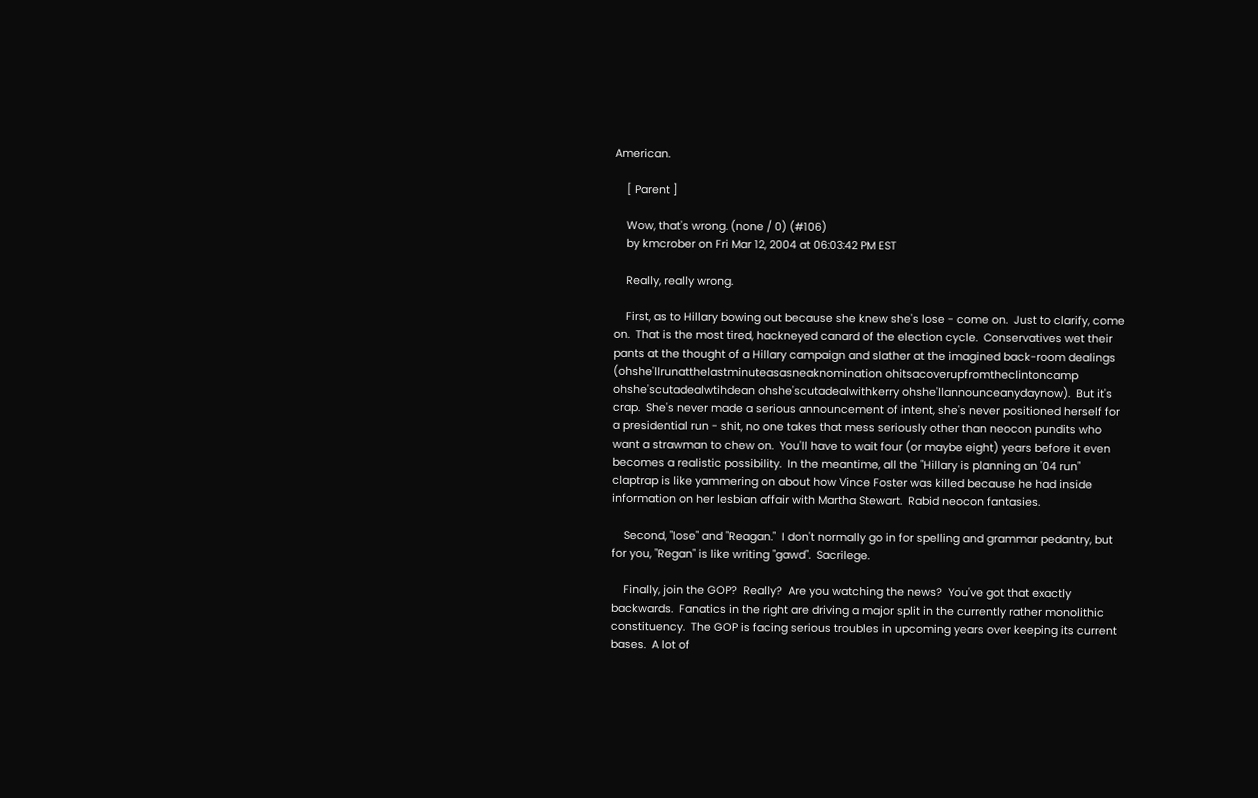American.

    [ Parent ]

    Wow, that's wrong. (none / 0) (#106)
    by kmcrober on Fri Mar 12, 2004 at 06:03:42 PM EST

    Really, really wrong.

    First, as to Hillary bowing out because she knew she's lose - come on.  Just to clarify, come on.  That is the most tired, hackneyed canard of the election cycle.  Conservatives wet their pants at the thought of a Hillary campaign and slather at the imagined back-room dealings (ohshe'llrunatthelastminuteasasneaknomination ohitsacoverupfromtheclintoncamp ohshe'scutadealwtihdean ohshe'scutadealwithkerry ohshe'llannounceanydaynow).  But it's crap.  She's never made a serious announcement of intent, she's never positioned herself for a presidential run - shit, no one takes that mess seriously other than neocon pundits who want a strawman to chew on.  You'll have to wait four (or maybe eight) years before it even becomes a realistic possibility.  In the meantime, all the "Hillary is planning an '04 run" claptrap is like yammering on about how Vince Foster was killed because he had inside information on her lesbian affair with Martha Stewart.  Rabid neocon fantasies.

    Second, "lose" and "Reagan."  I don't normally go in for spelling and grammar pedantry, but for you, "Regan" is like writing "gawd".  Sacrilege.

    Finally, join the GOP?  Really?  Are you watching the news?  You've got that exactly backwards.  Fanatics in the right are driving a major split in the currently rather monolithic constituency.  The GOP is facing serious troubles in upcoming years over keeping its current bases.  A lot of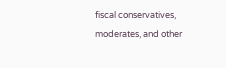fiscal conservatives, moderates, and other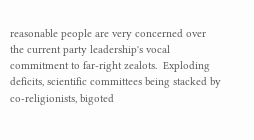reasonable people are very concerned over the current party leadership's vocal commitment to far-right zealots.  Exploding deficits, scientific committees being stacked by co-religionists, bigoted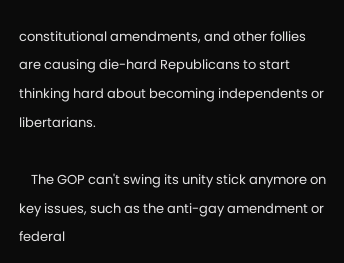constitutional amendments, and other follies are causing die-hard Republicans to start thinking hard about becoming independents or libertarians.

    The GOP can't swing its unity stick anymore on key issues, such as the anti-gay amendment or federal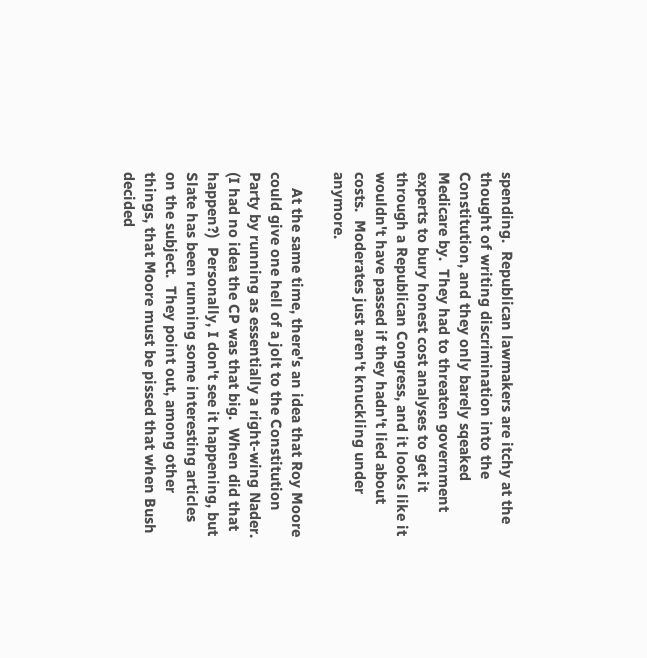spending.  Republican lawmakers are itchy at the thought of writing discrimination into the Constitution, and they only barely sqeaked Medicare by.  They had to threaten government experts to bury honest cost analyses to get it through a Republican Congress, and it looks like it wouldn't have passed if they hadn't lied about costs.  Moderates just aren't knuckling under anymore.

    At the same time, there's an idea that Roy Moore could give one hell of a jolt to the Constitution Party by running as essentially a right-wing Nader.  (I had no idea the CP was that big.  When did that happen?)  Personally, I don't see it happening, but Slate has been running some interesting articles on the subject.  They point out, among other things, that Moore must be pissed that when Bush decided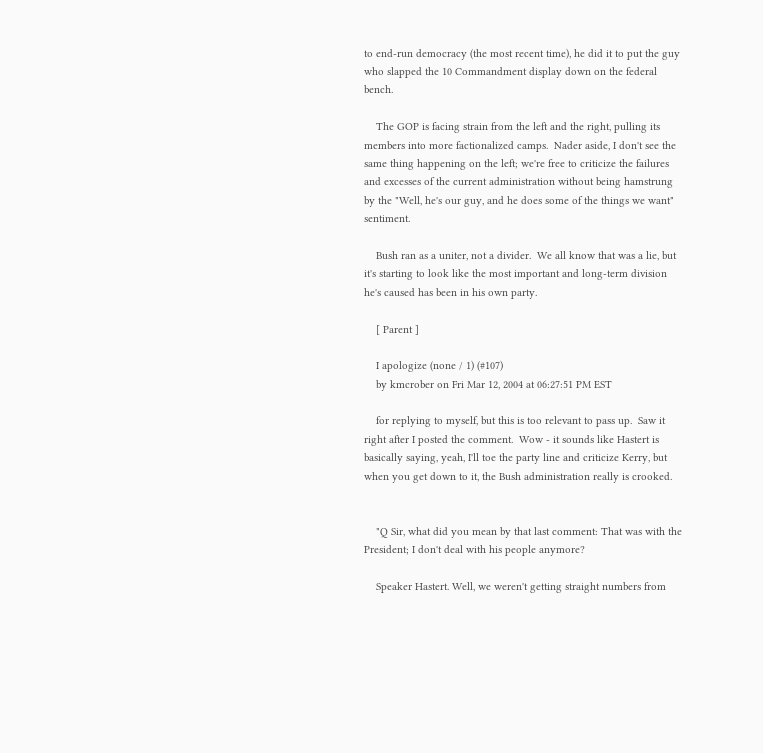to end-run democracy (the most recent time), he did it to put the guy who slapped the 10 Commandment display down on the federal bench.

    The GOP is facing strain from the left and the right, pulling its members into more factionalized camps.  Nader aside, I don't see the same thing happening on the left; we're free to criticize the failures and excesses of the current administration without being hamstrung by the "Well, he's our guy, and he does some of the things we want" sentiment.

    Bush ran as a uniter, not a divider.  We all know that was a lie, but it's starting to look like the most important and long-term division he's caused has been in his own party.

    [ Parent ]

    I apologize (none / 1) (#107)
    by kmcrober on Fri Mar 12, 2004 at 06:27:51 PM EST

    for replying to myself, but this is too relevant to pass up.  Saw it right after I posted the comment.  Wow - it sounds like Hastert is basically saying, yeah, I'll toe the party line and criticize Kerry, but when you get down to it, the Bush administration really is crooked.


    "Q Sir, what did you mean by that last comment: That was with the President; I don't deal with his people anymore?

    Speaker Hastert. Well, we weren't getting straight numbers from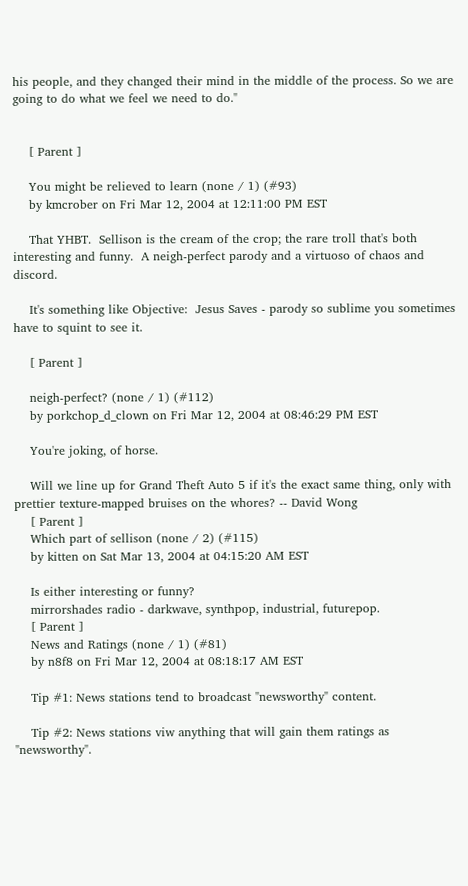his people, and they changed their mind in the middle of the process. So we are going to do what we feel we need to do."


    [ Parent ]

    You might be relieved to learn (none / 1) (#93)
    by kmcrober on Fri Mar 12, 2004 at 12:11:00 PM EST

    That YHBT.  Sellison is the cream of the crop; the rare troll that's both interesting and funny.  A neigh-perfect parody and a virtuoso of chaos and discord.

    It's something like Objective:  Jesus Saves - parody so sublime you sometimes have to squint to see it.

    [ Parent ]

    neigh-perfect? (none / 1) (#112)
    by porkchop_d_clown on Fri Mar 12, 2004 at 08:46:29 PM EST

    You're joking, of horse.

    Will we line up for Grand Theft Auto 5 if it's the exact same thing, only with prettier texture-mapped bruises on the whores? -- David Wong
    [ Parent ]
    Which part of sellison (none / 2) (#115)
    by kitten on Sat Mar 13, 2004 at 04:15:20 AM EST

    Is either interesting or funny?
    mirrorshades radio - darkwave, synthpop, industrial, futurepop.
    [ Parent ]
    News and Ratings (none / 1) (#81)
    by n8f8 on Fri Mar 12, 2004 at 08:18:17 AM EST

    Tip #1: News stations tend to broadcast "newsworthy" content.

    Tip #2: News stations viw anything that will gain them ratings as "newsworthy".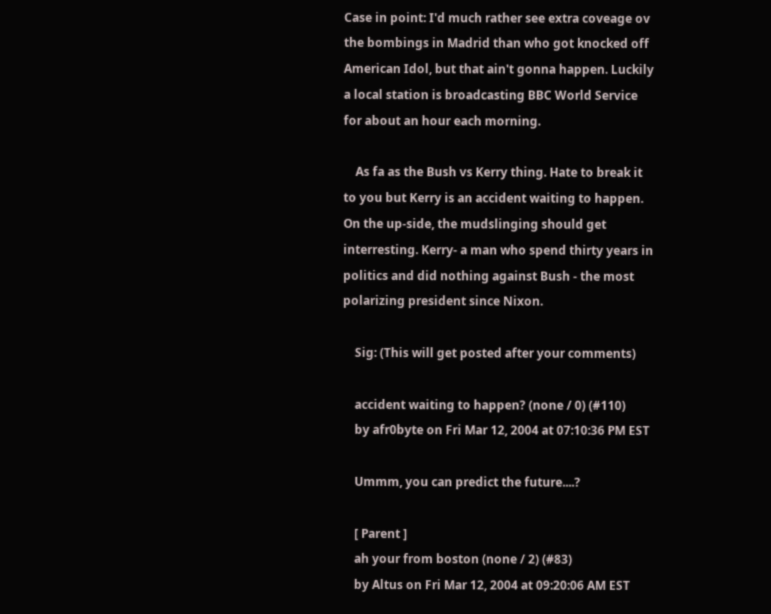Case in point: I'd much rather see extra coveage ov the bombings in Madrid than who got knocked off American Idol, but that ain't gonna happen. Luckily a local station is broadcasting BBC World Service for about an hour each morning.

    As fa as the Bush vs Kerry thing. Hate to break it to you but Kerry is an accident waiting to happen. On the up-side, the mudslinging should get interresting. Kerry- a man who spend thirty years in politics and did nothing against Bush - the most polarizing president since Nixon.

    Sig: (This will get posted after your comments)

    accident waiting to happen? (none / 0) (#110)
    by afr0byte on Fri Mar 12, 2004 at 07:10:36 PM EST

    Ummm, you can predict the future....?

    [ Parent ]
    ah your from boston (none / 2) (#83)
    by Altus on Fri Mar 12, 2004 at 09:20:06 AM EST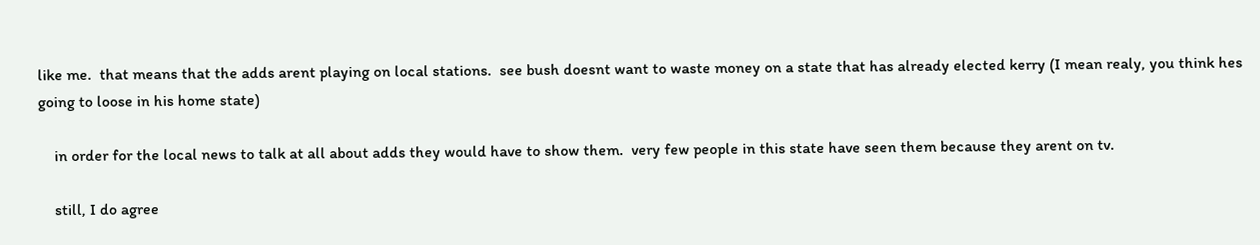like me.  that means that the adds arent playing on local stations.  see bush doesnt want to waste money on a state that has already elected kerry (I mean realy, you think hes going to loose in his home state)

    in order for the local news to talk at all about adds they would have to show them.  very few people in this state have seen them because they arent on tv.

    still, I do agree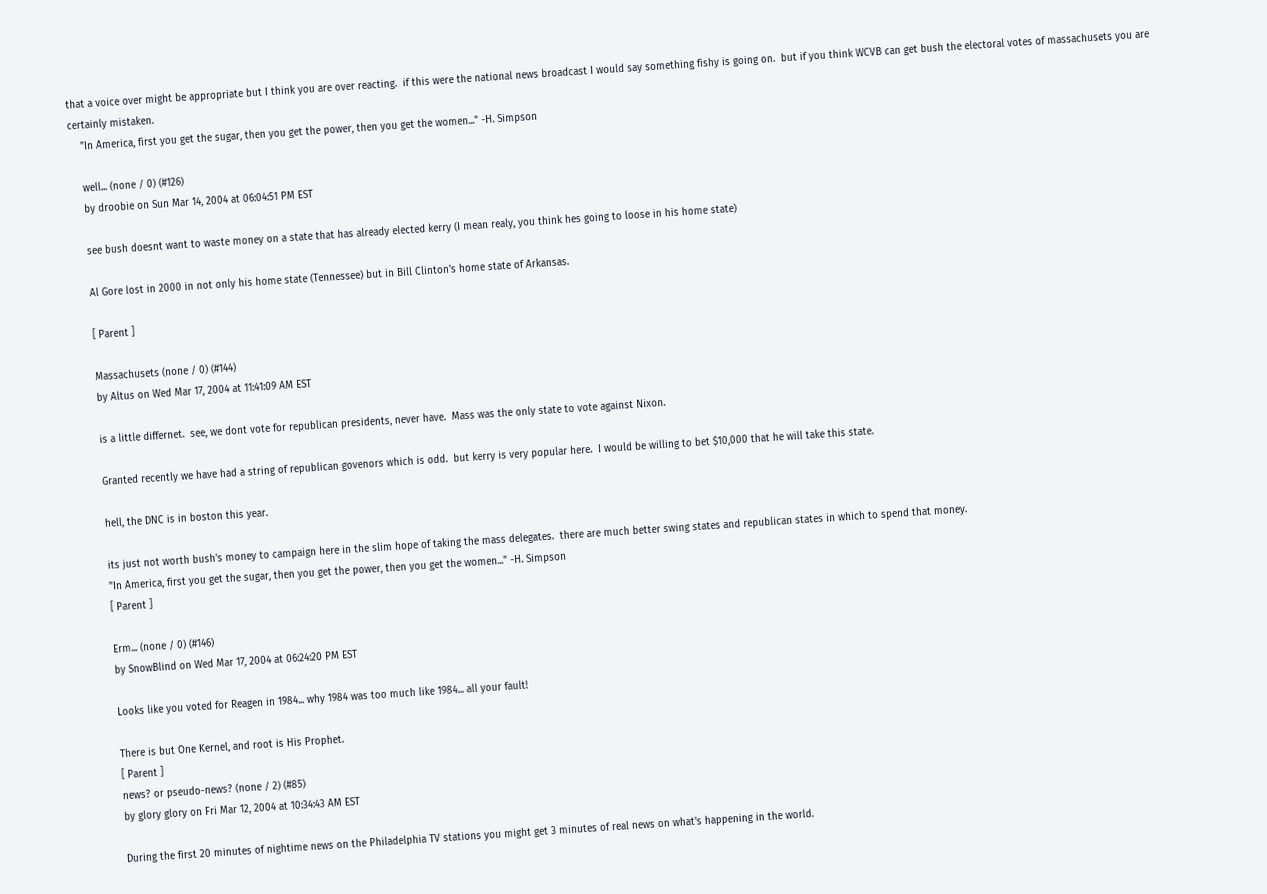that a voice over might be appropriate but I think you are over reacting.  if this were the national news broadcast I would say something fishy is going on.  but if you think WCVB can get bush the electoral votes of massachusets you are certainly mistaken.
    "In America, first you get the sugar, then you get the power, then you get the women..." -H. Simpson

    well... (none / 0) (#126)
    by droobie on Sun Mar 14, 2004 at 06:04:51 PM EST

    see bush doesnt want to waste money on a state that has already elected kerry (I mean realy, you think hes going to loose in his home state)

    Al Gore lost in 2000 in not only his home state (Tennessee) but in Bill Clinton's home state of Arkansas.

    [ Parent ]

    Massachusets (none / 0) (#144)
    by Altus on Wed Mar 17, 2004 at 11:41:09 AM EST

    is a little differnet.  see, we dont vote for republican presidents, never have.  Mass was the only state to vote against Nixon.

    Granted recently we have had a string of republican govenors which is odd.  but kerry is very popular here.  I would be willing to bet $10,000 that he will take this state.

    hell, the DNC is in boston this year.

    its just not worth bush's money to campaign here in the slim hope of taking the mass delegates.  there are much better swing states and republican states in which to spend that money.
    "In America, first you get the sugar, then you get the power, then you get the women..." -H. Simpson
    [ Parent ]

    Erm... (none / 0) (#146)
    by SnowBlind on Wed Mar 17, 2004 at 06:24:20 PM EST

    Looks like you voted for Reagen in 1984... why 1984 was too much like 1984... all your fault!

    There is but One Kernel, and root is His Prophet.
    [ Parent ]
    news? or pseudo-news? (none / 2) (#85)
    by glory glory on Fri Mar 12, 2004 at 10:34:43 AM EST

    During the first 20 minutes of nightime news on the Philadelphia TV stations you might get 3 minutes of real news on what's happening in the world.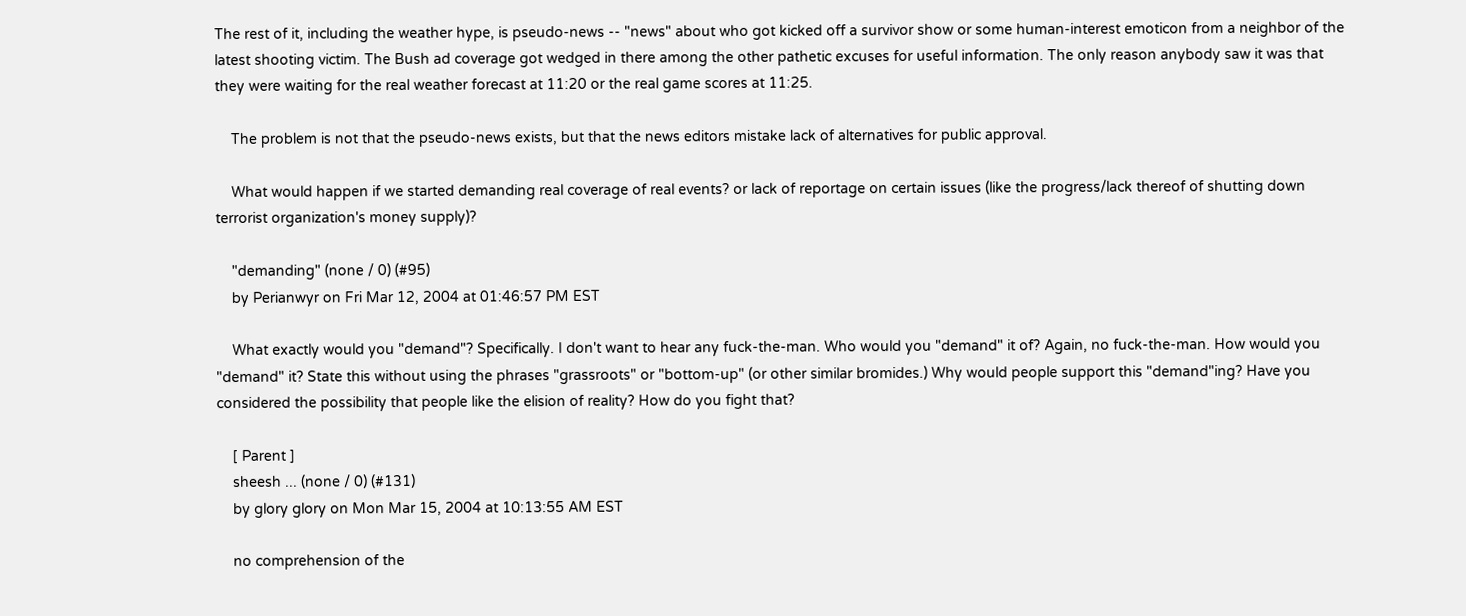The rest of it, including the weather hype, is pseudo-news -- "news" about who got kicked off a survivor show or some human-interest emoticon from a neighbor of the latest shooting victim. The Bush ad coverage got wedged in there among the other pathetic excuses for useful information. The only reason anybody saw it was that they were waiting for the real weather forecast at 11:20 or the real game scores at 11:25.

    The problem is not that the pseudo-news exists, but that the news editors mistake lack of alternatives for public approval.

    What would happen if we started demanding real coverage of real events? or lack of reportage on certain issues (like the progress/lack thereof of shutting down terrorist organization's money supply)?

    "demanding" (none / 0) (#95)
    by Perianwyr on Fri Mar 12, 2004 at 01:46:57 PM EST

    What exactly would you "demand"? Specifically. I don't want to hear any fuck-the-man. Who would you "demand" it of? Again, no fuck-the-man. How would you "demand" it? State this without using the phrases "grassroots" or "bottom-up" (or other similar bromides.) Why would people support this "demand"ing? Have you considered the possibility that people like the elision of reality? How do you fight that?

    [ Parent ]
    sheesh ... (none / 0) (#131)
    by glory glory on Mon Mar 15, 2004 at 10:13:55 AM EST

    no comprehension of the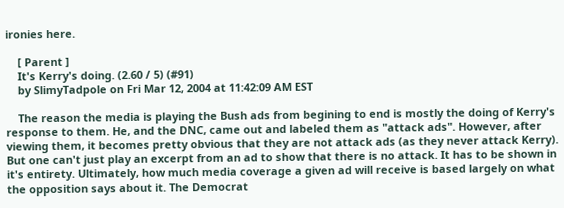ironies here.

    [ Parent ]
    It's Kerry's doing. (2.60 / 5) (#91)
    by SlimyTadpole on Fri Mar 12, 2004 at 11:42:09 AM EST

    The reason the media is playing the Bush ads from begining to end is mostly the doing of Kerry's response to them. He, and the DNC, came out and labeled them as "attack ads". However, after viewing them, it becomes pretty obvious that they are not attack ads (as they never attack Kerry). But one can't just play an excerpt from an ad to show that there is no attack. It has to be shown in it's entirety. Ultimately, how much media coverage a given ad will receive is based largely on what the opposition says about it. The Democrat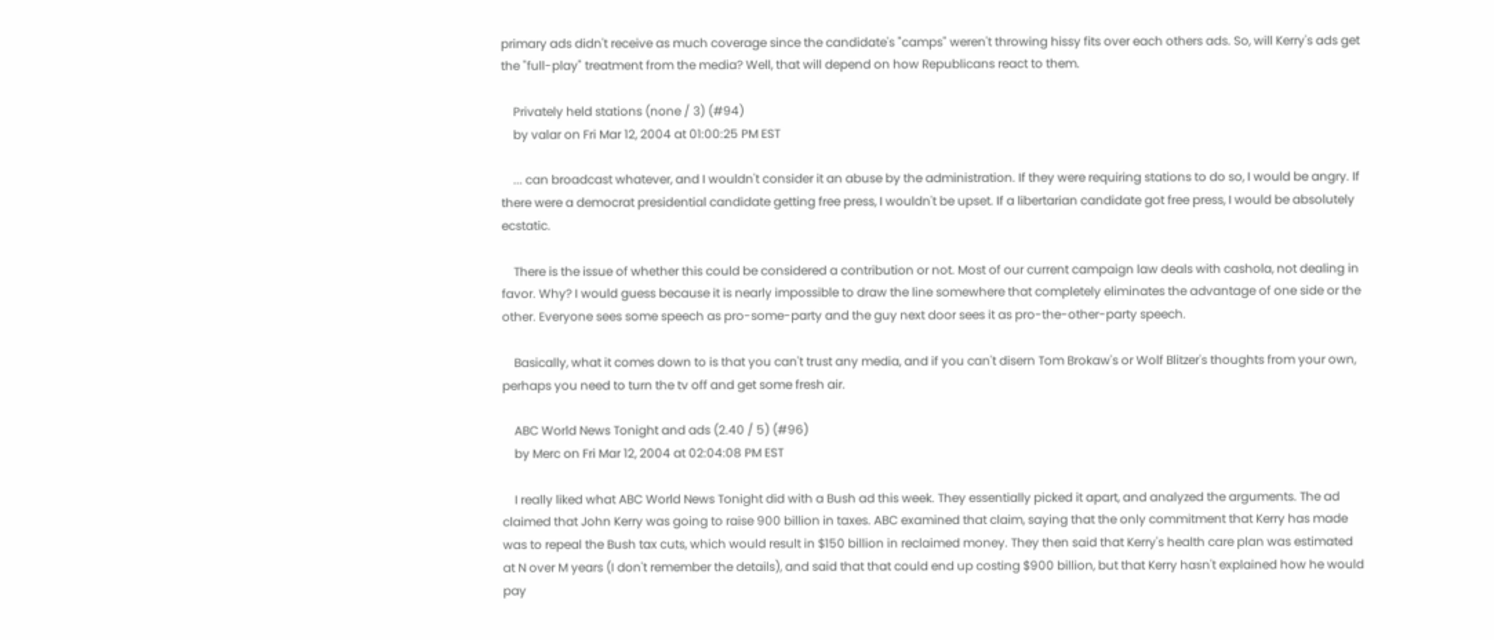primary ads didn't receive as much coverage since the candidate's "camps" weren't throwing hissy fits over each others ads. So, will Kerry's ads get the "full-play" treatment from the media? Well, that will depend on how Republicans react to them.

    Privately held stations (none / 3) (#94)
    by valar on Fri Mar 12, 2004 at 01:00:25 PM EST

    ... can broadcast whatever, and I wouldn't consider it an abuse by the administration. If they were requiring stations to do so, I would be angry. If there were a democrat presidential candidate getting free press, I wouldn't be upset. If a libertarian candidate got free press, I would be absolutely ecstatic.

    There is the issue of whether this could be considered a contribution or not. Most of our current campaign law deals with cashola, not dealing in favor. Why? I would guess because it is nearly impossible to draw the line somewhere that completely eliminates the advantage of one side or the other. Everyone sees some speech as pro-some-party and the guy next door sees it as pro-the-other-party speech.

    Basically, what it comes down to is that you can't trust any media, and if you can't disern Tom Brokaw's or Wolf Blitzer's thoughts from your own, perhaps you need to turn the tv off and get some fresh air.

    ABC World News Tonight and ads (2.40 / 5) (#96)
    by Merc on Fri Mar 12, 2004 at 02:04:08 PM EST

    I really liked what ABC World News Tonight did with a Bush ad this week. They essentially picked it apart, and analyzed the arguments. The ad claimed that John Kerry was going to raise 900 billion in taxes. ABC examined that claim, saying that the only commitment that Kerry has made was to repeal the Bush tax cuts, which would result in $150 billion in reclaimed money. They then said that Kerry's health care plan was estimated at N over M years (I don't remember the details), and said that that could end up costing $900 billion, but that Kerry hasn't explained how he would pay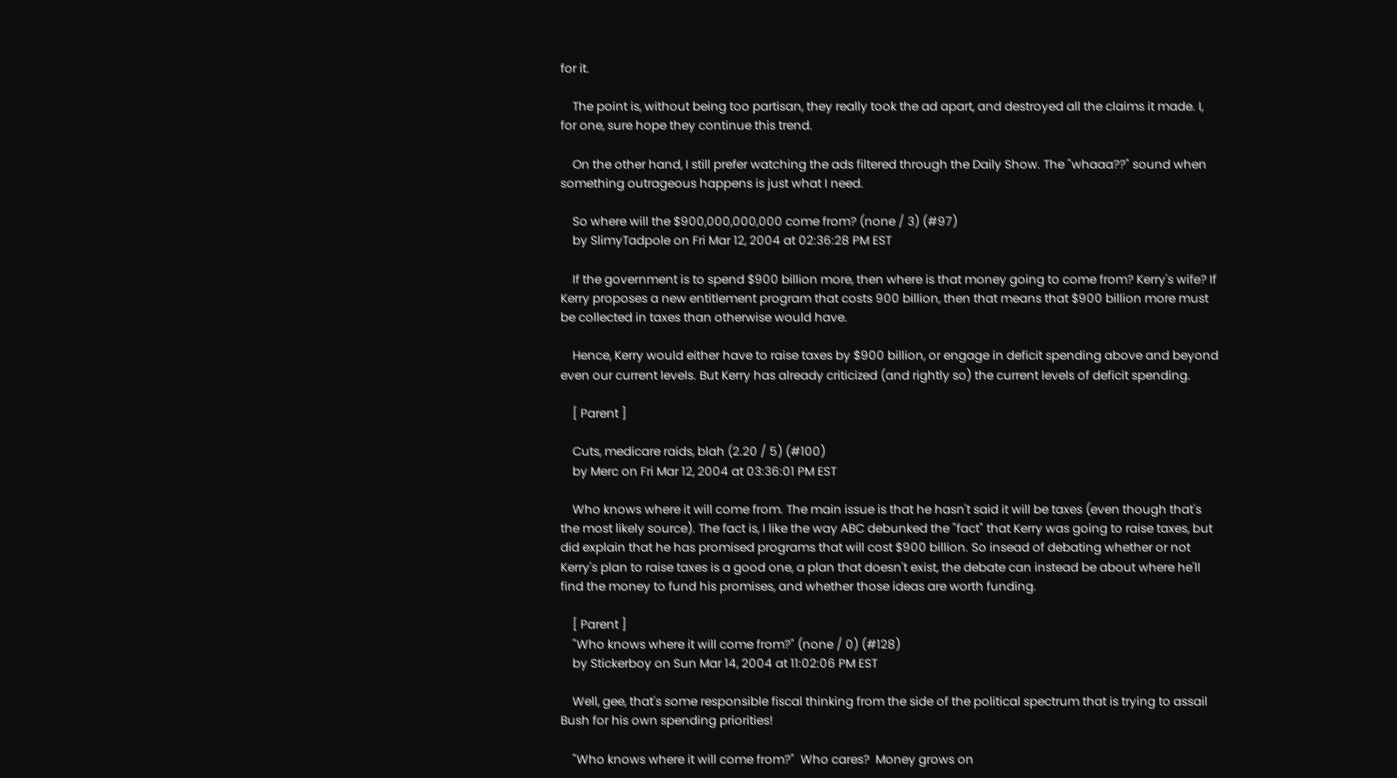for it.

    The point is, without being too partisan, they really took the ad apart, and destroyed all the claims it made. I, for one, sure hope they continue this trend.

    On the other hand, I still prefer watching the ads filtered through the Daily Show. The "whaaa??" sound when something outrageous happens is just what I need.

    So where will the $900,000,000,000 come from? (none / 3) (#97)
    by SlimyTadpole on Fri Mar 12, 2004 at 02:36:28 PM EST

    If the government is to spend $900 billion more, then where is that money going to come from? Kerry's wife? If Kerry proposes a new entitlement program that costs 900 billion, then that means that $900 billion more must be collected in taxes than otherwise would have.

    Hence, Kerry would either have to raise taxes by $900 billion, or engage in deficit spending above and beyond even our current levels. But Kerry has already criticized (and rightly so) the current levels of deficit spending.

    [ Parent ]

    Cuts, medicare raids, blah (2.20 / 5) (#100)
    by Merc on Fri Mar 12, 2004 at 03:36:01 PM EST

    Who knows where it will come from. The main issue is that he hasn't said it will be taxes (even though that's the most likely source). The fact is, I like the way ABC debunked the "fact" that Kerry was going to raise taxes, but did explain that he has promised programs that will cost $900 billion. So insead of debating whether or not Kerry's plan to raise taxes is a good one, a plan that doesn't exist, the debate can instead be about where he'll find the money to fund his promises, and whether those ideas are worth funding.

    [ Parent ]
    "Who knows where it will come from?" (none / 0) (#128)
    by Stickerboy on Sun Mar 14, 2004 at 11:02:06 PM EST

    Well, gee, that's some responsible fiscal thinking from the side of the political spectrum that is trying to assail Bush for his own spending priorities!

    "Who knows where it will come from?"  Who cares?  Money grows on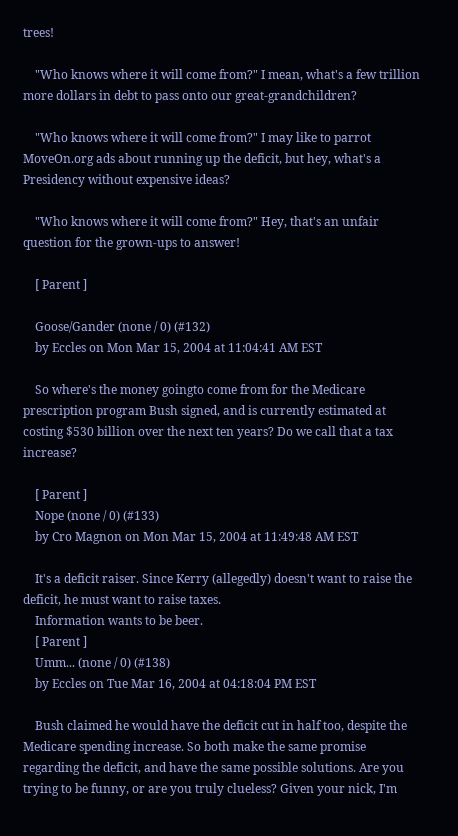trees!

    "Who knows where it will come from?" I mean, what's a few trillion more dollars in debt to pass onto our great-grandchildren?

    "Who knows where it will come from?" I may like to parrot MoveOn.org ads about running up the deficit, but hey, what's a Presidency without expensive ideas?

    "Who knows where it will come from?" Hey, that's an unfair question for the grown-ups to answer!

    [ Parent ]

    Goose/Gander (none / 0) (#132)
    by Eccles on Mon Mar 15, 2004 at 11:04:41 AM EST

    So where's the money goingto come from for the Medicare prescription program Bush signed, and is currently estimated at costing $530 billion over the next ten years? Do we call that a tax increase?

    [ Parent ]
    Nope (none / 0) (#133)
    by Cro Magnon on Mon Mar 15, 2004 at 11:49:48 AM EST

    It's a deficit raiser. Since Kerry (allegedly) doesn't want to raise the deficit, he must want to raise taxes.
    Information wants to be beer.
    [ Parent ]
    Umm... (none / 0) (#138)
    by Eccles on Tue Mar 16, 2004 at 04:18:04 PM EST

    Bush claimed he would have the deficit cut in half too, despite the Medicare spending increase. So both make the same promise regarding the deficit, and have the same possible solutions. Are you trying to be funny, or are you truly clueless? Given your nick, I'm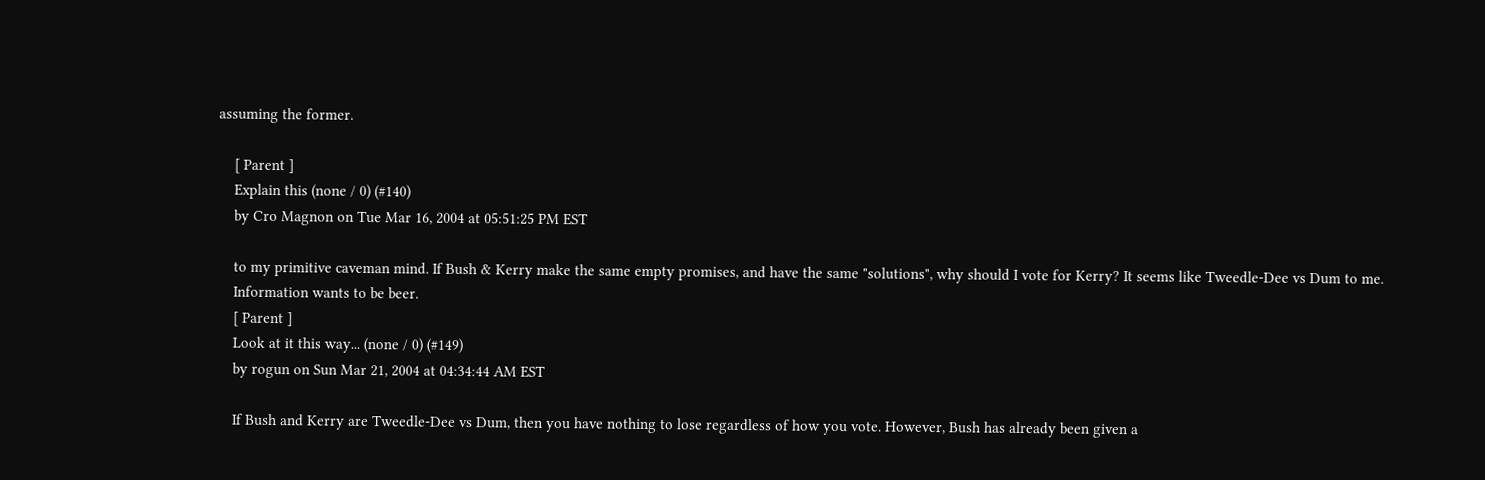assuming the former.

    [ Parent ]
    Explain this (none / 0) (#140)
    by Cro Magnon on Tue Mar 16, 2004 at 05:51:25 PM EST

    to my primitive caveman mind. If Bush & Kerry make the same empty promises, and have the same "solutions", why should I vote for Kerry? It seems like Tweedle-Dee vs Dum to me.
    Information wants to be beer.
    [ Parent ]
    Look at it this way... (none / 0) (#149)
    by rogun on Sun Mar 21, 2004 at 04:34:44 AM EST

    If Bush and Kerry are Tweedle-Dee vs Dum, then you have nothing to lose regardless of how you vote. However, Bush has already been given a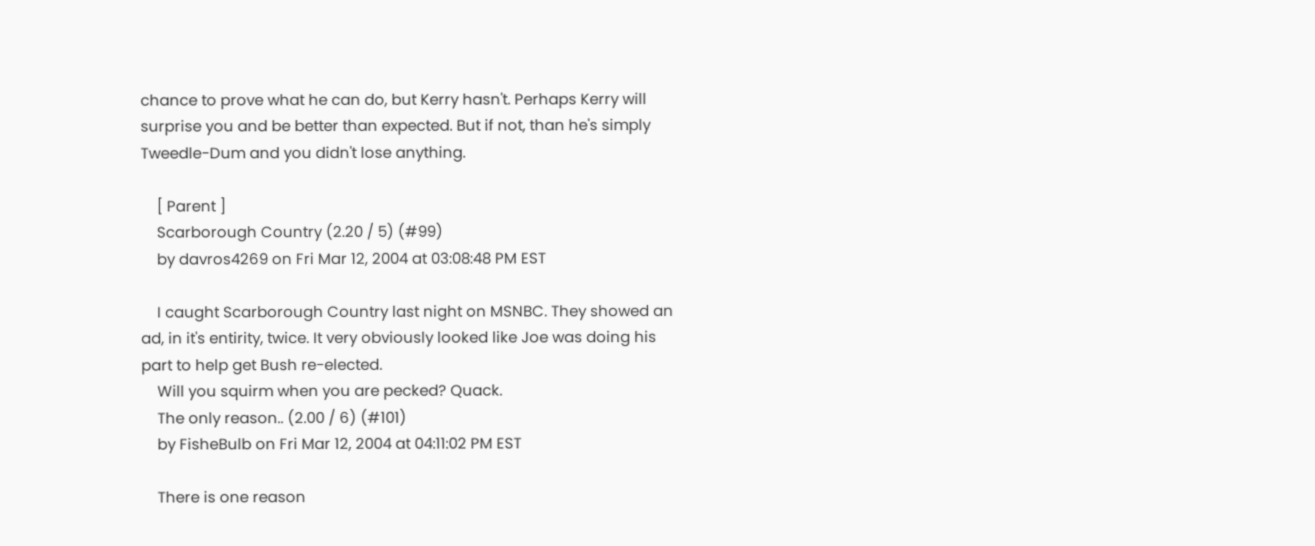chance to prove what he can do, but Kerry hasn't. Perhaps Kerry will surprise you and be better than expected. But if not, than he's simply Tweedle-Dum and you didn't lose anything.

    [ Parent ]
    Scarborough Country (2.20 / 5) (#99)
    by davros4269 on Fri Mar 12, 2004 at 03:08:48 PM EST

    I caught Scarborough Country last night on MSNBC. They showed an ad, in it's entirity, twice. It very obviously looked like Joe was doing his part to help get Bush re-elected.
    Will you squirm when you are pecked? Quack.
    The only reason.. (2.00 / 6) (#101)
    by FisheBulb on Fri Mar 12, 2004 at 04:11:02 PM EST

    There is one reason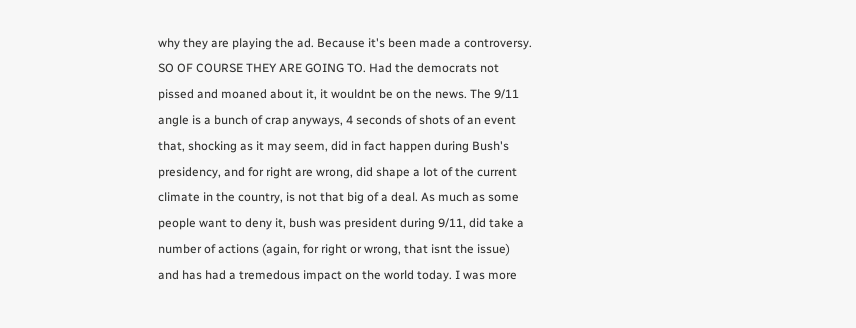why they are playing the ad. Because it's been made a controversy. SO OF COURSE THEY ARE GOING TO. Had the democrats not pissed and moaned about it, it wouldnt be on the news. The 9/11 angle is a bunch of crap anyways, 4 seconds of shots of an event that, shocking as it may seem, did in fact happen during Bush's presidency, and for right are wrong, did shape a lot of the current climate in the country, is not that big of a deal. As much as some people want to deny it, bush was president during 9/11, did take a number of actions (again, for right or wrong, that isnt the issue) and has had a tremedous impact on the world today. I was more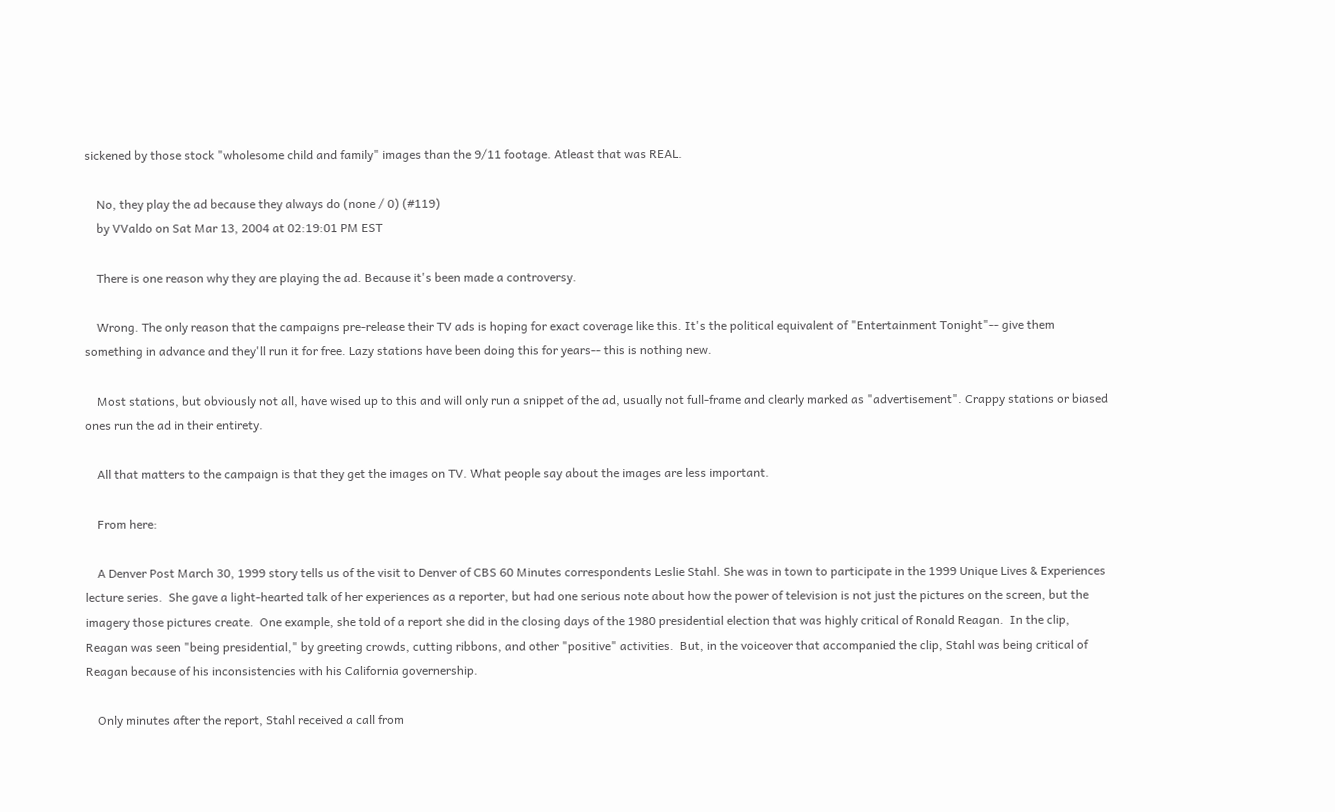sickened by those stock "wholesome child and family" images than the 9/11 footage. Atleast that was REAL.

    No, they play the ad because they always do (none / 0) (#119)
    by VValdo on Sat Mar 13, 2004 at 02:19:01 PM EST

    There is one reason why they are playing the ad. Because it's been made a controversy.

    Wrong. The only reason that the campaigns pre-release their TV ads is hoping for exact coverage like this. It's the political equivalent of "Entertainment Tonight"-- give them something in advance and they'll run it for free. Lazy stations have been doing this for years-- this is nothing new.

    Most stations, but obviously not all, have wised up to this and will only run a snippet of the ad, usually not full-frame and clearly marked as "advertisement". Crappy stations or biased ones run the ad in their entirety.

    All that matters to the campaign is that they get the images on TV. What people say about the images are less important.

    From here:

    A Denver Post March 30, 1999 story tells us of the visit to Denver of CBS 60 Minutes correspondents Leslie Stahl. She was in town to participate in the 1999 Unique Lives & Experiences lecture series.  She gave a light-hearted talk of her experiences as a reporter, but had one serious note about how the power of television is not just the pictures on the screen, but the imagery those pictures create.  One example, she told of a report she did in the closing days of the 1980 presidential election that was highly critical of Ronald Reagan.  In the clip, Reagan was seen "being presidential," by greeting crowds, cutting ribbons, and other "positive" activities.  But, in the voiceover that accompanied the clip, Stahl was being critical of Reagan because of his inconsistencies with his California governership.

    Only minutes after the report, Stahl received a call from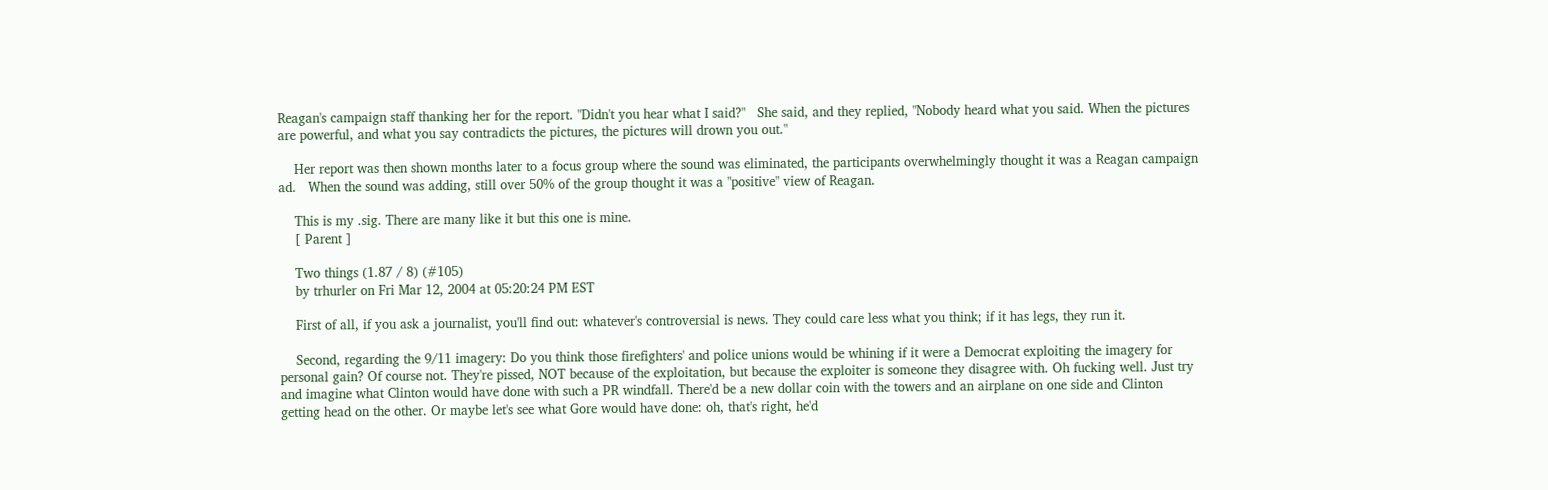Reagan's campaign staff thanking her for the report. "Didn't you hear what I said?"   She said, and they replied, "Nobody heard what you said. When the pictures are powerful, and what you say contradicts the pictures, the pictures will drown you out."

    Her report was then shown months later to a focus group where the sound was eliminated, the participants overwhelmingly thought it was a Reagan campaign ad.   When the sound was adding, still over 50% of the group thought it was a "positive" view of Reagan.

    This is my .sig. There are many like it but this one is mine.
    [ Parent ]

    Two things (1.87 / 8) (#105)
    by trhurler on Fri Mar 12, 2004 at 05:20:24 PM EST

    First of all, if you ask a journalist, you'll find out: whatever's controversial is news. They could care less what you think; if it has legs, they run it.

    Second, regarding the 9/11 imagery: Do you think those firefighters' and police unions would be whining if it were a Democrat exploiting the imagery for personal gain? Of course not. They're pissed, NOT because of the exploitation, but because the exploiter is someone they disagree with. Oh fucking well. Just try and imagine what Clinton would have done with such a PR windfall. There'd be a new dollar coin with the towers and an airplane on one side and Clinton getting head on the other. Or maybe let's see what Gore would have done: oh, that's right, he'd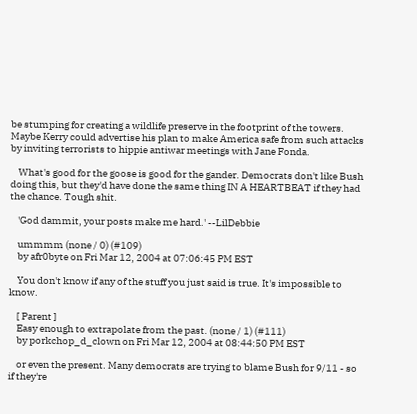be stumping for creating a wildlife preserve in the footprint of the towers. Maybe Kerry could advertise his plan to make America safe from such attacks by inviting terrorists to hippie antiwar meetings with Jane Fonda.

    What's good for the goose is good for the gander. Democrats don't like Bush doing this, but they'd have done the same thing IN A HEARTBEAT if they had the chance. Tough shit.

    'God dammit, your posts make me hard.' --LilDebbie

    ummmm (none / 0) (#109)
    by afr0byte on Fri Mar 12, 2004 at 07:06:45 PM EST

    You don't know if any of the stuff you just said is true. It's impossible to know.

    [ Parent ]
    Easy enough to extrapolate from the past. (none / 1) (#111)
    by porkchop_d_clown on Fri Mar 12, 2004 at 08:44:50 PM EST

    or even the present. Many democrats are trying to blame Bush for 9/11 - so if they're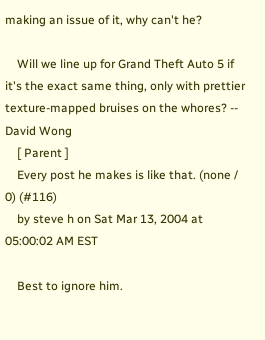making an issue of it, why can't he?

    Will we line up for Grand Theft Auto 5 if it's the exact same thing, only with prettier texture-mapped bruises on the whores? -- David Wong
    [ Parent ]
    Every post he makes is like that. (none / 0) (#116)
    by steve h on Sat Mar 13, 2004 at 05:00:02 AM EST

    Best to ignore him.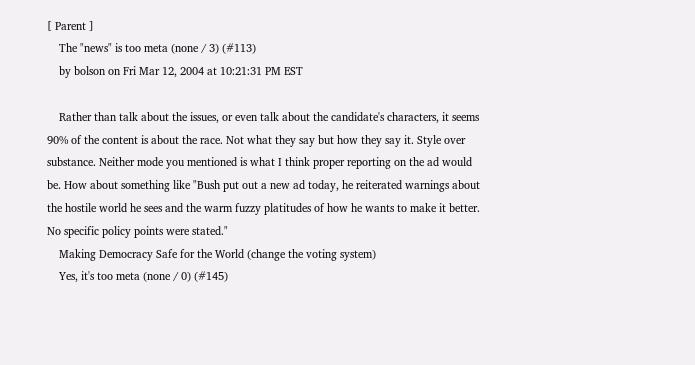[ Parent ]
    The "news" is too meta (none / 3) (#113)
    by bolson on Fri Mar 12, 2004 at 10:21:31 PM EST

    Rather than talk about the issues, or even talk about the candidate's characters, it seems 90% of the content is about the race. Not what they say but how they say it. Style over substance. Neither mode you mentioned is what I think proper reporting on the ad would be. How about something like "Bush put out a new ad today, he reiterated warnings about the hostile world he sees and the warm fuzzy platitudes of how he wants to make it better. No specific policy points were stated."
    Making Democracy Safe for the World (change the voting system)
    Yes, it's too meta (none / 0) (#145)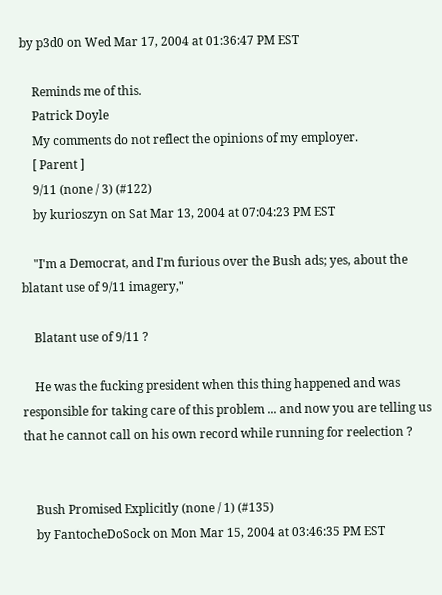by p3d0 on Wed Mar 17, 2004 at 01:36:47 PM EST

    Reminds me of this.
    Patrick Doyle
    My comments do not reflect the opinions of my employer.
    [ Parent ]
    9/11 (none / 3) (#122)
    by kurioszyn on Sat Mar 13, 2004 at 07:04:23 PM EST

    "I'm a Democrat, and I'm furious over the Bush ads; yes, about the blatant use of 9/11 imagery,"

    Blatant use of 9/11 ?

    He was the fucking president when this thing happened and was responsible for taking care of this problem ... and now you are telling us that he cannot call on his own record while running for reelection ?


    Bush Promised Explicitly (none / 1) (#135)
    by FantocheDoSock on Mon Mar 15, 2004 at 03:46:35 PM EST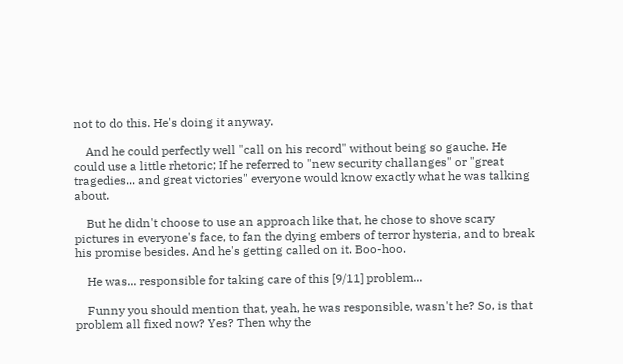not to do this. He's doing it anyway.

    And he could perfectly well "call on his record" without being so gauche. He could use a little rhetoric; If he referred to "new security challanges" or "great tragedies... and great victories" everyone would know exactly what he was talking about.

    But he didn't choose to use an approach like that, he chose to shove scary pictures in everyone's face, to fan the dying embers of terror hysteria, and to break his promise besides. And he's getting called on it. Boo-hoo.

    He was... responsible for taking care of this [9/11] problem...

    Funny you should mention that, yeah, he was responsible, wasn't he? So, is that problem all fixed now? Yes? Then why the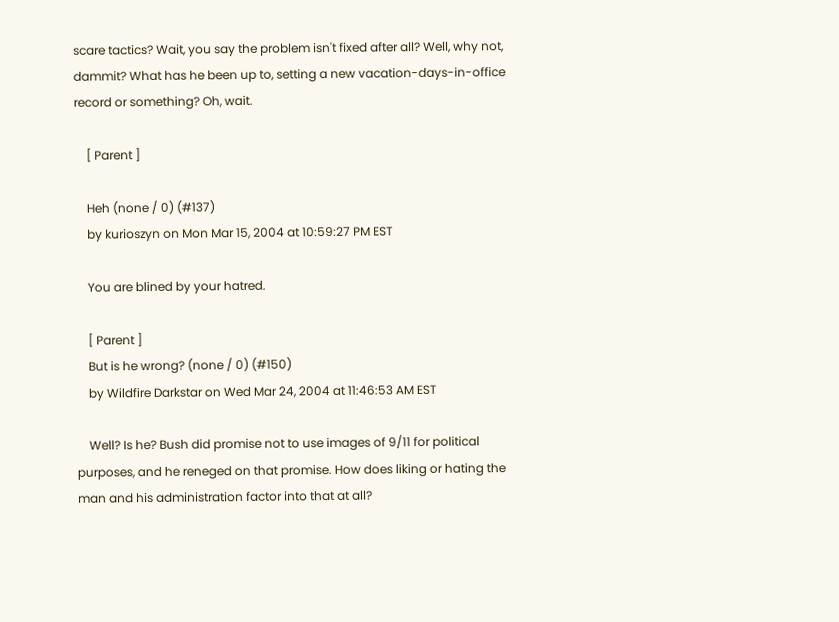scare tactics? Wait, you say the problem isn't fixed after all? Well, why not, dammit? What has he been up to, setting a new vacation-days-in-office record or something? Oh, wait.

    [ Parent ]

    Heh (none / 0) (#137)
    by kurioszyn on Mon Mar 15, 2004 at 10:59:27 PM EST

    You are blined by your hatred.

    [ Parent ]
    But is he wrong? (none / 0) (#150)
    by Wildfire Darkstar on Wed Mar 24, 2004 at 11:46:53 AM EST

    Well? Is he? Bush did promise not to use images of 9/11 for political purposes, and he reneged on that promise. How does liking or hating the man and his administration factor into that at all?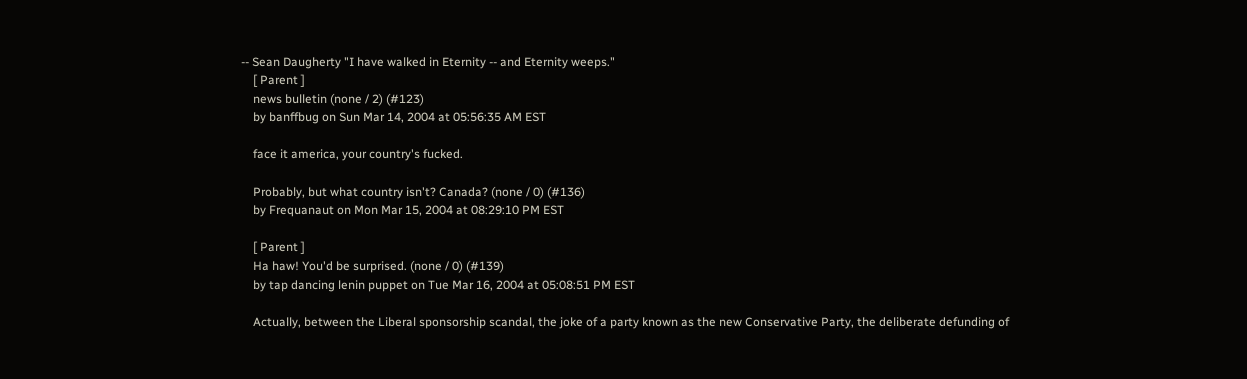-- Sean Daugherty "I have walked in Eternity -- and Eternity weeps."
    [ Parent ]
    news bulletin (none / 2) (#123)
    by banffbug on Sun Mar 14, 2004 at 05:56:35 AM EST

    face it america, your country's fucked.

    Probably, but what country isn't? Canada? (none / 0) (#136)
    by Frequanaut on Mon Mar 15, 2004 at 08:29:10 PM EST

    [ Parent ]
    Ha haw! You'd be surprised. (none / 0) (#139)
    by tap dancing lenin puppet on Tue Mar 16, 2004 at 05:08:51 PM EST

    Actually, between the Liberal sponsorship scandal, the joke of a party known as the new Conservative Party, the deliberate defunding of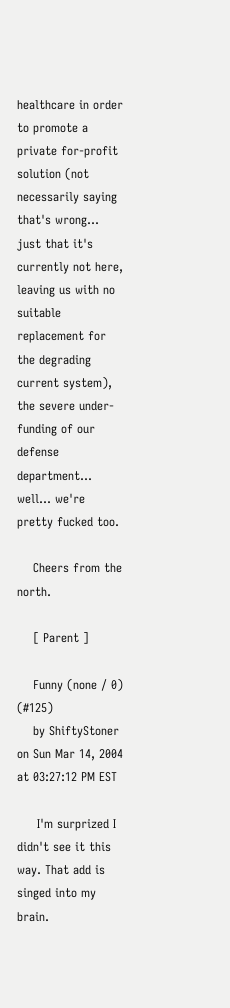healthcare in order to promote a private for-profit solution (not necessarily saying that's wrong... just that it's currently not here, leaving us with no suitable replacement for the degrading current system), the severe under-funding of our defense department... well... we're pretty fucked too.

    Cheers from the north.

    [ Parent ]

    Funny (none / 0) (#125)
    by ShiftyStoner on Sun Mar 14, 2004 at 03:27:12 PM EST

     I'm surprized I didn't see it this way. That add is singed into my brain.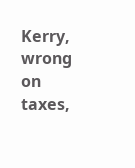Kerry, wrong on taxes,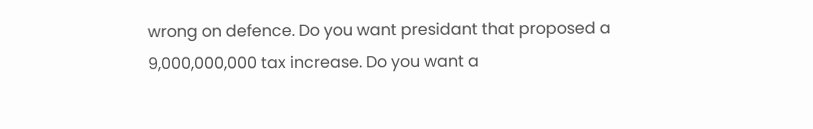wrong on defence. Do you want presidant that proposed a 9,000,000,000 tax increase. Do you want a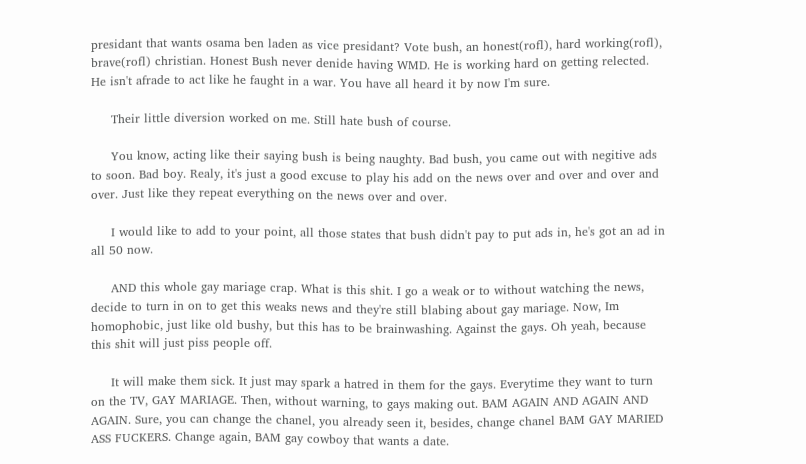presidant that wants osama ben laden as vice presidant? Vote bush, an honest(rofl), hard working(rofl), brave(rofl) christian. Honest Bush never denide having WMD. He is working hard on getting relected. He isn't afrade to act like he faught in a war. You have all heard it by now I'm sure.

     Their little diversion worked on me. Still hate bush of course.

     You know, acting like their saying bush is being naughty. Bad bush, you came out with negitive ads to soon. Bad boy. Realy, it's just a good excuse to play his add on the news over and over and over and over. Just like they repeat everything on the news over and over.

     I would like to add to your point, all those states that bush didn't pay to put ads in, he's got an ad in all 50 now.

     AND this whole gay mariage crap. What is this shit. I go a weak or to without watching the news, decide to turn in on to get this weaks news and they're still blabing about gay mariage. Now, Im homophobic, just like old bushy, but this has to be brainwashing. Against the gays. Oh yeah, because this shit will just piss people off.

     It will make them sick. It just may spark a hatred in them for the gays. Everytime they want to turn on the TV, GAY MARIAGE. Then, without warning, to gays making out. BAM AGAIN AND AGAIN AND AGAIN. Sure, you can change the chanel, you already seen it, besides, change chanel BAM GAY MARIED ASS FUCKERS. Change again, BAM gay cowboy that wants a date.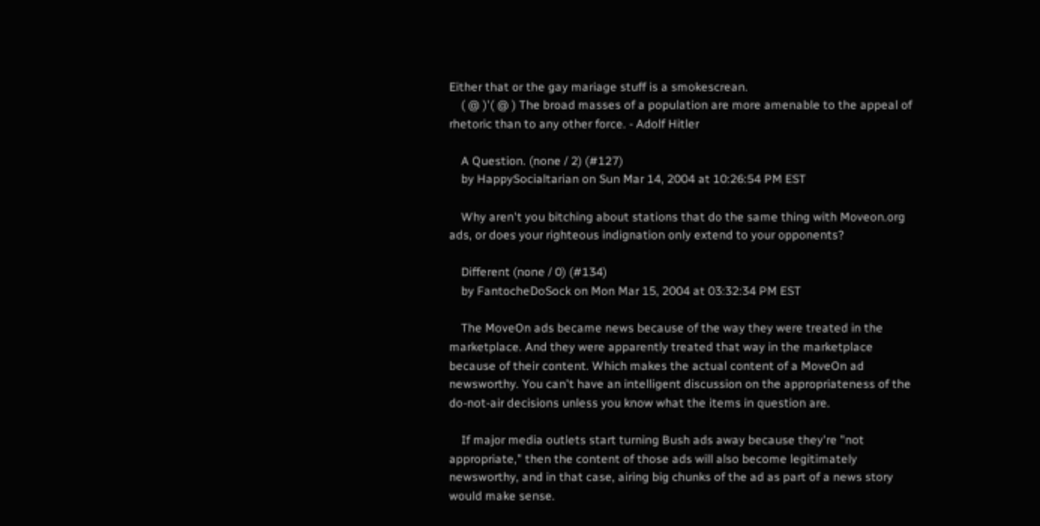Either that or the gay mariage stuff is a smokescrean.
    ( @ )'( @ ) The broad masses of a population are more amenable to the appeal of rhetoric than to any other force. - Adolf Hitler

    A Question. (none / 2) (#127)
    by HappySocialtarian on Sun Mar 14, 2004 at 10:26:54 PM EST

    Why aren't you bitching about stations that do the same thing with Moveon.org ads, or does your righteous indignation only extend to your opponents?

    Different (none / 0) (#134)
    by FantocheDoSock on Mon Mar 15, 2004 at 03:32:34 PM EST

    The MoveOn ads became news because of the way they were treated in the marketplace. And they were apparently treated that way in the marketplace because of their content. Which makes the actual content of a MoveOn ad newsworthy. You can't have an intelligent discussion on the appropriateness of the do-not-air decisions unless you know what the items in question are.

    If major media outlets start turning Bush ads away because they're "not appropriate," then the content of those ads will also become legitimately newsworthy, and in that case, airing big chunks of the ad as part of a news story would make sense.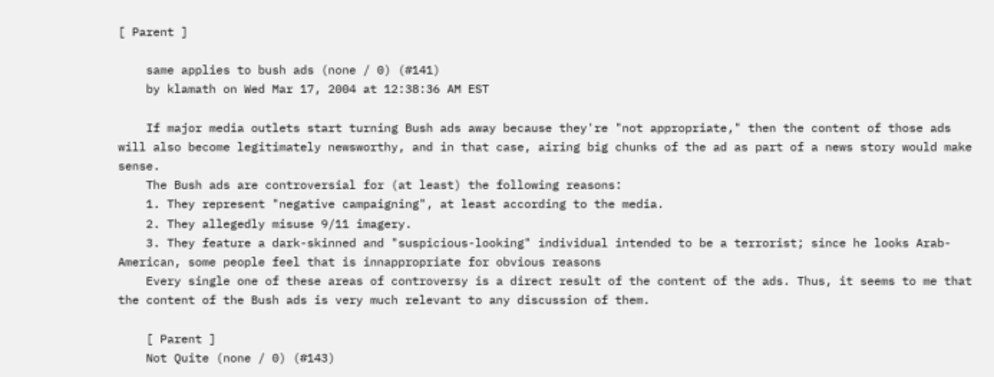[ Parent ]

    same applies to bush ads (none / 0) (#141)
    by klamath on Wed Mar 17, 2004 at 12:38:36 AM EST

    If major media outlets start turning Bush ads away because they're "not appropriate," then the content of those ads will also become legitimately newsworthy, and in that case, airing big chunks of the ad as part of a news story would make sense.
    The Bush ads are controversial for (at least) the following reasons:
    1. They represent "negative campaigning", at least according to the media.
    2. They allegedly misuse 9/11 imagery.
    3. They feature a dark-skinned and "suspicious-looking" individual intended to be a terrorist; since he looks Arab-American, some people feel that is innappropriate for obvious reasons
    Every single one of these areas of controversy is a direct result of the content of the ads. Thus, it seems to me that the content of the Bush ads is very much relevant to any discussion of them.

    [ Parent ]
    Not Quite (none / 0) (#143)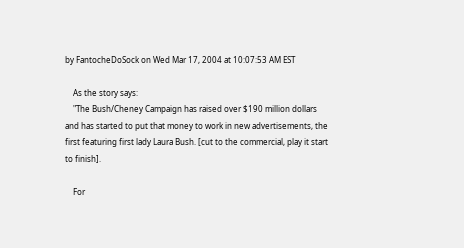by FantocheDoSock on Wed Mar 17, 2004 at 10:07:53 AM EST

    As the story says:
    "The Bush/Cheney Campaign has raised over $190 million dollars and has started to put that money to work in new advertisements, the first featuring first lady Laura Bush. [cut to the commercial, play it start to finish].

    For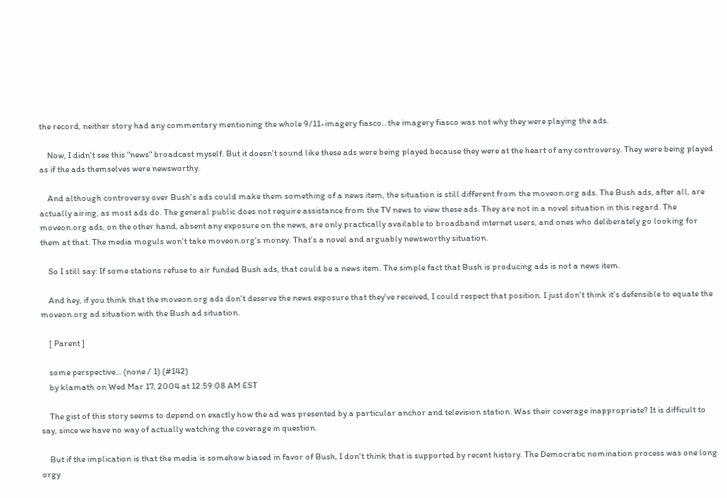the record, neither story had any commentary mentioning the whole 9/11-imagery fiasco...the imagery fiasco was not why they were playing the ads.

    Now, I didn't see this "news" broadcast myself. But it doesn't sound like these ads were being played because they were at the heart of any controversy. They were being played as if the ads themselves were newsworthy.

    And although controversy over Bush's ads could make them something of a news item, the situation is still different from the moveon.org ads. The Bush ads, after all, are actually airing, as most ads do. The general public does not require assistance from the TV news to view these ads. They are not in a novel situation in this regard. The moveon.org ads, on the other hand, absent any exposure on the news, are only practically available to broadband internet users, and ones who deliberately go looking for them at that. The media moguls won't take moveon.org's money. That's a novel and arguably newsworthy situation.

    So I still say: If some stations refuse to air funded Bush ads, that could be a news item. The simple fact that Bush is producing ads is not a news item.

    And hey, if you think that the moveon.org ads don't deserve the news exposure that they've received, I could respect that position. I just don't think it's defensible to equate the moveon.org ad situation with the Bush ad situation.

    [ Parent ]

    some perspective... (none / 1) (#142)
    by klamath on Wed Mar 17, 2004 at 12:59:08 AM EST

    The gist of this story seems to depend on exactly how the ad was presented by a particular anchor and television station. Was their coverage inappropriate? It is difficult to say, since we have no way of actually watching the coverage in question.

    But if the implication is that the media is somehow biased in favor of Bush, I don't think that is supported by recent history. The Democratic nomination process was one long orgy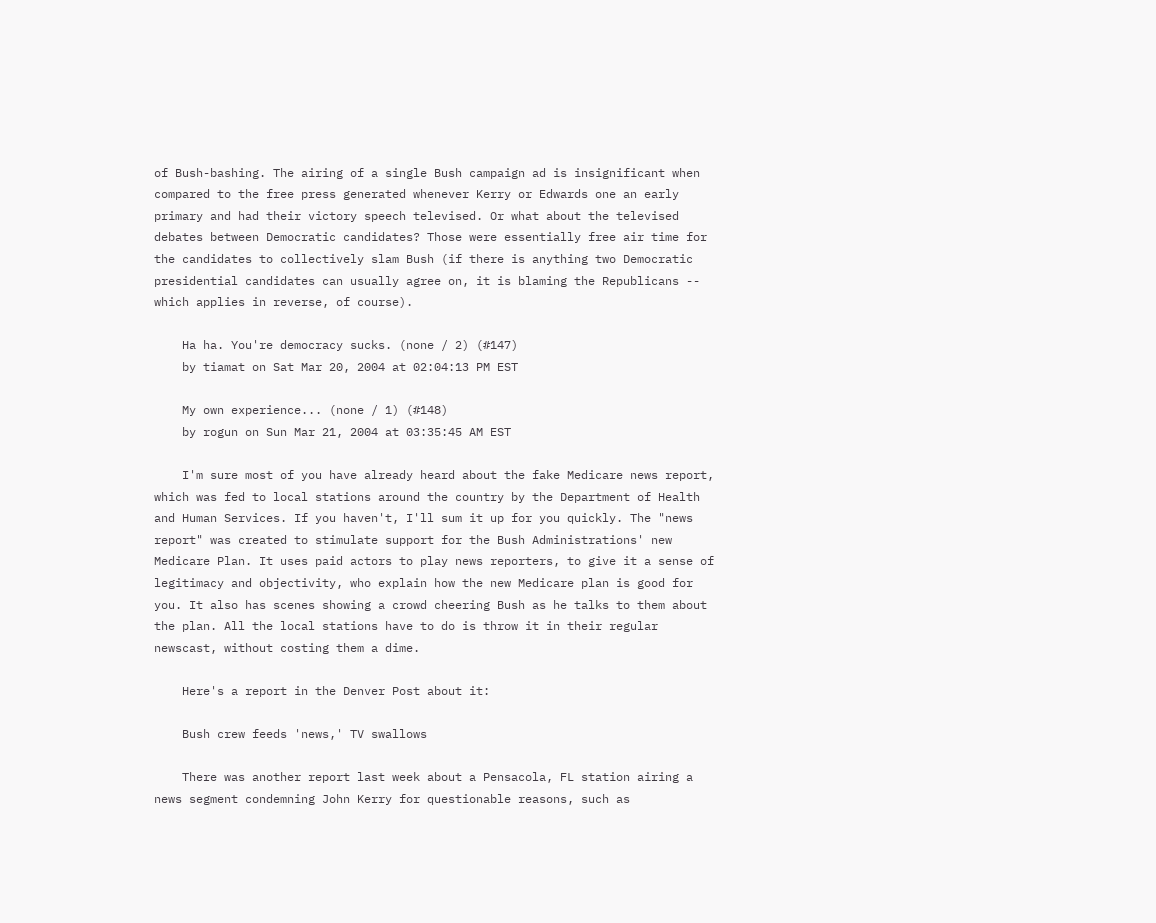of Bush-bashing. The airing of a single Bush campaign ad is insignificant when compared to the free press generated whenever Kerry or Edwards one an early primary and had their victory speech televised. Or what about the televised debates between Democratic candidates? Those were essentially free air time for the candidates to collectively slam Bush (if there is anything two Democratic presidential candidates can usually agree on, it is blaming the Republicans -- which applies in reverse, of course).

    Ha ha. You're democracy sucks. (none / 2) (#147)
    by tiamat on Sat Mar 20, 2004 at 02:04:13 PM EST

    My own experience... (none / 1) (#148)
    by rogun on Sun Mar 21, 2004 at 03:35:45 AM EST

    I'm sure most of you have already heard about the fake Medicare news report, which was fed to local stations around the country by the Department of Health and Human Services. If you haven't, I'll sum it up for you quickly. The "news report" was created to stimulate support for the Bush Administrations' new Medicare Plan. It uses paid actors to play news reporters, to give it a sense of legitimacy and objectivity, who explain how the new Medicare plan is good for you. It also has scenes showing a crowd cheering Bush as he talks to them about the plan. All the local stations have to do is throw it in their regular newscast, without costing them a dime.

    Here's a report in the Denver Post about it:

    Bush crew feeds 'news,' TV swallows

    There was another report last week about a Pensacola, FL station airing a news segment condemning John Kerry for questionable reasons, such as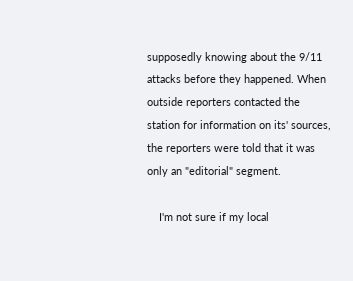supposedly knowing about the 9/11 attacks before they happened. When outside reporters contacted the station for information on its' sources, the reporters were told that it was only an "editorial" segment.

    I'm not sure if my local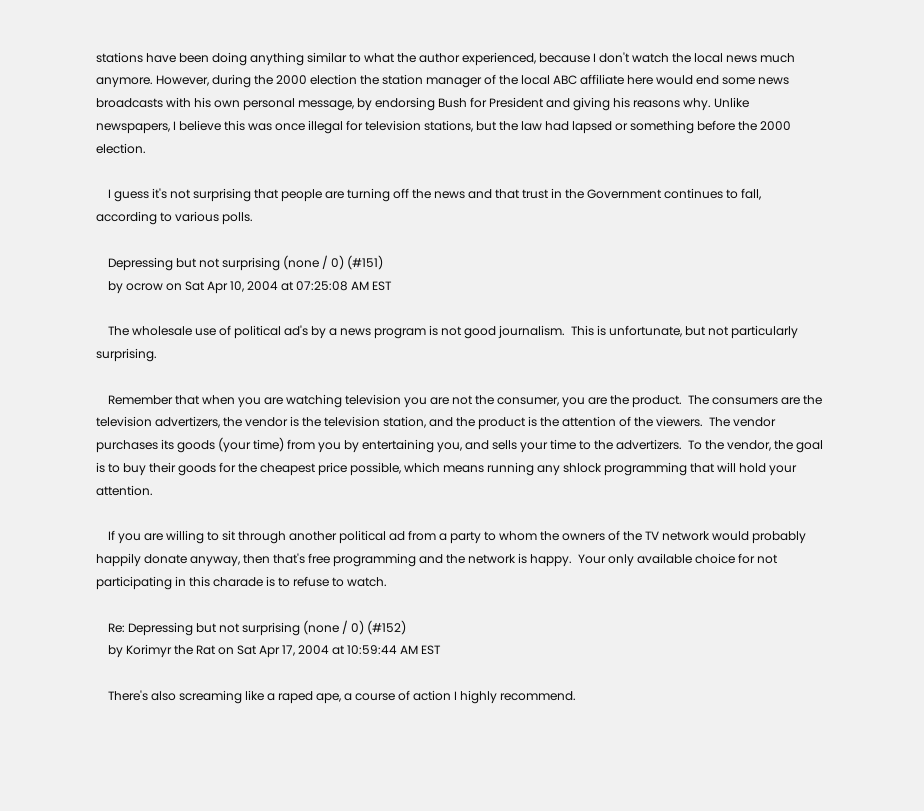stations have been doing anything similar to what the author experienced, because I don't watch the local news much anymore. However, during the 2000 election the station manager of the local ABC affiliate here would end some news broadcasts with his own personal message, by endorsing Bush for President and giving his reasons why. Unlike newspapers, I believe this was once illegal for television stations, but the law had lapsed or something before the 2000 election.

    I guess it's not surprising that people are turning off the news and that trust in the Government continues to fall, according to various polls.

    Depressing but not surprising (none / 0) (#151)
    by ocrow on Sat Apr 10, 2004 at 07:25:08 AM EST

    The wholesale use of political ad's by a news program is not good journalism.  This is unfortunate, but not particularly surprising.

    Remember that when you are watching television you are not the consumer, you are the product.  The consumers are the television advertizers, the vendor is the television station, and the product is the attention of the viewers.  The vendor purchases its goods (your time) from you by entertaining you, and sells your time to the advertizers.  To the vendor, the goal is to buy their goods for the cheapest price possible, which means running any shlock programming that will hold your attention.

    If you are willing to sit through another political ad from a party to whom the owners of the TV network would probably happily donate anyway, then that's free programming and the network is happy.  Your only available choice for not participating in this charade is to refuse to watch.

    Re: Depressing but not surprising (none / 0) (#152)
    by Korimyr the Rat on Sat Apr 17, 2004 at 10:59:44 AM EST

    There's also screaming like a raped ape, a course of action I highly recommend.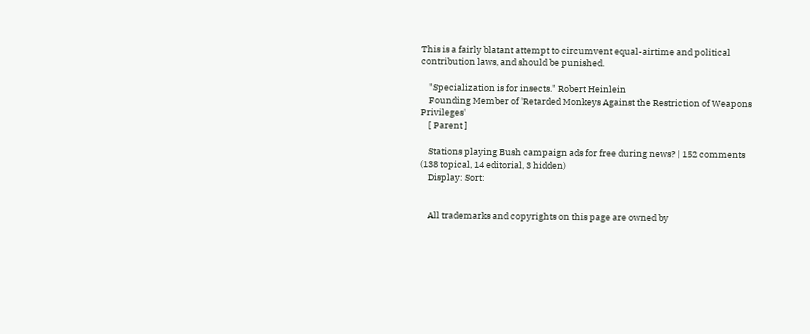This is a fairly blatant attempt to circumvent equal-airtime and political contribution laws, and should be punished.

    "Specialization is for insects." Robert Heinlein
    Founding Member of 'Retarded Monkeys Against the Restriction of Weapons Privileges'
    [ Parent ]

    Stations playing Bush campaign ads for free during news? | 152 comments (138 topical, 14 editorial, 3 hidden)
    Display: Sort:


    All trademarks and copyrights on this page are owned by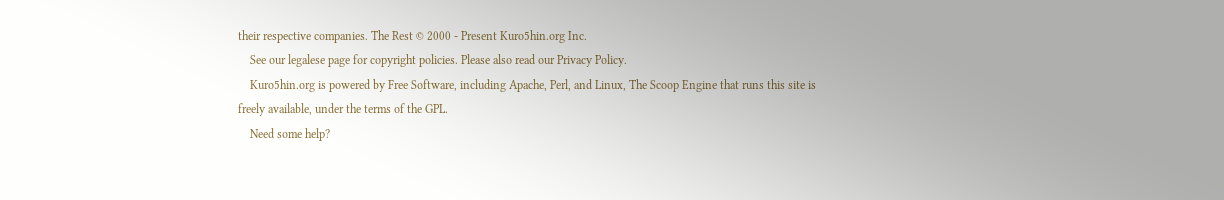their respective companies. The Rest © 2000 - Present Kuro5hin.org Inc.
    See our legalese page for copyright policies. Please also read our Privacy Policy.
    Kuro5hin.org is powered by Free Software, including Apache, Perl, and Linux, The Scoop Engine that runs this site is freely available, under the terms of the GPL.
    Need some help?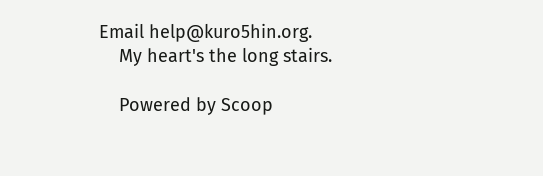Email help@kuro5hin.org.
    My heart's the long stairs.

    Powered by Scoop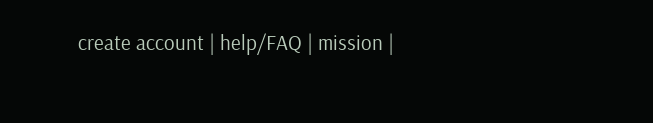create account | help/FAQ | mission |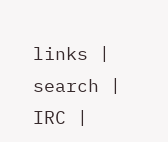links | search | IRC |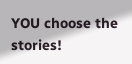YOU choose the stories!